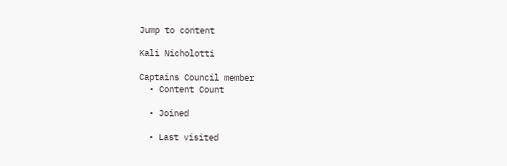Jump to content

Kali Nicholotti

Captains Council member
  • Content Count

  • Joined

  • Last visited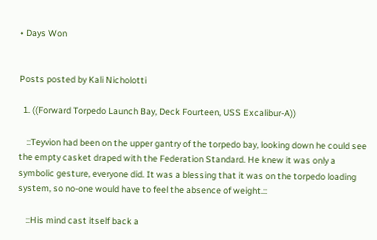• Days Won


Posts posted by Kali Nicholotti

  1. ((Forward Torpedo Launch Bay, Deck Fourteen, USS Excalibur-A))

    ::Teyvion had been on the upper gantry of the torpedo bay, looking down he could see the empty casket draped with the Federation Standard. He knew it was only a symbolic gesture, everyone did. It was a blessing that it was on the torpedo loading system, so no-one would have to feel the absence of weight.::

    ::His mind cast itself back a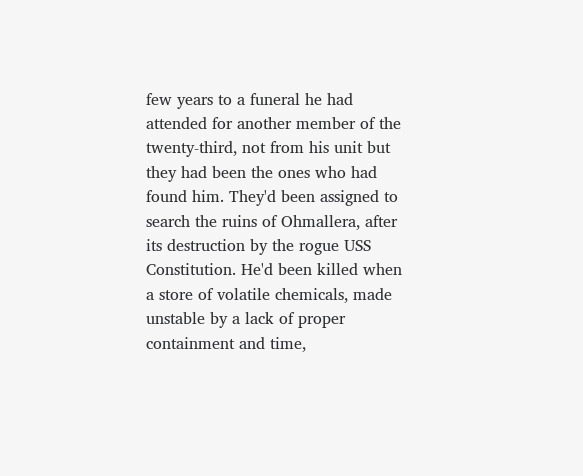few years to a funeral he had attended for another member of the twenty-third, not from his unit but they had been the ones who had found him. They'd been assigned to search the ruins of Ohmallera, after its destruction by the rogue USS Constitution. He'd been killed when a store of volatile chemicals, made unstable by a lack of proper containment and time,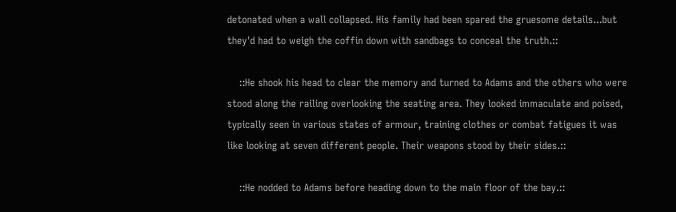detonated when a wall collapsed. His family had been spared the gruesome details...but they'd had to weigh the coffin down with sandbags to conceal the truth.::

    ::He shook his head to clear the memory and turned to Adams and the others who were stood along the railing overlooking the seating area. They looked immaculate and poised, typically seen in various states of armour, training clothes or combat fatigues it was like looking at seven different people. Their weapons stood by their sides.::

    ::He nodded to Adams before heading down to the main floor of the bay.::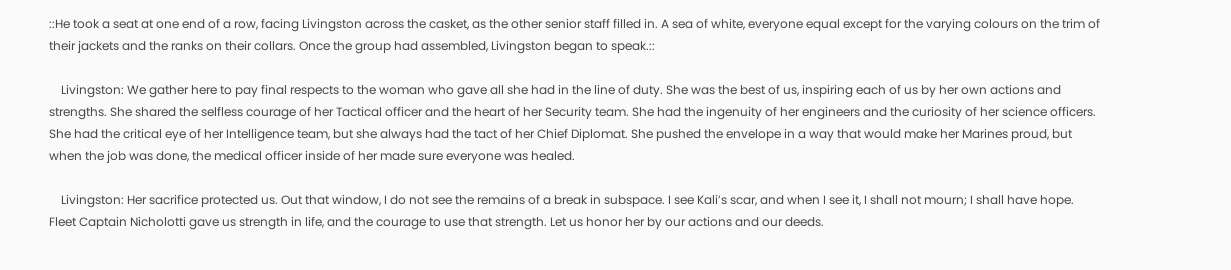::He took a seat at one end of a row, facing Livingston across the casket, as the other senior staff filled in. A sea of white, everyone equal except for the varying colours on the trim of their jackets and the ranks on their collars. Once the group had assembled, Livingston began to speak.::

    Livingston: We gather here to pay final respects to the woman who gave all she had in the line of duty. She was the best of us, inspiring each of us by her own actions and strengths. She shared the selfless courage of her Tactical officer and the heart of her Security team. She had the ingenuity of her engineers and the curiosity of her science officers. She had the critical eye of her Intelligence team, but she always had the tact of her Chief Diplomat. She pushed the envelope in a way that would make her Marines proud, but when the job was done, the medical officer inside of her made sure everyone was healed.

    Livingston: Her sacrifice protected us. Out that window, I do not see the remains of a break in subspace. I see Kali’s scar, and when I see it, I shall not mourn; I shall have hope. Fleet Captain Nicholotti gave us strength in life, and the courage to use that strength. Let us honor her by our actions and our deeds.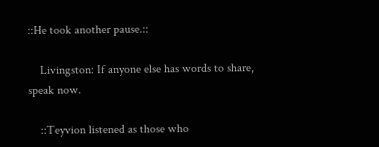::He took another pause.::

    Livingston: If anyone else has words to share, speak now.

    ::Teyvion listened as those who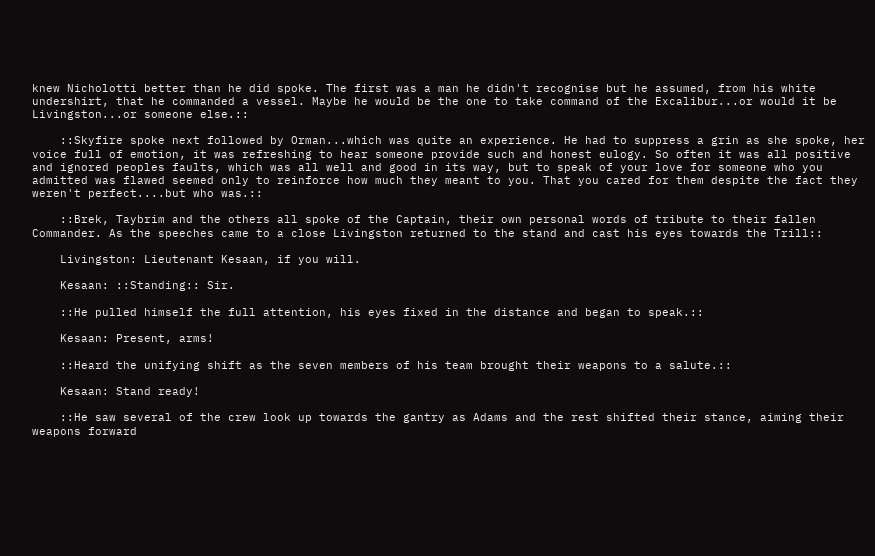knew Nicholotti better than he did spoke. The first was a man he didn't recognise but he assumed, from his white undershirt, that he commanded a vessel. Maybe he would be the one to take command of the Excalibur...or would it be Livingston...or someone else.::

    ::Skyfire spoke next followed by Orman...which was quite an experience. He had to suppress a grin as she spoke, her voice full of emotion, it was refreshing to hear someone provide such and honest eulogy. So often it was all positive and ignored peoples faults, which was all well and good in its way, but to speak of your love for someone who you admitted was flawed seemed only to reinforce how much they meant to you. That you cared for them despite the fact they weren't perfect....but who was.::

    ::Brek, Taybrim and the others all spoke of the Captain, their own personal words of tribute to their fallen Commander. As the speeches came to a close Livingston returned to the stand and cast his eyes towards the Trill::

    Livingston: Lieutenant Kesaan, if you will.

    Kesaan: ::Standing:: Sir.

    ::He pulled himself the full attention, his eyes fixed in the distance and began to speak.::

    Kesaan: Present, arms!

    ::Heard the unifying shift as the seven members of his team brought their weapons to a salute.::

    Kesaan: Stand ready!

    ::He saw several of the crew look up towards the gantry as Adams and the rest shifted their stance, aiming their weapons forward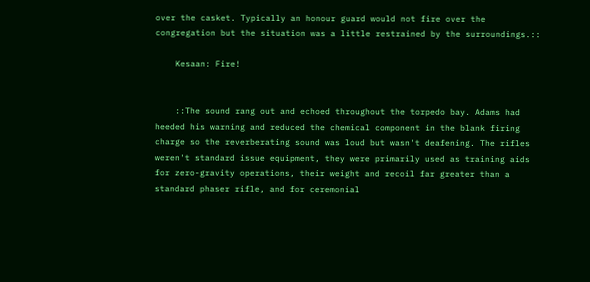over the casket. Typically an honour guard would not fire over the congregation but the situation was a little restrained by the surroundings.::

    Kesaan: Fire!


    ::The sound rang out and echoed throughout the torpedo bay. Adams had heeded his warning and reduced the chemical component in the blank firing charge so the reverberating sound was loud but wasn't deafening. The rifles weren't standard issue equipment, they were primarily used as training aids for zero-gravity operations, their weight and recoil far greater than a standard phaser rifle, and for ceremonial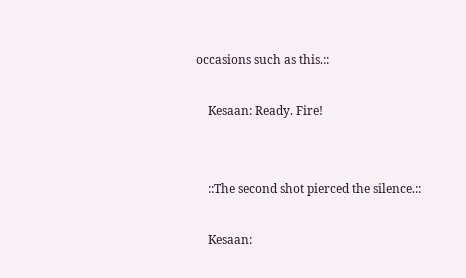occasions such as this.::

    Kesaan: Ready. Fire!


    ::The second shot pierced the silence.::

    Kesaan: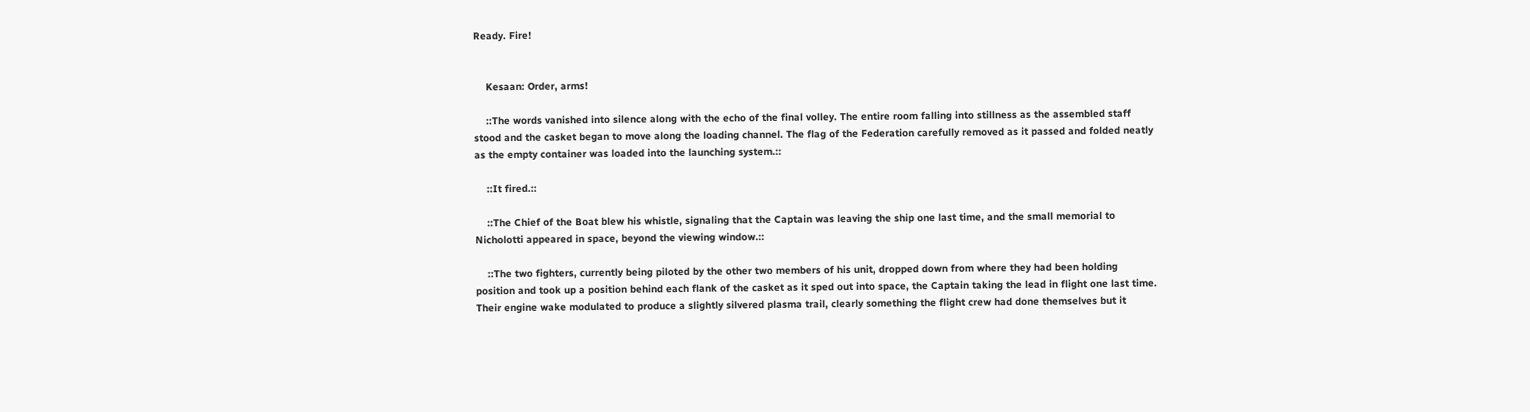Ready. Fire!


    Kesaan: Order, arms!

    ::The words vanished into silence along with the echo of the final volley. The entire room falling into stillness as the assembled staff stood and the casket began to move along the loading channel. The flag of the Federation carefully removed as it passed and folded neatly as the empty container was loaded into the launching system.::

    ::It fired.::

    ::The Chief of the Boat blew his whistle, signaling that the Captain was leaving the ship one last time, and the small memorial to Nicholotti appeared in space, beyond the viewing window.::

    ::The two fighters, currently being piloted by the other two members of his unit, dropped down from where they had been holding position and took up a position behind each flank of the casket as it sped out into space, the Captain taking the lead in flight one last time. Their engine wake modulated to produce a slightly silvered plasma trail, clearly something the flight crew had done themselves but it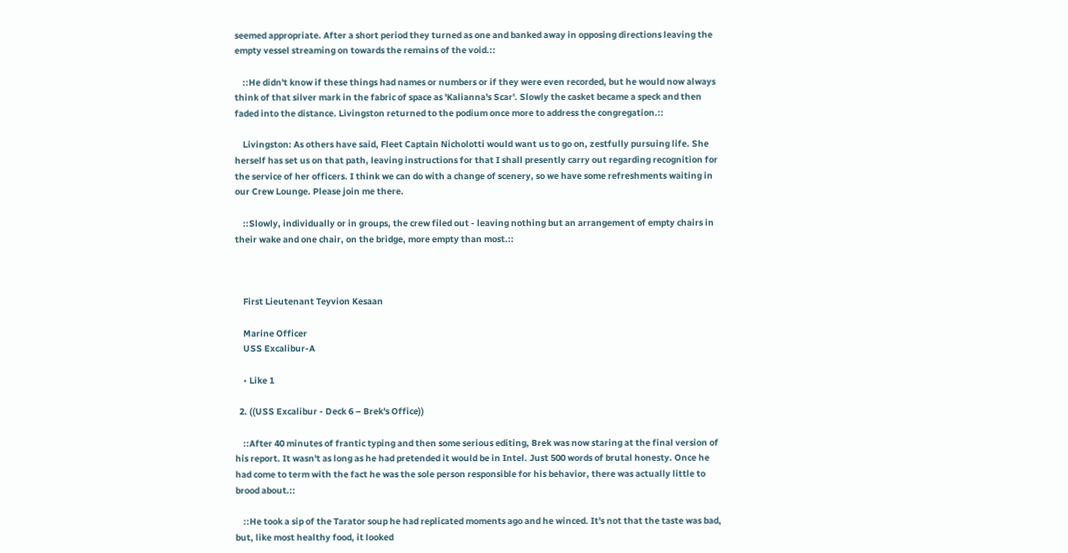seemed appropriate. After a short period they turned as one and banked away in opposing directions leaving the empty vessel streaming on towards the remains of the void.::

    ::He didn't know if these things had names or numbers or if they were even recorded, but he would now always think of that silver mark in the fabric of space as 'Kalianna's Scar'. Slowly the casket became a speck and then faded into the distance. Livingston returned to the podium once more to address the congregation.::

    Livingston: As others have said, Fleet Captain Nicholotti would want us to go on, zestfully pursuing life. She herself has set us on that path, leaving instructions for that I shall presently carry out regarding recognition for the service of her officers. I think we can do with a change of scenery, so we have some refreshments waiting in our Crew Lounge. Please join me there.

    ::Slowly, individually or in groups, the crew filed out - leaving nothing but an arrangement of empty chairs in their wake and one chair, on the bridge, more empty than most.::



    First Lieutenant Teyvion Kesaan

    Marine Officer
    USS Excalibur-A

    • Like 1

  2. ((USS Excalibur - Deck 6 – Brek's Office))

    ::After 40 minutes of frantic typing and then some serious editing, Brek was now staring at the final version of his report. It wasn't as long as he had pretended it would be in Intel. Just 500 words of brutal honesty. Once he had come to term with the fact he was the sole person responsible for his behavior, there was actually little to brood about.::

    ::He took a sip of the Tarator soup he had replicated moments ago and he winced. It's not that the taste was bad, but, like most healthy food, it looked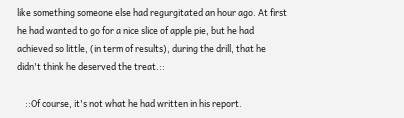like something someone else had regurgitated an hour ago. At first he had wanted to go for a nice slice of apple pie, but he had achieved so little, (in term of results), during the drill, that he didn't think he deserved the treat.::

    ::Of course, it's not what he had written in his report.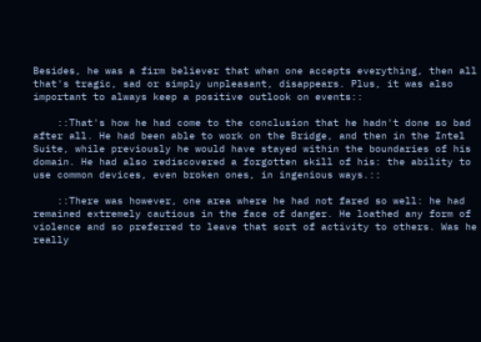Besides, he was a firm believer that when one accepts everything, then all that's tragic, sad or simply unpleasant, disappears. Plus, it was also important to always keep a positive outlook on events::

    ::That's how he had come to the conclusion that he hadn't done so bad after all. He had been able to work on the Bridge, and then in the Intel Suite, while previously he would have stayed within the boundaries of his domain. He had also rediscovered a forgotten skill of his: the ability to use common devices, even broken ones, in ingenious ways.::

    ::There was however, one area where he had not fared so well: he had remained extremely cautious in the face of danger. He loathed any form of violence and so preferred to leave that sort of activity to others. Was he really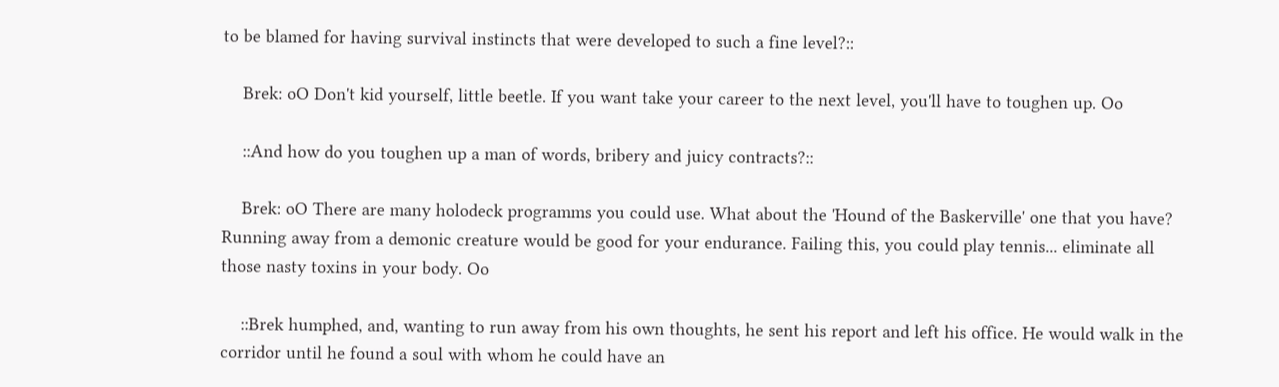to be blamed for having survival instincts that were developed to such a fine level?::

    Brek: oO Don't kid yourself, little beetle. If you want take your career to the next level, you'll have to toughen up. Oo

    ::And how do you toughen up a man of words, bribery and juicy contracts?::

    Brek: oO There are many holodeck programms you could use. What about the 'Hound of the Baskerville' one that you have? Running away from a demonic creature would be good for your endurance. Failing this, you could play tennis... eliminate all those nasty toxins in your body. Oo

    ::Brek humphed, and, wanting to run away from his own thoughts, he sent his report and left his office. He would walk in the corridor until he found a soul with whom he could have an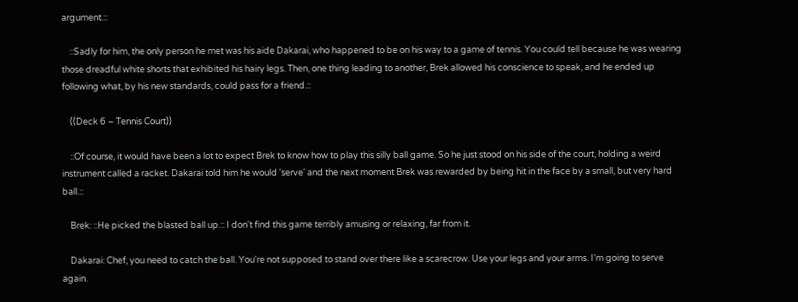argument.::

    ::Sadly for him, the only person he met was his aide Dakarai, who happened to be on his way to a game of tennis. You could tell because he was wearing those dreadful white shorts that exhibited his hairy legs. Then, one thing leading to another, Brek allowed his conscience to speak, and he ended up following what, by his new standards, could pass for a friend.::

    ((Deck 6 – Tennis Court))

    ::Of course, it would have been a lot to expect Brek to know how to play this silly ball game. So he just stood on his side of the court, holding a weird instrument called a racket. Dakarai told him he would 'serve' and the next moment Brek was rewarded by being hit in the face by a small, but very hard ball.::

    Brek: ::He picked the blasted ball up.:: I don't find this game terribly amusing or relaxing, far from it.

    Dakarai: Chef, you need to catch the ball. You're not supposed to stand over there like a scarecrow. Use your legs and your arms. I'm going to serve again.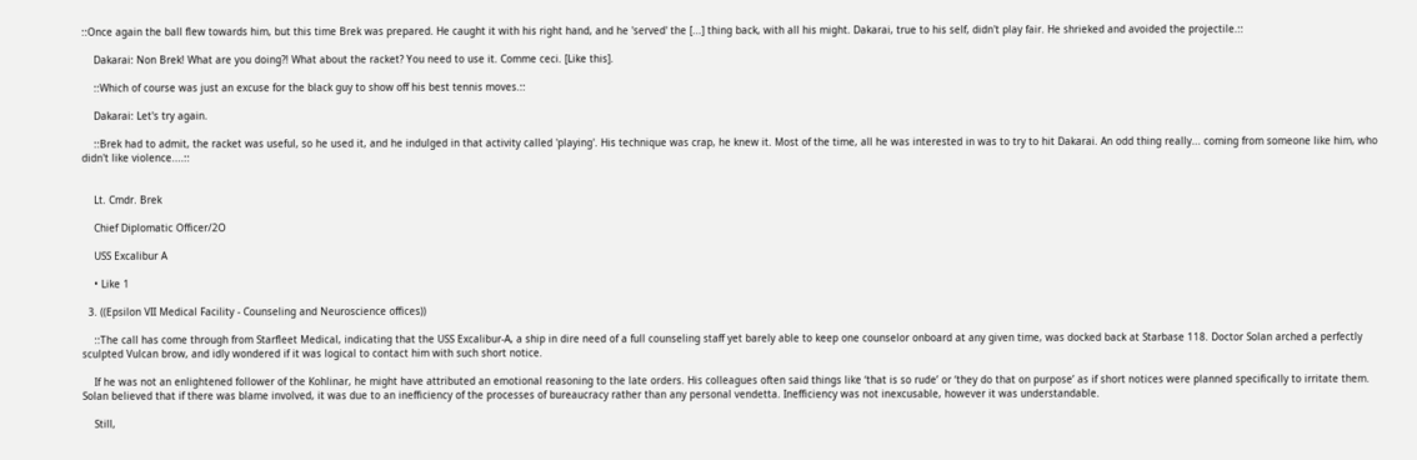::Once again the ball flew towards him, but this time Brek was prepared. He caught it with his right hand, and he 'served' the [...] thing back, with all his might. Dakarai, true to his self, didn't play fair. He shrieked and avoided the projectile.::

    Dakarai: Non Brek! What are you doing?! What about the racket? You need to use it. Comme ceci. [Like this].

    ::Which of course was just an excuse for the black guy to show off his best tennis moves.::

    Dakarai: Let's try again.

    ::Brek had to admit, the racket was useful, so he used it, and he indulged in that activity called 'playing'. His technique was crap, he knew it. Most of the time, all he was interested in was to try to hit Dakarai. An odd thing really... coming from someone like him, who didn't like violence....::


    Lt. Cmdr. Brek

    Chief Diplomatic Officer/2O

    USS Excalibur A

    • Like 1

  3. ((Epsilon VII Medical Facility - Counseling and Neuroscience offices))

    ::The call has come through from Starfleet Medical, indicating that the USS Excalibur-A, a ship in dire need of a full counseling staff yet barely able to keep one counselor onboard at any given time, was docked back at Starbase 118. Doctor Solan arched a perfectly sculpted Vulcan brow, and idly wondered if it was logical to contact him with such short notice.

    If he was not an enlightened follower of the Kohlinar, he might have attributed an emotional reasoning to the late orders. His colleagues often said things like ‘that is so rude’ or ‘they do that on purpose’ as if short notices were planned specifically to irritate them. Solan believed that if there was blame involved, it was due to an inefficiency of the processes of bureaucracy rather than any personal vendetta. Inefficiency was not inexcusable, however it was understandable.

    Still,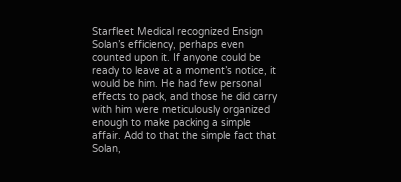Starfleet Medical recognized Ensign Solan’s efficiency, perhaps even counted upon it. If anyone could be ready to leave at a moment’s notice, it would be him. He had few personal effects to pack, and those he did carry with him were meticulously organized enough to make packing a simple affair. Add to that the simple fact that Solan,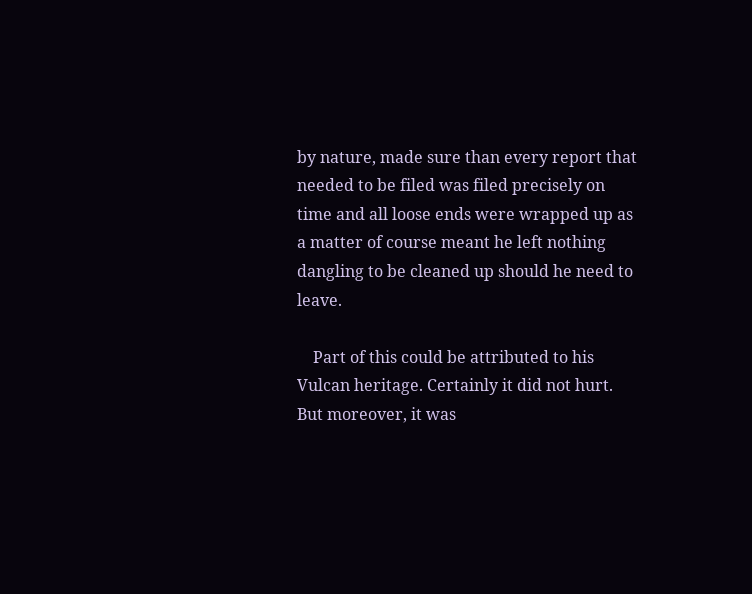by nature, made sure than every report that needed to be filed was filed precisely on time and all loose ends were wrapped up as a matter of course meant he left nothing dangling to be cleaned up should he need to leave.

    Part of this could be attributed to his Vulcan heritage. Certainly it did not hurt. But moreover, it was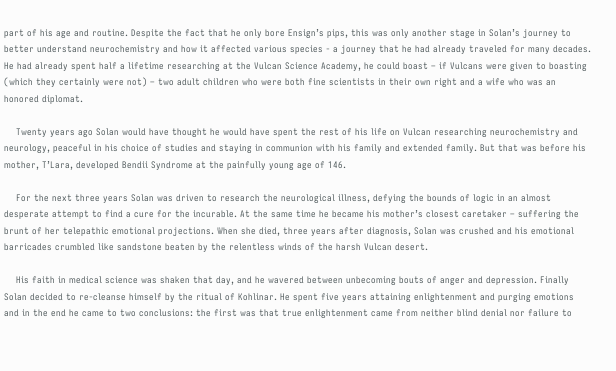part of his age and routine. Despite the fact that he only bore Ensign’s pips, this was only another stage in Solan’s journey to better understand neurochemistry and how it affected various species - a journey that he had already traveled for many decades. He had already spent half a lifetime researching at the Vulcan Science Academy, he could boast – if Vulcans were given to boasting (which they certainly were not) – two adult children who were both fine scientists in their own right and a wife who was an honored diplomat.

    Twenty years ago Solan would have thought he would have spent the rest of his life on Vulcan researching neurochemistry and neurology, peaceful in his choice of studies and staying in communion with his family and extended family. But that was before his mother, T’Lara, developed Bendii Syndrome at the painfully young age of 146.

    For the next three years Solan was driven to research the neurological illness, defying the bounds of logic in an almost desperate attempt to find a cure for the incurable. At the same time he became his mother’s closest caretaker – suffering the brunt of her telepathic emotional projections. When she died, three years after diagnosis, Solan was crushed and his emotional barricades crumbled like sandstone beaten by the relentless winds of the harsh Vulcan desert.

    His faith in medical science was shaken that day, and he wavered between unbecoming bouts of anger and depression. Finally Solan decided to re-cleanse himself by the ritual of Kohlinar. He spent five years attaining enlightenment and purging emotions and in the end he came to two conclusions: the first was that true enlightenment came from neither blind denial nor failure to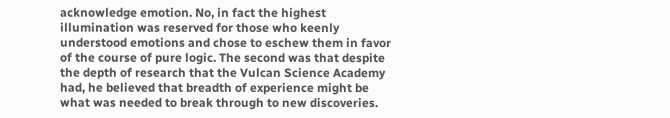acknowledge emotion. No, in fact the highest illumination was reserved for those who keenly understood emotions and chose to eschew them in favor of the course of pure logic. The second was that despite the depth of research that the Vulcan Science Academy had, he believed that breadth of experience might be what was needed to break through to new discoveries.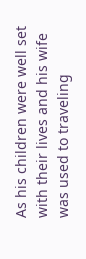As his children were well set with their lives and his wife was used to traveling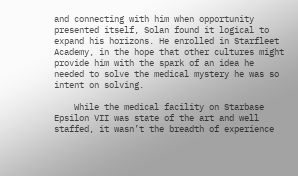and connecting with him when opportunity presented itself, Solan found it logical to expand his horizons. He enrolled in Starfleet Academy, in the hope that other cultures might provide him with the spark of an idea he needed to solve the medical mystery he was so intent on solving.

    While the medical facility on Starbase Epsilon VII was state of the art and well staffed, it wasn’t the breadth of experience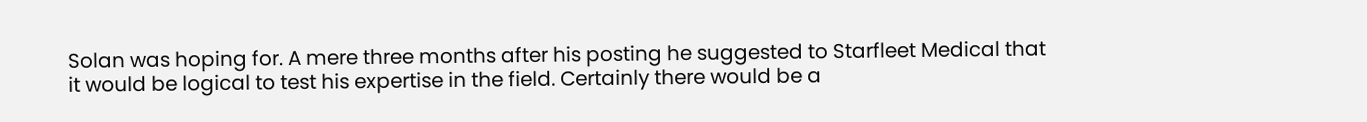Solan was hoping for. A mere three months after his posting he suggested to Starfleet Medical that it would be logical to test his expertise in the field. Certainly there would be a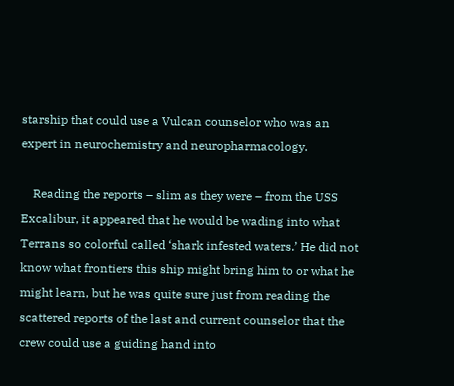starship that could use a Vulcan counselor who was an expert in neurochemistry and neuropharmacology.

    Reading the reports – slim as they were – from the USS Excalibur, it appeared that he would be wading into what Terrans so colorful called ‘shark infested waters.’ He did not know what frontiers this ship might bring him to or what he might learn, but he was quite sure just from reading the scattered reports of the last and current counselor that the crew could use a guiding hand into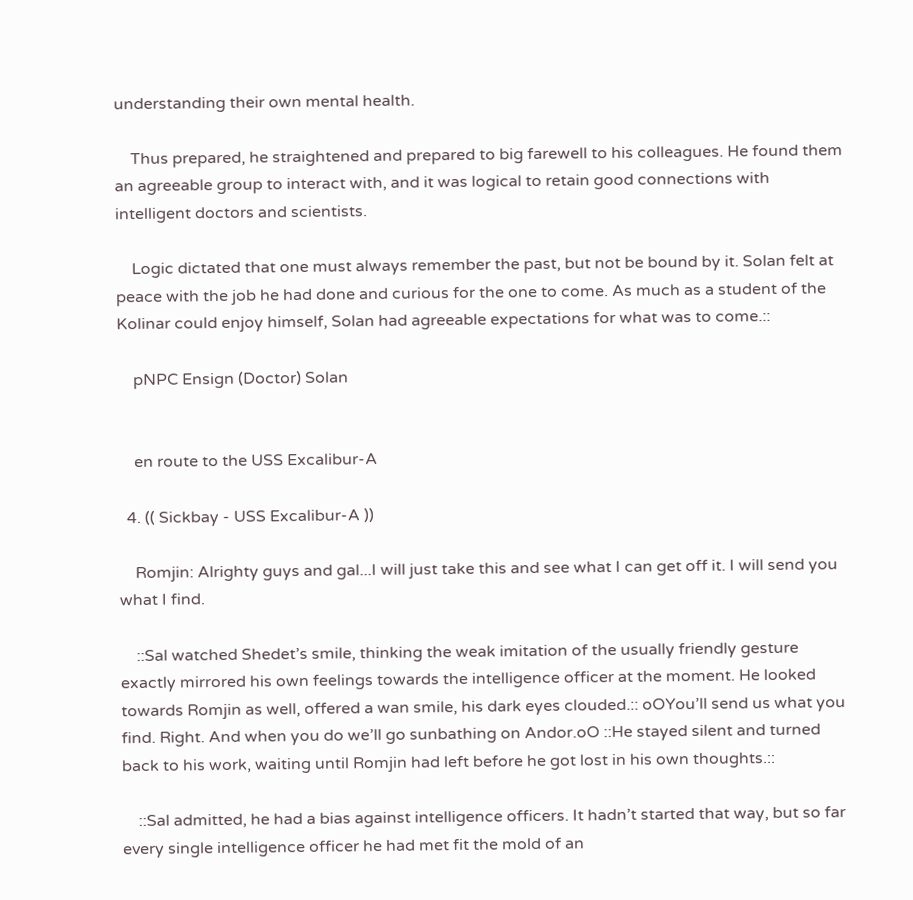understanding their own mental health.

    Thus prepared, he straightened and prepared to big farewell to his colleagues. He found them an agreeable group to interact with, and it was logical to retain good connections with intelligent doctors and scientists.

    Logic dictated that one must always remember the past, but not be bound by it. Solan felt at peace with the job he had done and curious for the one to come. As much as a student of the Kolinar could enjoy himself, Solan had agreeable expectations for what was to come.::

    pNPC Ensign (Doctor) Solan


    en route to the USS Excalibur-A

  4. (( Sickbay - USS Excalibur-A ))

    Romjin: Alrighty guys and gal...I will just take this and see what I can get off it. I will send you what I find.

    ::Sal watched Shedet’s smile, thinking the weak imitation of the usually friendly gesture exactly mirrored his own feelings towards the intelligence officer at the moment. He looked towards Romjin as well, offered a wan smile, his dark eyes clouded.:: oOYou’ll send us what you find. Right. And when you do we’ll go sunbathing on Andor.oO ::He stayed silent and turned back to his work, waiting until Romjin had left before he got lost in his own thoughts.::

    ::Sal admitted, he had a bias against intelligence officers. It hadn’t started that way, but so far every single intelligence officer he had met fit the mold of an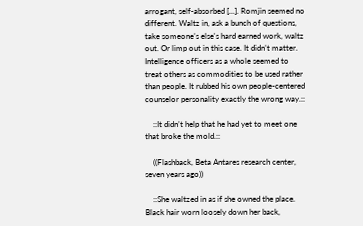arrogant, self-absorbed [...]. Romjin seemed no different. Waltz in, ask a bunch of questions, take someone’s else's hard earned work, waltz out. Or limp out in this case. It didn’t matter. Intelligence officers as a whole seemed to treat others as commodities to be used rather than people. It rubbed his own people-centered counselor personality exactly the wrong way.::

    ::It didn’t help that he had yet to meet one that broke the mold.::

    ((Flashback, Beta Antares research center, seven years ago))

    ::She waltzed in as if she owned the place. Black hair worn loosely down her back,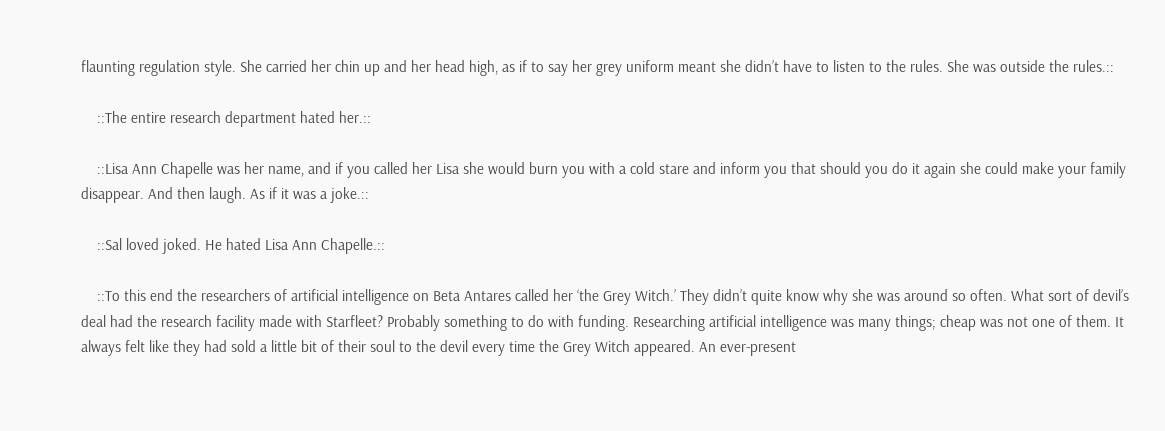flaunting regulation style. She carried her chin up and her head high, as if to say her grey uniform meant she didn’t have to listen to the rules. She was outside the rules.::

    ::The entire research department hated her.::

    ::Lisa Ann Chapelle was her name, and if you called her Lisa she would burn you with a cold stare and inform you that should you do it again she could make your family disappear. And then laugh. As if it was a joke.::

    ::Sal loved joked. He hated Lisa Ann Chapelle.::

    ::To this end the researchers of artificial intelligence on Beta Antares called her ‘the Grey Witch.’ They didn’t quite know why she was around so often. What sort of devil’s deal had the research facility made with Starfleet? Probably something to do with funding. Researching artificial intelligence was many things; cheap was not one of them. It always felt like they had sold a little bit of their soul to the devil every time the Grey Witch appeared. An ever-present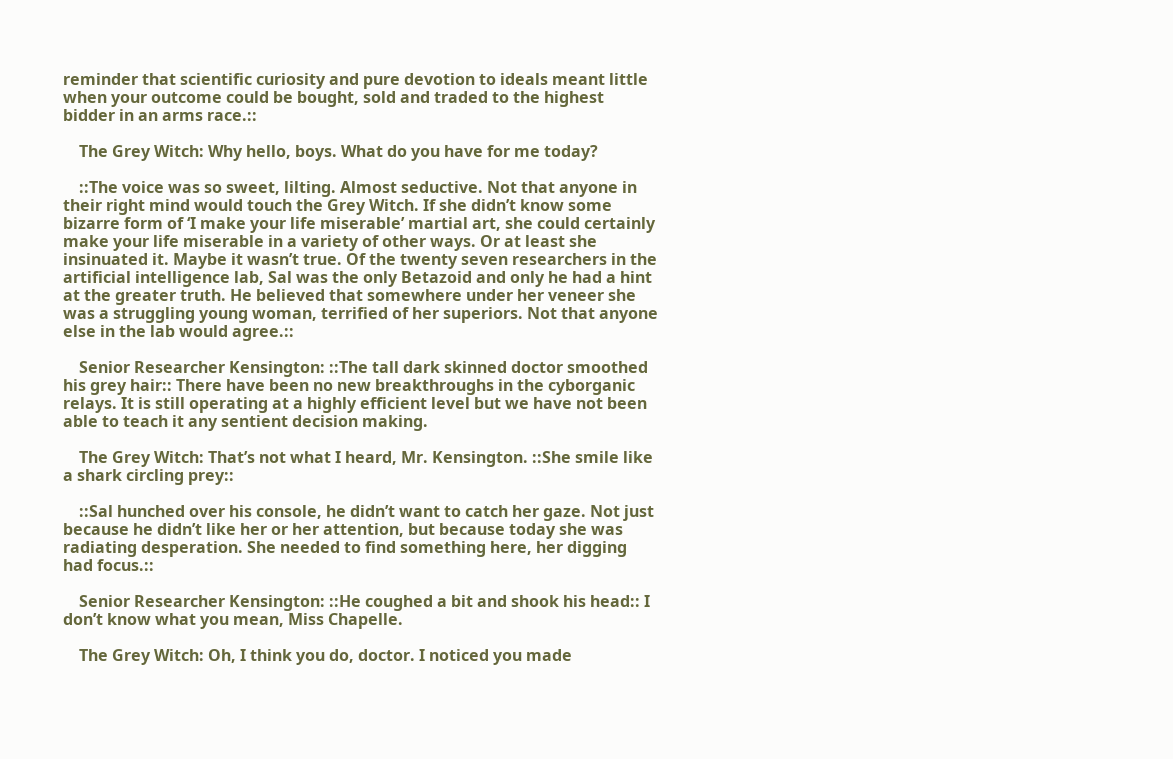reminder that scientific curiosity and pure devotion to ideals meant little when your outcome could be bought, sold and traded to the highest bidder in an arms race.::

    The Grey Witch: Why hello, boys. What do you have for me today?

    ::The voice was so sweet, lilting. Almost seductive. Not that anyone in their right mind would touch the Grey Witch. If she didn’t know some bizarre form of ‘I make your life miserable’ martial art, she could certainly make your life miserable in a variety of other ways. Or at least she insinuated it. Maybe it wasn’t true. Of the twenty seven researchers in the artificial intelligence lab, Sal was the only Betazoid and only he had a hint at the greater truth. He believed that somewhere under her veneer she was a struggling young woman, terrified of her superiors. Not that anyone else in the lab would agree.::

    Senior Researcher Kensington: ::The tall dark skinned doctor smoothed his grey hair:: There have been no new breakthroughs in the cyborganic relays. It is still operating at a highly efficient level but we have not been able to teach it any sentient decision making.

    The Grey Witch: That’s not what I heard, Mr. Kensington. ::She smile like a shark circling prey::

    ::Sal hunched over his console, he didn’t want to catch her gaze. Not just because he didn’t like her or her attention, but because today she was radiating desperation. She needed to find something here, her digging had focus.::

    Senior Researcher Kensington: ::He coughed a bit and shook his head:: I don’t know what you mean, Miss Chapelle.

    The Grey Witch: Oh, I think you do, doctor. I noticed you made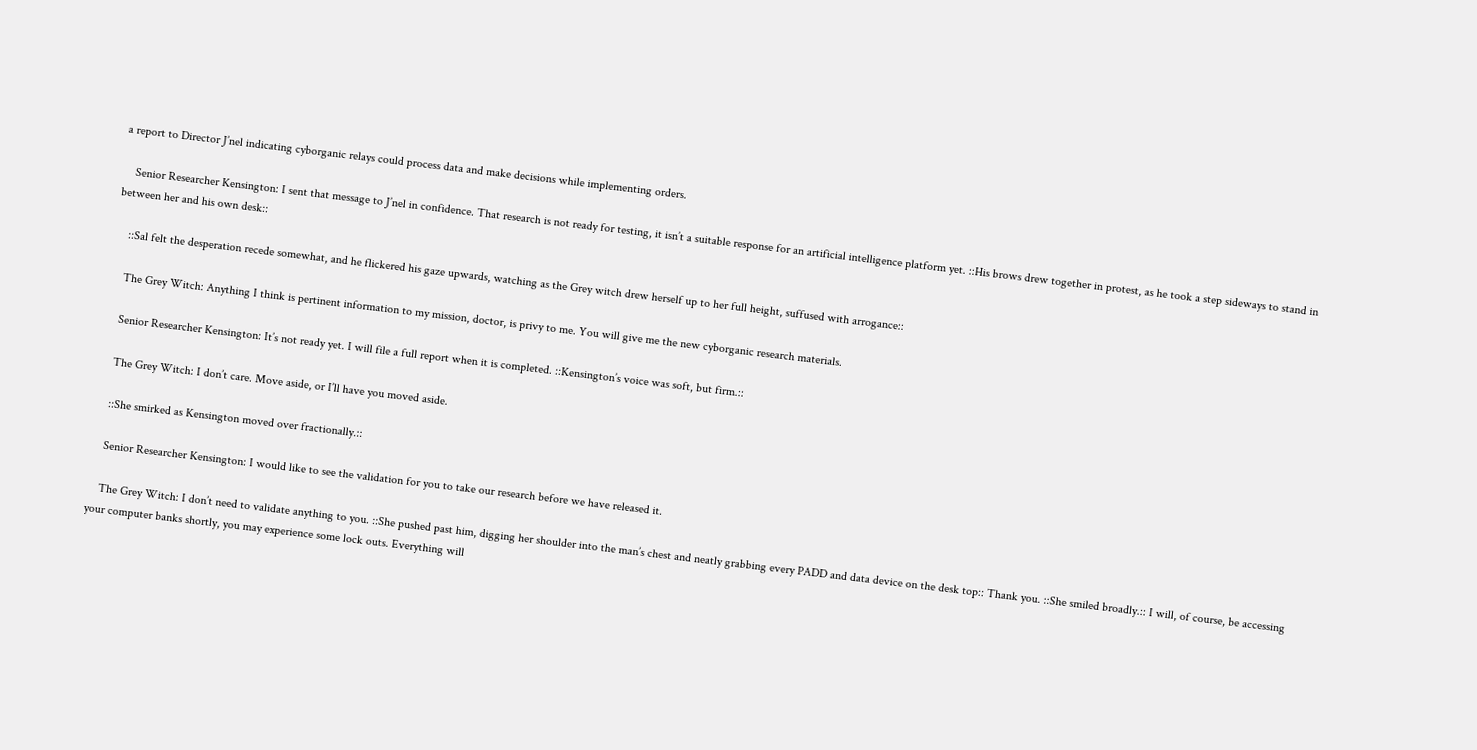a report to Director J’nel indicating cyborganic relays could process data and make decisions while implementing orders.

    Senior Researcher Kensington: I sent that message to J’nel in confidence. That research is not ready for testing, it isn’t a suitable response for an artificial intelligence platform yet. ::His brows drew together in protest, as he took a step sideways to stand in between her and his own desk::

    ::Sal felt the desperation recede somewhat, and he flickered his gaze upwards, watching as the Grey witch drew herself up to her full height, suffused with arrogance::

    The Grey Witch: Anything I think is pertinent information to my mission, doctor, is privy to me. You will give me the new cyborganic research materials.

    Senior Researcher Kensington: It’s not ready yet. I will file a full report when it is completed. ::Kensington’s voice was soft, but firm.::

    The Grey Witch: I don’t care. Move aside, or I’ll have you moved aside.

    ::She smirked as Kensington moved over fractionally.::

    Senior Researcher Kensington: I would like to see the validation for you to take our research before we have released it.

    The Grey Witch: I don’t need to validate anything to you. ::She pushed past him, digging her shoulder into the man’s chest and neatly grabbing every PADD and data device on the desk top:: Thank you. ::She smiled broadly.:: I will, of course, be accessing your computer banks shortly, you may experience some lock outs. Everything will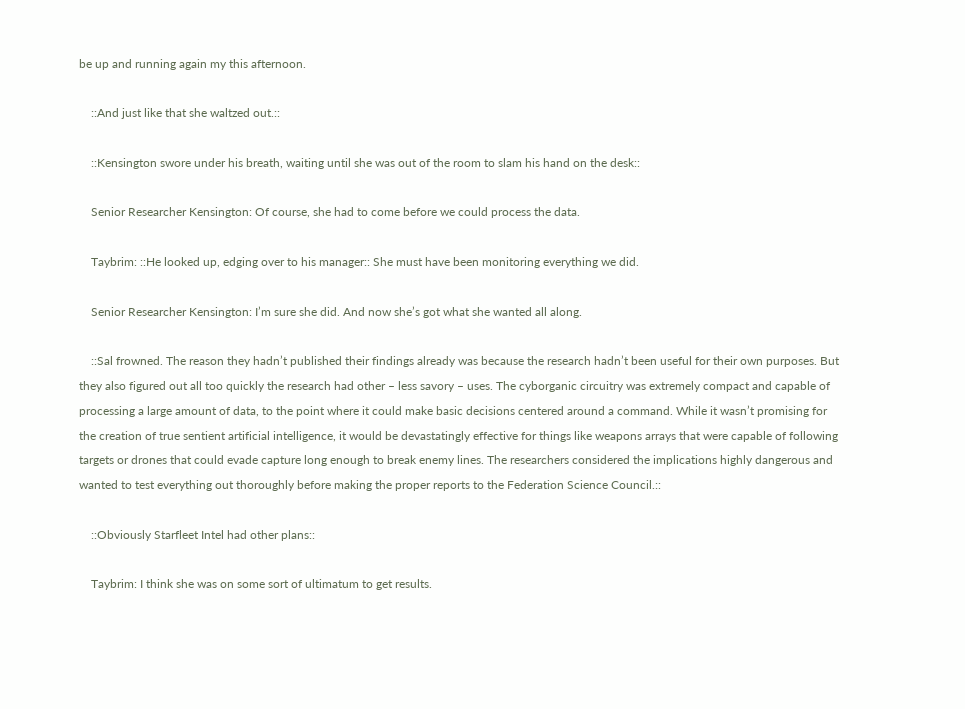be up and running again my this afternoon.

    ::And just like that she waltzed out.::

    ::Kensington swore under his breath, waiting until she was out of the room to slam his hand on the desk::

    Senior Researcher Kensington: Of course, she had to come before we could process the data.

    Taybrim: ::He looked up, edging over to his manager:: She must have been monitoring everything we did.

    Senior Researcher Kensington: I’m sure she did. And now she’s got what she wanted all along.

    ::Sal frowned. The reason they hadn’t published their findings already was because the research hadn’t been useful for their own purposes. But they also figured out all too quickly the research had other – less savory – uses. The cyborganic circuitry was extremely compact and capable of processing a large amount of data, to the point where it could make basic decisions centered around a command. While it wasn’t promising for the creation of true sentient artificial intelligence, it would be devastatingly effective for things like weapons arrays that were capable of following targets or drones that could evade capture long enough to break enemy lines. The researchers considered the implications highly dangerous and wanted to test everything out thoroughly before making the proper reports to the Federation Science Council.::

    ::Obviously Starfleet Intel had other plans::

    Taybrim: I think she was on some sort of ultimatum to get results.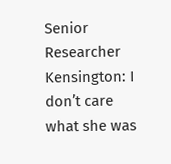Senior Researcher Kensington: I don’t care what she was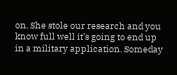on. She stole our research and you know full well it’s going to end up in a military application. Someday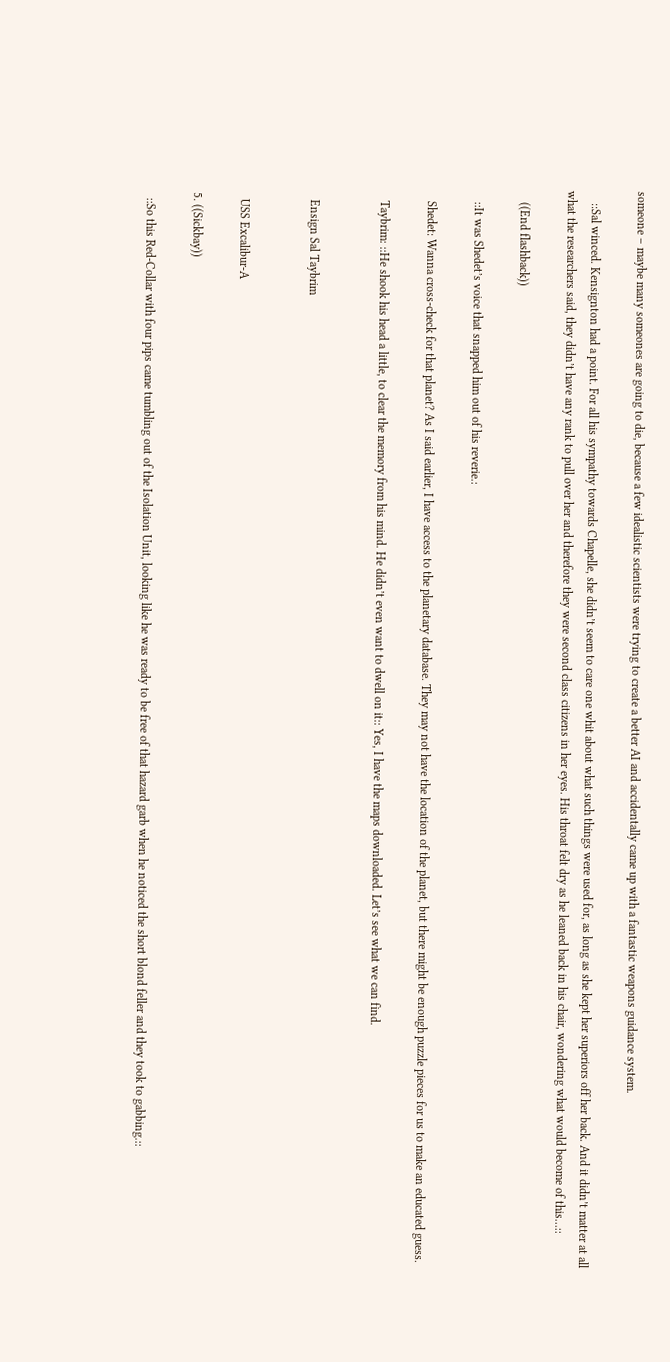someone – maybe many someones are going to die, because a few idealistic scientists were trying to create a better AI and accidentally came up with a fantastic weapons guidance system.

    ::Sal winced. Kensignton had a point. For all his sympathy towards Chapelle, she didn’t seem to care one whit about what such things were used for, as long as she kept her superiors off her back. And it didn’t matter at all what the researchers said, they didn’t have any rank to pull over her and therefore they were second class citizens in her eyes. His throat felt dry as he leaned back in his chair, wondering what would become of this…::

    ((End flashback))

    ::It was Shedet’s voice that snapped him out of his reverie.:

    Shedet: Wanna cross-check for that planet? As I said earlier, I have access to the planetary database. They may not have the location of the planet, but there might be enough puzzle pieces for us to make an educated guess.

    Taybrim: ::He shook his head a little, to clear the memory from his mind. He didn’t even want to dwell on it:: Yes, I have the maps downloaded. Let’s see what we can find.


    Ensign Sal Taybrim


    USS Excalibur-A

  5. ((Sickbay))

    ::So this Red-Collar with four pips came tumbling out of the Isolation Unit, looking like he was ready to be free of that hazard garb when he noticed the short blond feller and they took to gabbing.::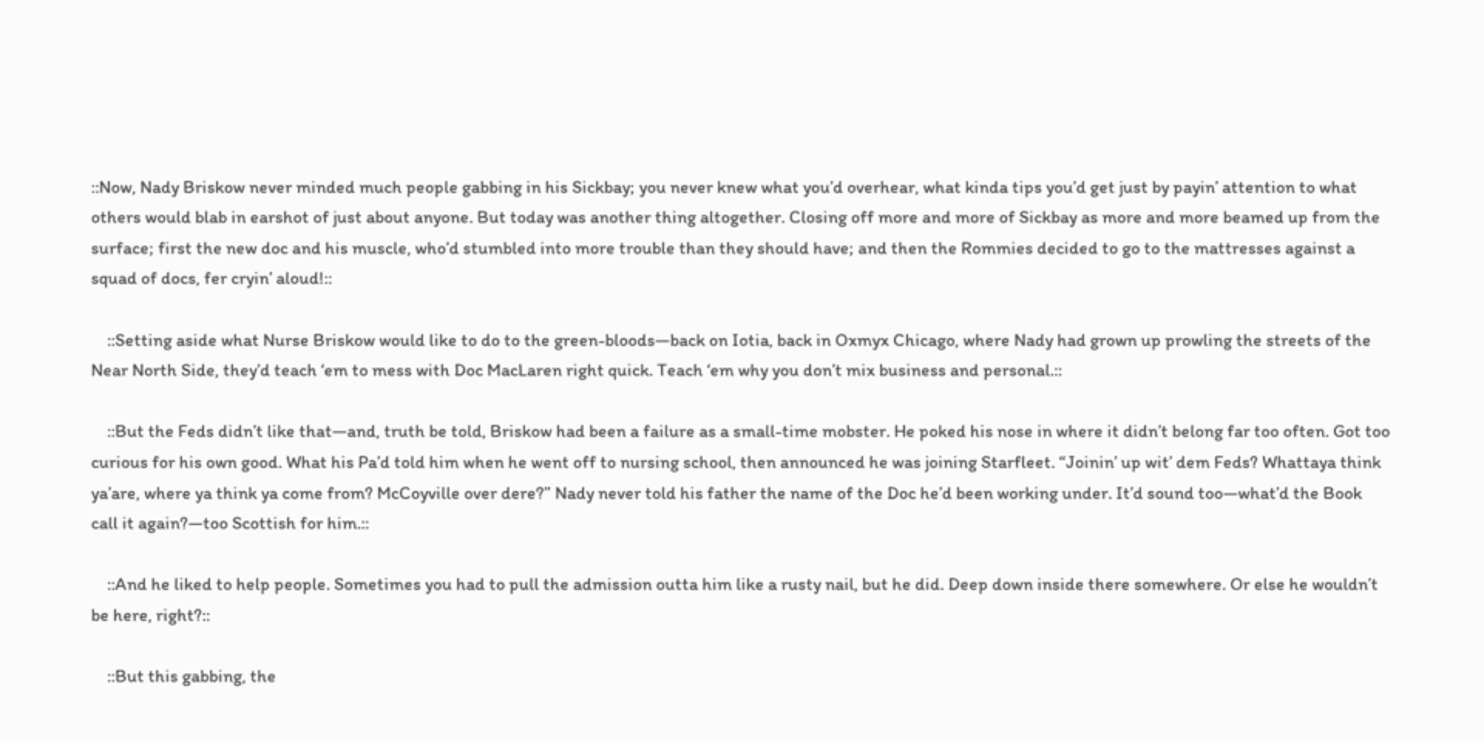::Now, Nady Briskow never minded much people gabbing in his Sickbay; you never knew what you’d overhear, what kinda tips you’d get just by payin’ attention to what others would blab in earshot of just about anyone. But today was another thing altogether. Closing off more and more of Sickbay as more and more beamed up from the surface; first the new doc and his muscle, who’d stumbled into more trouble than they should have; and then the Rommies decided to go to the mattresses against a squad of docs, fer cryin’ aloud!::

    ::Setting aside what Nurse Briskow would like to do to the green-bloods—back on Iotia, back in Oxmyx Chicago, where Nady had grown up prowling the streets of the Near North Side, they’d teach ‘em to mess with Doc MacLaren right quick. Teach ‘em why you don’t mix business and personal.::

    ::But the Feds didn’t like that—and, truth be told, Briskow had been a failure as a small-time mobster. He poked his nose in where it didn’t belong far too often. Got too curious for his own good. What his Pa’d told him when he went off to nursing school, then announced he was joining Starfleet. “Joinin’ up wit’ dem Feds? Whattaya think ya’are, where ya think ya come from? McCoyville over dere?” Nady never told his father the name of the Doc he’d been working under. It’d sound too—what’d the Book call it again?—too Scottish for him.::

    ::And he liked to help people. Sometimes you had to pull the admission outta him like a rusty nail, but he did. Deep down inside there somewhere. Or else he wouldn’t be here, right?::

    ::But this gabbing, the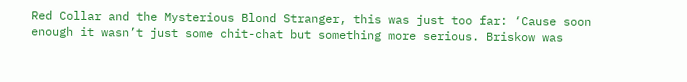Red Collar and the Mysterious Blond Stranger, this was just too far: ‘Cause soon enough it wasn’t just some chit-chat but something more serious. Briskow was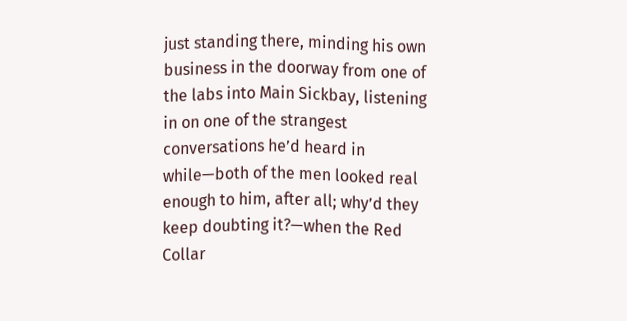just standing there, minding his own business in the doorway from one of the labs into Main Sickbay, listening in on one of the strangest conversations he’d heard in while—both of the men looked real enough to him, after all; why’d they keep doubting it?—when the Red Collar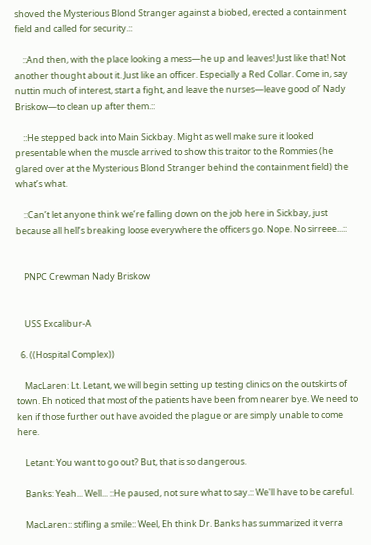shoved the Mysterious Blond Stranger against a biobed, erected a containment field and called for security.::

    ::And then, with the place looking a mess—he up and leaves! Just like that! Not another thought about it. Just like an officer. Especially a Red Collar. Come in, say nuttin much of interest, start a fight, and leave the nurses—leave good ol’ Nady Briskow—to clean up after them.::

    ::He stepped back into Main Sickbay. Might as well make sure it looked presentable when the muscle arrived to show this traitor to the Rommies (he glared over at the Mysterious Blond Stranger behind the containment field) the what’s what.

    ::Can’t let anyone think we’re falling down on the job here in Sickbay, just because all hell’s breaking loose everywhere the officers go. Nope. No sirreee...::


    PNPC Crewman Nady Briskow


    USS Excalibur-A

  6. ((Hospital Complex))

    MacLaren: Lt. Letant, we will begin setting up testing clinics on the outskirts of town. Eh noticed that most of the patients have been from nearer bye. We need to ken if those further out have avoided the plague or are simply unable to come here.

    Letant: You want to go out? But, that is so dangerous.

    Banks: Yeah... Well... ::He paused, not sure what to say.:: We'll have to be careful.

    MacLaren:: stifling a smile:: Weel, Eh think Dr. Banks has summarized it verra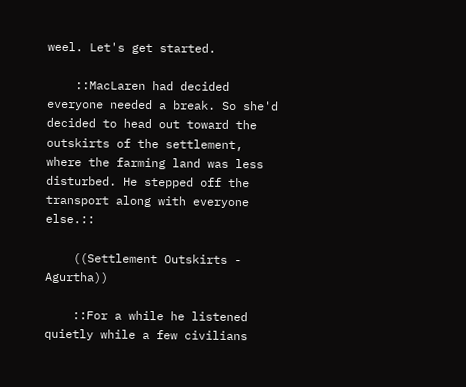weel. Let's get started.

    ::MacLaren had decided everyone needed a break. So she'd decided to head out toward the outskirts of the settlement, where the farming land was less disturbed. He stepped off the transport along with everyone else.::

    ((Settlement Outskirts - Agurtha))

    ::For a while he listened quietly while a few civilians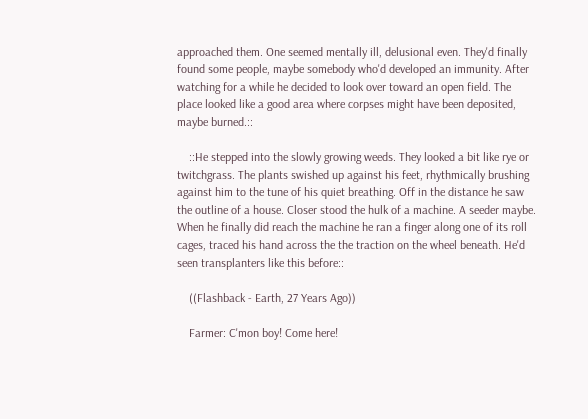approached them. One seemed mentally ill, delusional even. They'd finally found some people, maybe somebody who'd developed an immunity. After watching for a while he decided to look over toward an open field. The place looked like a good area where corpses might have been deposited, maybe burned.::

    ::He stepped into the slowly growing weeds. They looked a bit like rye or twitchgrass. The plants swished up against his feet, rhythmically brushing against him to the tune of his quiet breathing. Off in the distance he saw the outline of a house. Closer stood the hulk of a machine. A seeder maybe. When he finally did reach the machine he ran a finger along one of its roll cages, traced his hand across the the traction on the wheel beneath. He'd seen transplanters like this before::

    ((Flashback - Earth, 27 Years Ago))

    Farmer: C'mon boy! Come here!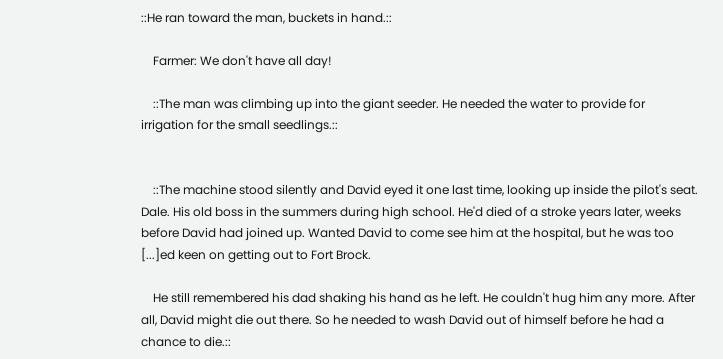::He ran toward the man, buckets in hand.::

    Farmer: We don't have all day!

    ::The man was climbing up into the giant seeder. He needed the water to provide for irrigation for the small seedlings.::


    ::The machine stood silently and David eyed it one last time, looking up inside the pilot's seat. Dale. His old boss in the summers during high school. He'd died of a stroke years later, weeks before David had joined up. Wanted David to come see him at the hospital, but he was too [...]ed keen on getting out to Fort Brock.

    He still remembered his dad shaking his hand as he left. He couldn't hug him any more. After all, David might die out there. So he needed to wash David out of himself before he had a chance to die.::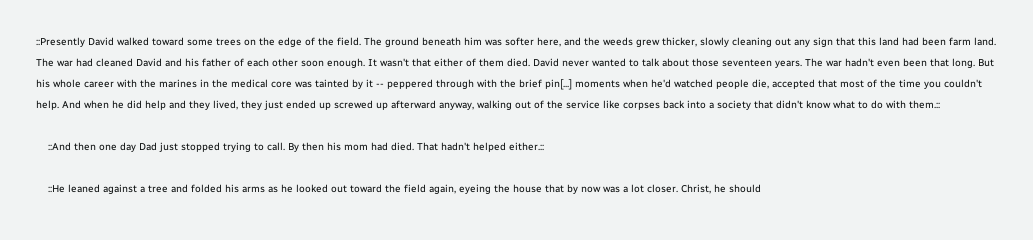::Presently David walked toward some trees on the edge of the field. The ground beneath him was softer here, and the weeds grew thicker, slowly cleaning out any sign that this land had been farm land. The war had cleaned David and his father of each other soon enough. It wasn't that either of them died. David never wanted to talk about those seventeen years. The war hadn't even been that long. But his whole career with the marines in the medical core was tainted by it -- peppered through with the brief pin[...] moments when he'd watched people die, accepted that most of the time you couldn't help. And when he did help and they lived, they just ended up screwed up afterward anyway, walking out of the service like corpses back into a society that didn't know what to do with them.::

    ::And then one day Dad just stopped trying to call. By then his mom had died. That hadn't helped either.::

    ::He leaned against a tree and folded his arms as he looked out toward the field again, eyeing the house that by now was a lot closer. Christ, he should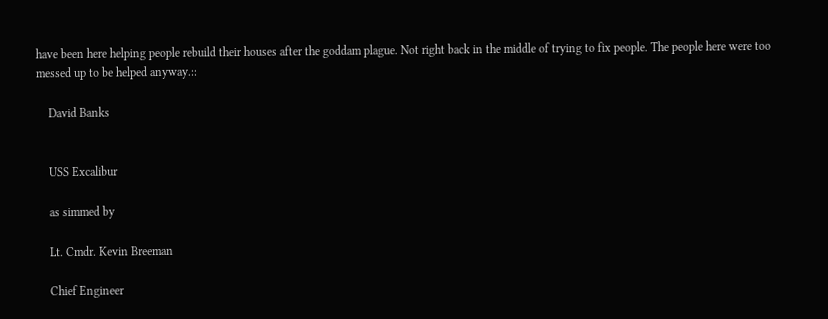have been here helping people rebuild their houses after the goddam plague. Not right back in the middle of trying to fix people. The people here were too messed up to be helped anyway.::

    David Banks


    USS Excalibur

    as simmed by

    Lt. Cmdr. Kevin Breeman

    Chief Engineer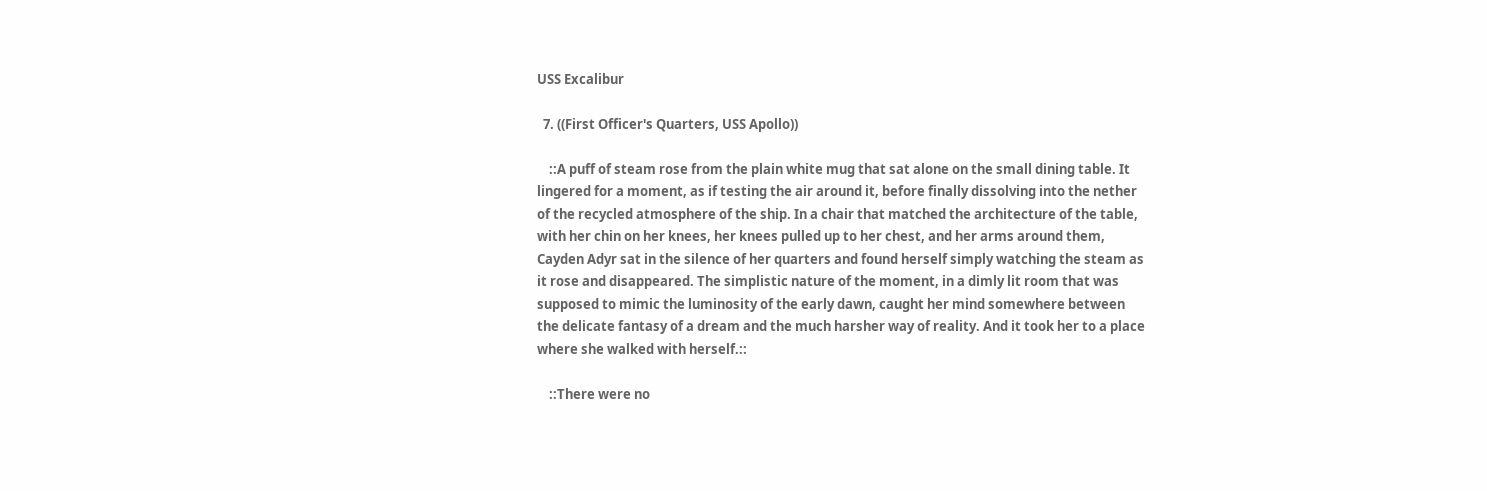USS Excalibur

  7. ((First Officer's Quarters, USS Apollo))

    ::A puff of steam rose from the plain white mug that sat alone on the small dining table. It lingered for a moment, as if testing the air around it, before finally dissolving into the nether of the recycled atmosphere of the ship. In a chair that matched the architecture of the table, with her chin on her knees, her knees pulled up to her chest, and her arms around them, Cayden Adyr sat in the silence of her quarters and found herself simply watching the steam as it rose and disappeared. The simplistic nature of the moment, in a dimly lit room that was supposed to mimic the luminosity of the early dawn, caught her mind somewhere between the delicate fantasy of a dream and the much harsher way of reality. And it took her to a place where she walked with herself.::

    ::There were no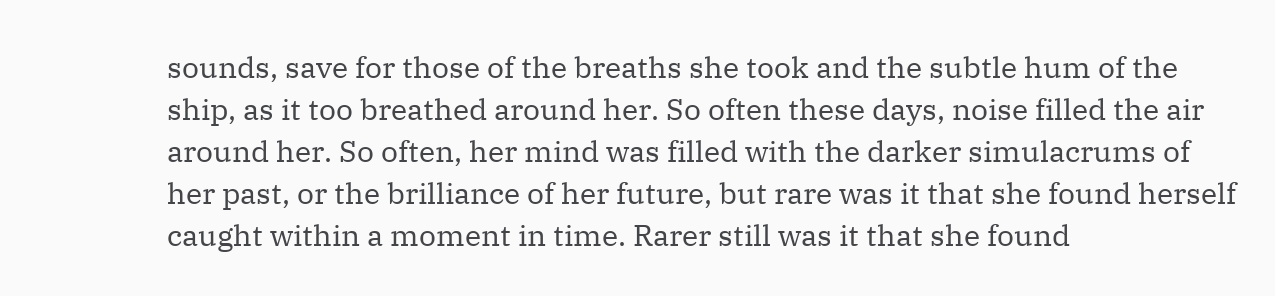sounds, save for those of the breaths she took and the subtle hum of the ship, as it too breathed around her. So often these days, noise filled the air around her. So often, her mind was filled with the darker simulacrums of her past, or the brilliance of her future, but rare was it that she found herself caught within a moment in time. Rarer still was it that she found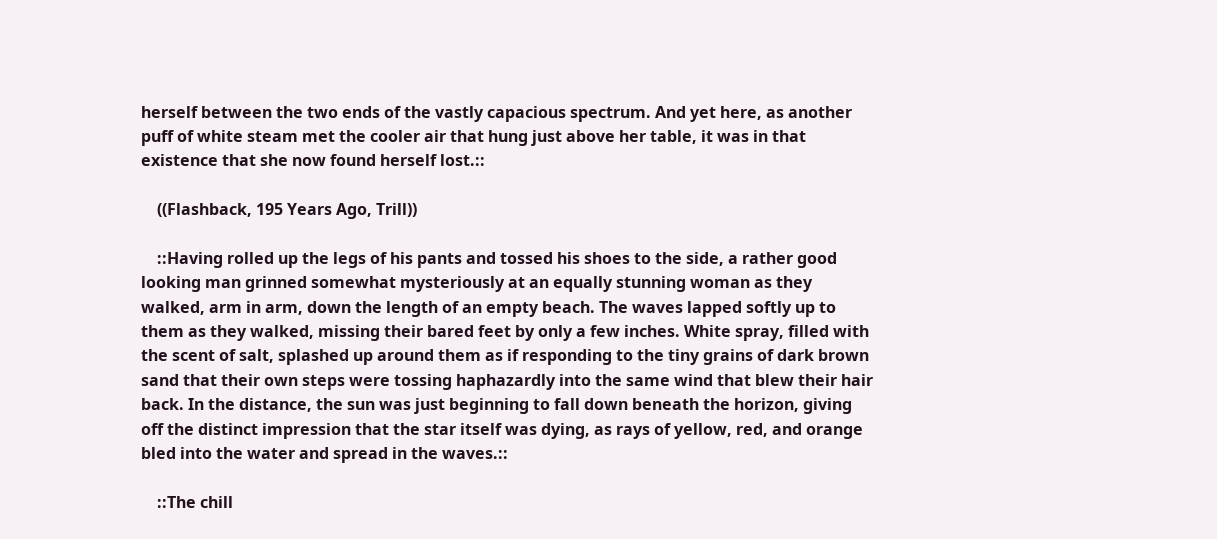herself between the two ends of the vastly capacious spectrum. And yet here, as another puff of white steam met the cooler air that hung just above her table, it was in that existence that she now found herself lost.::

    ((Flashback, 195 Years Ago, Trill))

    ::Having rolled up the legs of his pants and tossed his shoes to the side, a rather good looking man grinned somewhat mysteriously at an equally stunning woman as they walked, arm in arm, down the length of an empty beach. The waves lapped softly up to them as they walked, missing their bared feet by only a few inches. White spray, filled with the scent of salt, splashed up around them as if responding to the tiny grains of dark brown sand that their own steps were tossing haphazardly into the same wind that blew their hair back. In the distance, the sun was just beginning to fall down beneath the horizon, giving off the distinct impression that the star itself was dying, as rays of yellow, red, and orange bled into the water and spread in the waves.::

    ::The chill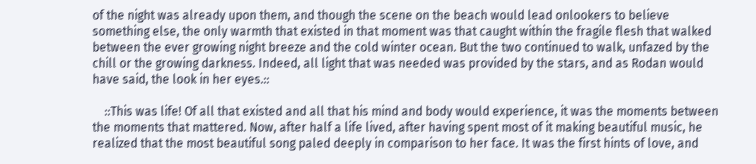of the night was already upon them, and though the scene on the beach would lead onlookers to believe something else, the only warmth that existed in that moment was that caught within the fragile flesh that walked between the ever growing night breeze and the cold winter ocean. But the two continued to walk, unfazed by the chill or the growing darkness. Indeed, all light that was needed was provided by the stars, and as Rodan would have said, the look in her eyes.::

    ::This was life! Of all that existed and all that his mind and body would experience, it was the moments between the moments that mattered. Now, after half a life lived, after having spent most of it making beautiful music, he realized that the most beautiful song paled deeply in comparison to her face. It was the first hints of love, and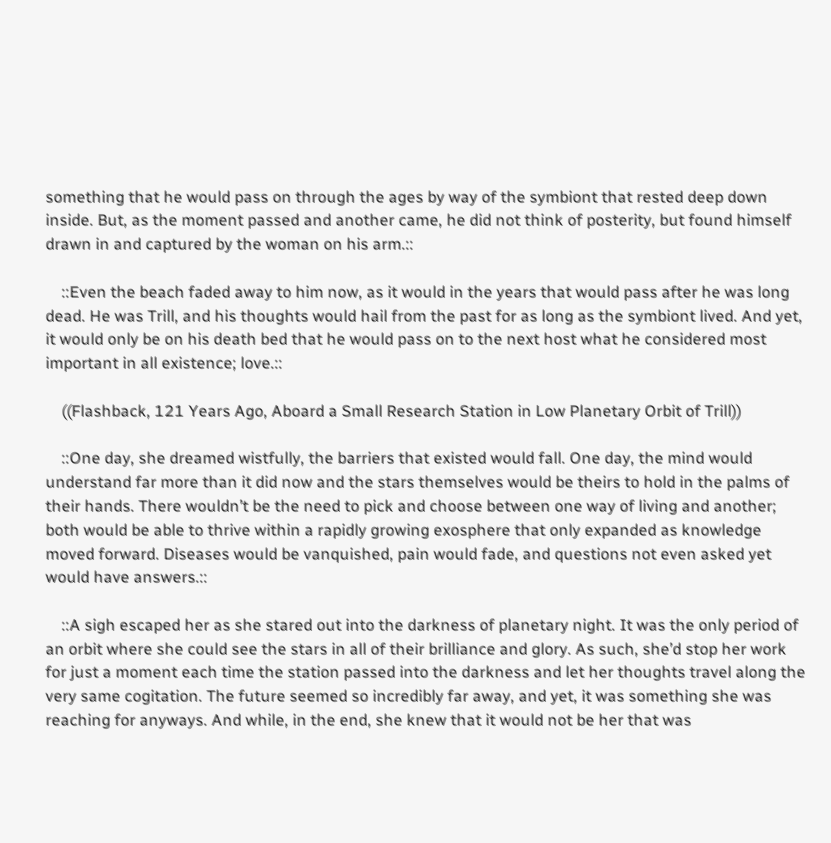something that he would pass on through the ages by way of the symbiont that rested deep down inside. But, as the moment passed and another came, he did not think of posterity, but found himself drawn in and captured by the woman on his arm.::

    ::Even the beach faded away to him now, as it would in the years that would pass after he was long dead. He was Trill, and his thoughts would hail from the past for as long as the symbiont lived. And yet, it would only be on his death bed that he would pass on to the next host what he considered most important in all existence; love.::

    ((Flashback, 121 Years Ago, Aboard a Small Research Station in Low Planetary Orbit of Trill))

    ::One day, she dreamed wistfully, the barriers that existed would fall. One day, the mind would understand far more than it did now and the stars themselves would be theirs to hold in the palms of their hands. There wouldn’t be the need to pick and choose between one way of living and another; both would be able to thrive within a rapidly growing exosphere that only expanded as knowledge moved forward. Diseases would be vanquished, pain would fade, and questions not even asked yet would have answers.::

    ::A sigh escaped her as she stared out into the darkness of planetary night. It was the only period of an orbit where she could see the stars in all of their brilliance and glory. As such, she’d stop her work for just a moment each time the station passed into the darkness and let her thoughts travel along the very same cogitation. The future seemed so incredibly far away, and yet, it was something she was reaching for anyways. And while, in the end, she knew that it would not be her that was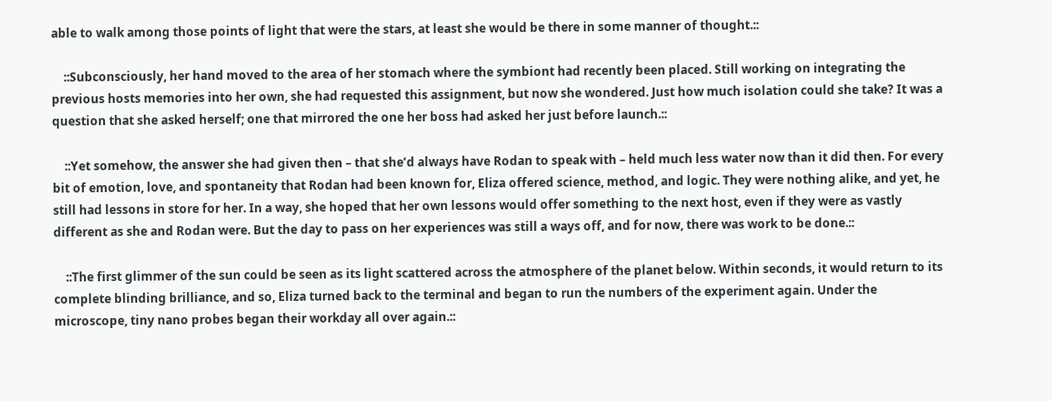able to walk among those points of light that were the stars, at least she would be there in some manner of thought.::

    ::Subconsciously, her hand moved to the area of her stomach where the symbiont had recently been placed. Still working on integrating the previous hosts memories into her own, she had requested this assignment, but now she wondered. Just how much isolation could she take? It was a question that she asked herself; one that mirrored the one her boss had asked her just before launch.::

    ::Yet somehow, the answer she had given then – that she’d always have Rodan to speak with – held much less water now than it did then. For every bit of emotion, love, and spontaneity that Rodan had been known for, Eliza offered science, method, and logic. They were nothing alike, and yet, he still had lessons in store for her. In a way, she hoped that her own lessons would offer something to the next host, even if they were as vastly different as she and Rodan were. But the day to pass on her experiences was still a ways off, and for now, there was work to be done.::

    ::The first glimmer of the sun could be seen as its light scattered across the atmosphere of the planet below. Within seconds, it would return to its complete blinding brilliance, and so, Eliza turned back to the terminal and began to run the numbers of the experiment again. Under the microscope, tiny nano probes began their workday all over again.::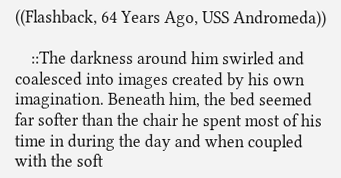((Flashback, 64 Years Ago, USS Andromeda))

    ::The darkness around him swirled and coalesced into images created by his own imagination. Beneath him, the bed seemed far softer than the chair he spent most of his time in during the day and when coupled with the soft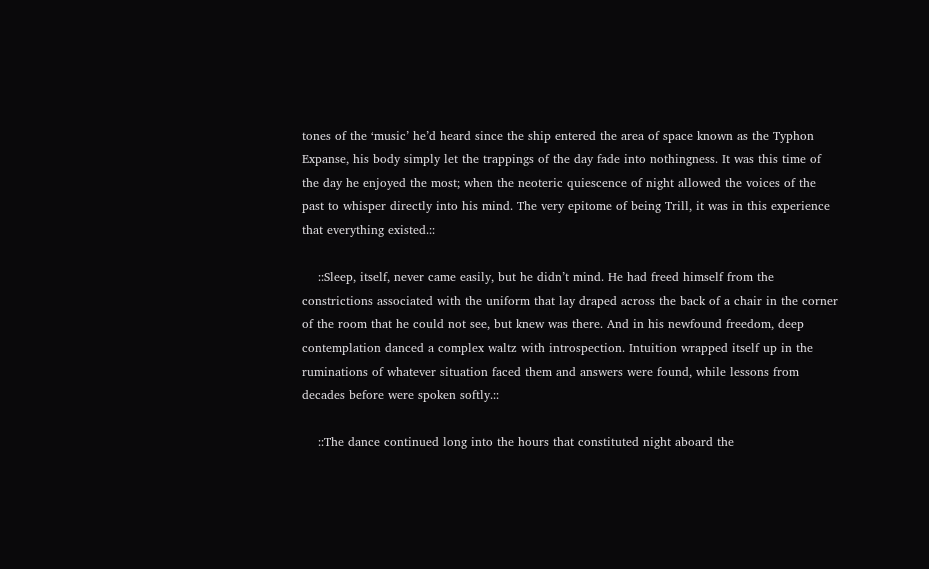tones of the ‘music’ he’d heard since the ship entered the area of space known as the Typhon Expanse, his body simply let the trappings of the day fade into nothingness. It was this time of the day he enjoyed the most; when the neoteric quiescence of night allowed the voices of the past to whisper directly into his mind. The very epitome of being Trill, it was in this experience that everything existed.::

    ::Sleep, itself, never came easily, but he didn’t mind. He had freed himself from the constrictions associated with the uniform that lay draped across the back of a chair in the corner of the room that he could not see, but knew was there. And in his newfound freedom, deep contemplation danced a complex waltz with introspection. Intuition wrapped itself up in the ruminations of whatever situation faced them and answers were found, while lessons from decades before were spoken softly.::

    ::The dance continued long into the hours that constituted night aboard the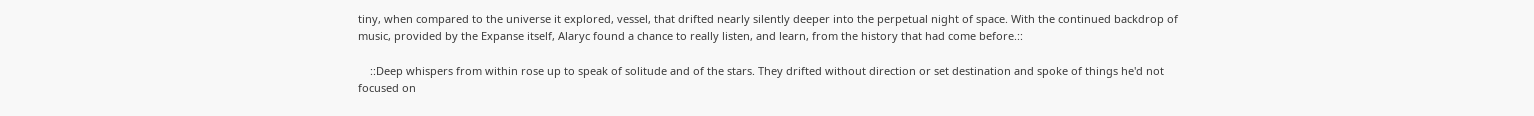tiny, when compared to the universe it explored, vessel, that drifted nearly silently deeper into the perpetual night of space. With the continued backdrop of music, provided by the Expanse itself, Alaryc found a chance to really listen, and learn, from the history that had come before.::

    ::Deep whispers from within rose up to speak of solitude and of the stars. They drifted without direction or set destination and spoke of things he'd not focused on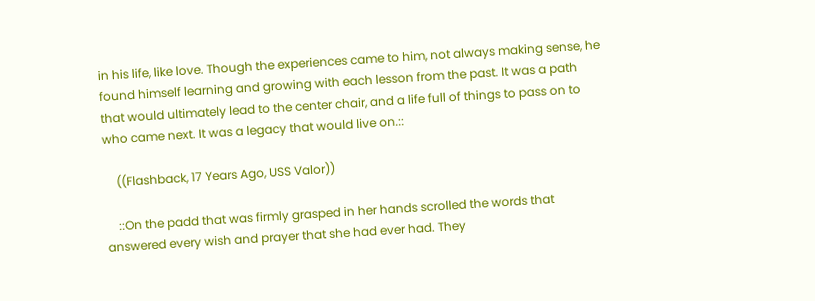in his life, like love. Though the experiences came to him, not always making sense, he found himself learning and growing with each lesson from the past. It was a path that would ultimately lead to the center chair, and a life full of things to pass on to who came next. It was a legacy that would live on.::

    ((Flashback, 17 Years Ago, USS Valor))

    ::On the padd that was firmly grasped in her hands scrolled the words that answered every wish and prayer that she had ever had. They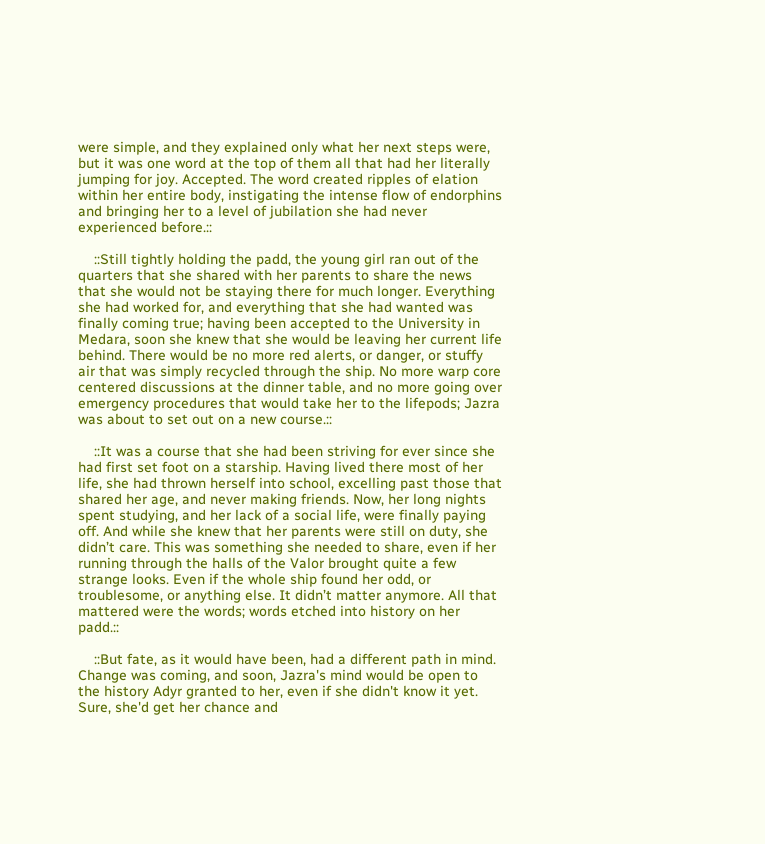were simple, and they explained only what her next steps were, but it was one word at the top of them all that had her literally jumping for joy. Accepted. The word created ripples of elation within her entire body, instigating the intense flow of endorphins and bringing her to a level of jubilation she had never experienced before.::

    ::Still tightly holding the padd, the young girl ran out of the quarters that she shared with her parents to share the news that she would not be staying there for much longer. Everything she had worked for, and everything that she had wanted was finally coming true; having been accepted to the University in Medara, soon she knew that she would be leaving her current life behind. There would be no more red alerts, or danger, or stuffy air that was simply recycled through the ship. No more warp core centered discussions at the dinner table, and no more going over emergency procedures that would take her to the lifepods; Jazra was about to set out on a new course.::

    ::It was a course that she had been striving for ever since she had first set foot on a starship. Having lived there most of her life, she had thrown herself into school, excelling past those that shared her age, and never making friends. Now, her long nights spent studying, and her lack of a social life, were finally paying off. And while she knew that her parents were still on duty, she didn’t care. This was something she needed to share, even if her running through the halls of the Valor brought quite a few strange looks. Even if the whole ship found her odd, or troublesome, or anything else. It didn’t matter anymore. All that mattered were the words; words etched into history on her padd.::

    ::But fate, as it would have been, had a different path in mind. Change was coming, and soon, Jazra's mind would be open to the history Adyr granted to her, even if she didn't know it yet. Sure, she'd get her chance and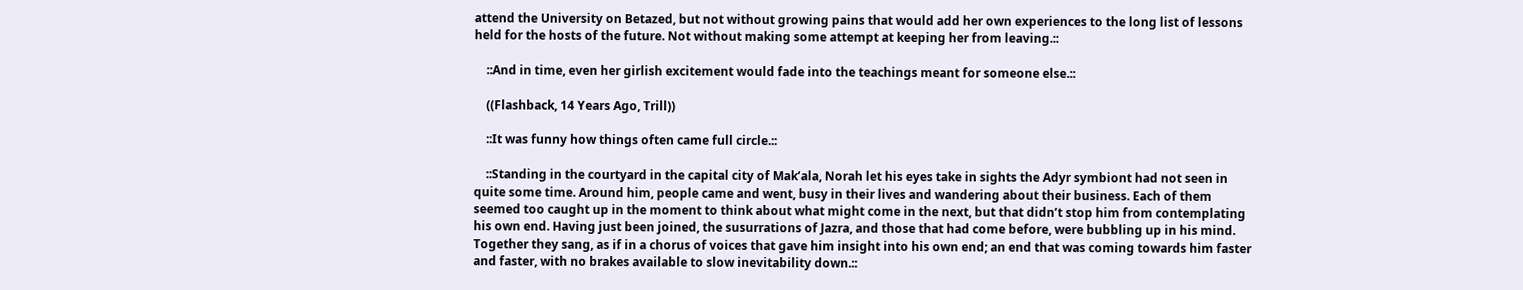attend the University on Betazed, but not without growing pains that would add her own experiences to the long list of lessons held for the hosts of the future. Not without making some attempt at keeping her from leaving.::

    ::And in time, even her girlish excitement would fade into the teachings meant for someone else.::

    ((Flashback, 14 Years Ago, Trill))

    ::It was funny how things often came full circle.::

    ::Standing in the courtyard in the capital city of Mak’ala, Norah let his eyes take in sights the Adyr symbiont had not seen in quite some time. Around him, people came and went, busy in their lives and wandering about their business. Each of them seemed too caught up in the moment to think about what might come in the next, but that didn’t stop him from contemplating his own end. Having just been joined, the susurrations of Jazra, and those that had come before, were bubbling up in his mind. Together they sang, as if in a chorus of voices that gave him insight into his own end; an end that was coming towards him faster and faster, with no brakes available to slow inevitability down.::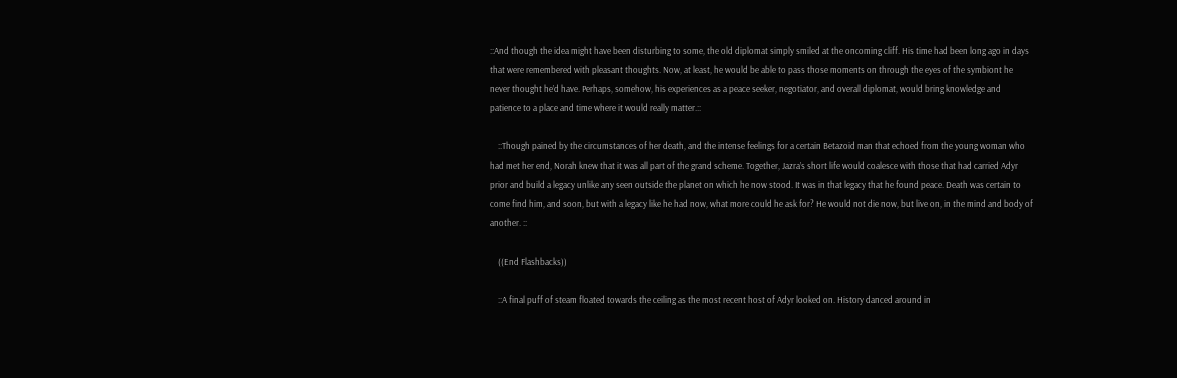::And though the idea might have been disturbing to some, the old diplomat simply smiled at the oncoming cliff. His time had been long ago in days that were remembered with pleasant thoughts. Now, at least, he would be able to pass those moments on through the eyes of the symbiont he never thought he’d have. Perhaps, somehow, his experiences as a peace seeker, negotiator, and overall diplomat, would bring knowledge and patience to a place and time where it would really matter.::

    ::Though pained by the circumstances of her death, and the intense feelings for a certain Betazoid man that echoed from the young woman who had met her end, Norah knew that it was all part of the grand scheme. Together, Jazra’s short life would coalesce with those that had carried Adyr prior and build a legacy unlike any seen outside the planet on which he now stood. It was in that legacy that he found peace. Death was certain to come find him, and soon, but with a legacy like he had now, what more could he ask for? He would not die now, but live on, in the mind and body of another. ::

    ((End Flashbacks))

    ::A final puff of steam floated towards the ceiling as the most recent host of Adyr looked on. History danced around in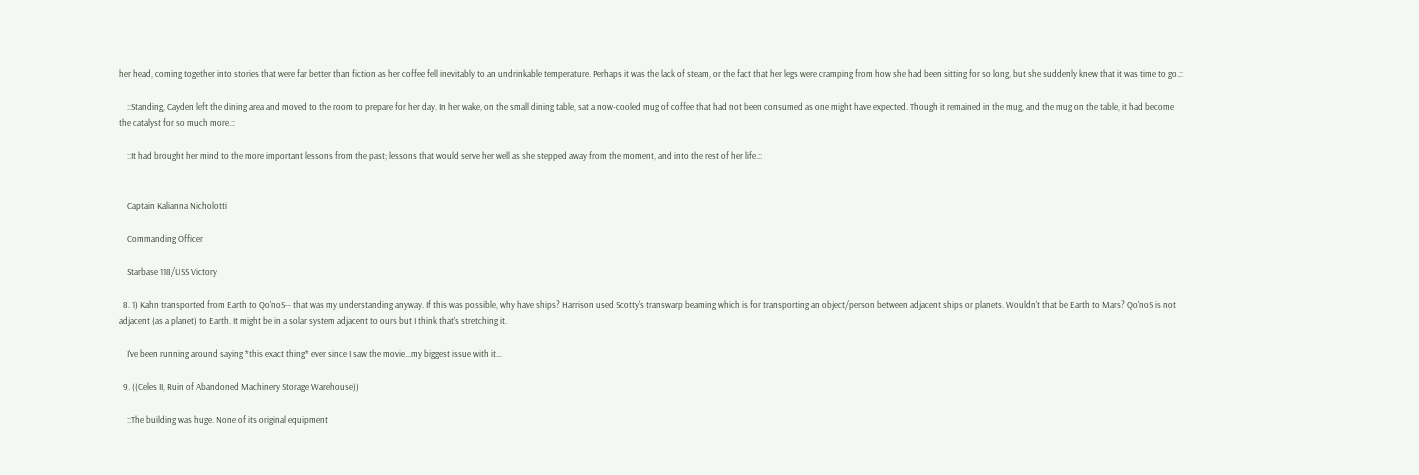her head, coming together into stories that were far better than fiction as her coffee fell inevitably to an undrinkable temperature. Perhaps it was the lack of steam, or the fact that her legs were cramping from how she had been sitting for so long, but she suddenly knew that it was time to go.::

    ::Standing, Cayden left the dining area and moved to the room to prepare for her day. In her wake, on the small dining table, sat a now-cooled mug of coffee that had not been consumed as one might have expected. Though it remained in the mug, and the mug on the table, it had become the catalyst for so much more.::

    ::It had brought her mind to the more important lessons from the past; lessons that would serve her well as she stepped away from the moment, and into the rest of her life.::


    Captain Kalianna Nicholotti

    Commanding Officer

    Starbase 118/USS Victory

  8. 1) Kahn transported from Earth to Qo'noS-- that was my understanding anyway. If this was possible, why have ships? Harrison used Scotty's transwarp beaming which is for transporting an object/person between adjacent ships or planets. Wouldn't that be Earth to Mars? Qo'noS is not adjacent (as a planet) to Earth. It might be in a solar system adjacent to ours but I think that's stretching it.

    I've been running around saying *this exact thing* ever since I saw the movie...my biggest issue with it...

  9. ((Celes II, Ruin of Abandoned Machinery Storage Warehouse))

    ::The building was huge. None of its original equipment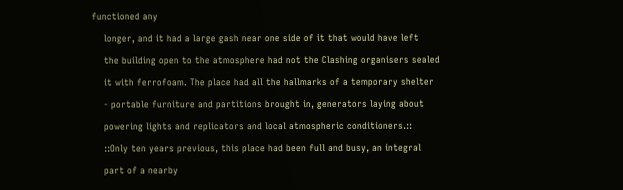functioned any

    longer, and it had a large gash near one side of it that would have left

    the building open to the atmosphere had not the Clashing organisers sealed

    it with ferrofoam. The place had all the hallmarks of a temporary shelter

    - portable furniture and partitions brought in, generators laying about

    powering lights and replicators and local atmospheric conditioners.::

    ::Only ten years previous, this place had been full and busy, an integral

    part of a nearby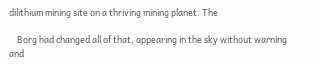dilithium mining site on a thriving mining planet. The

    Borg had changed all of that, appearing in the sky without warning and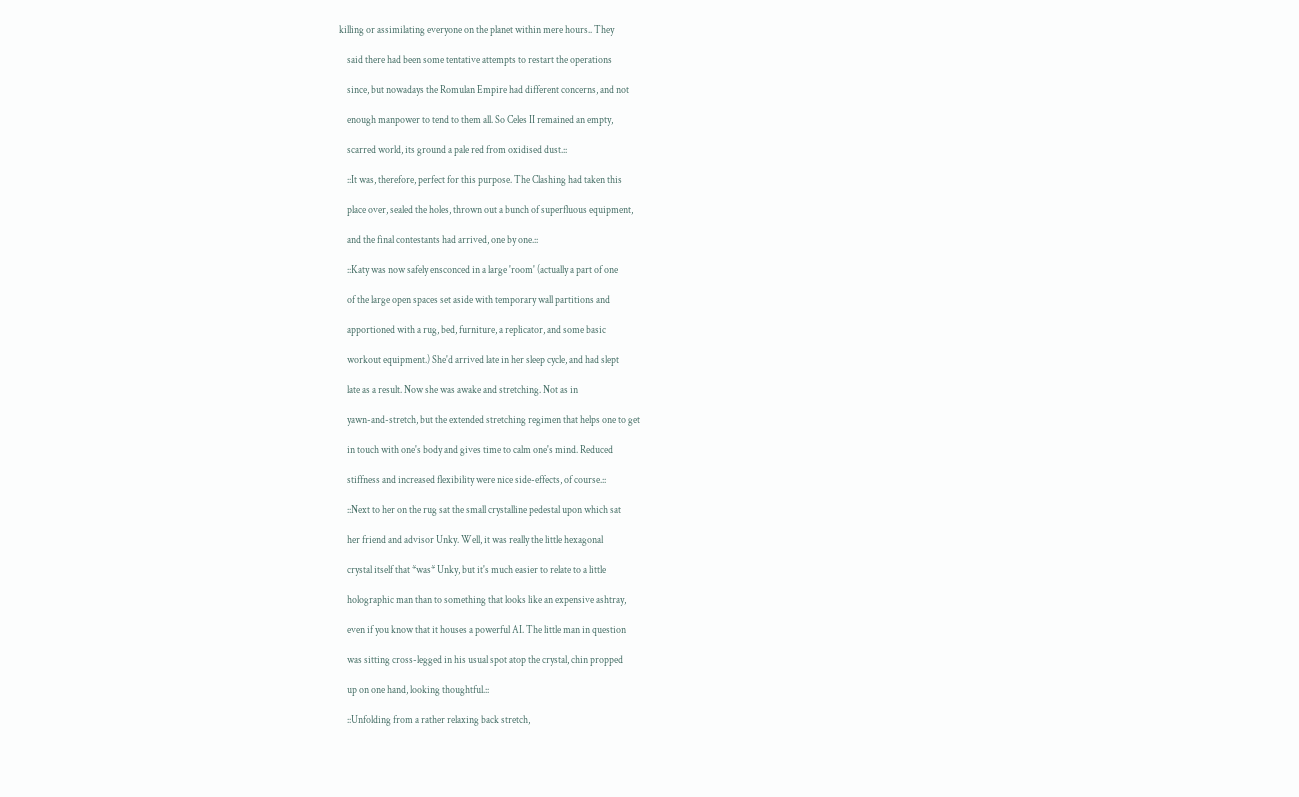killing or assimilating everyone on the planet within mere hours.. They

    said there had been some tentative attempts to restart the operations

    since, but nowadays the Romulan Empire had different concerns, and not

    enough manpower to tend to them all. So Celes II remained an empty,

    scarred world, its ground a pale red from oxidised dust.::

    ::It was, therefore, perfect for this purpose. The Clashing had taken this

    place over, sealed the holes, thrown out a bunch of superfluous equipment,

    and the final contestants had arrived, one by one.::

    ::Katy was now safely ensconced in a large 'room' (actually a part of one

    of the large open spaces set aside with temporary wall partitions and

    apportioned with a rug, bed, furniture, a replicator, and some basic

    workout equipment.) She'd arrived late in her sleep cycle, and had slept

    late as a result. Now she was awake and stretching. Not as in

    yawn-and-stretch, but the extended stretching regimen that helps one to get

    in touch with one's body and gives time to calm one's mind. Reduced

    stiffness and increased flexibility were nice side-effects, of course.::

    ::Next to her on the rug sat the small crystalline pedestal upon which sat

    her friend and advisor Unky. Well, it was really the little hexagonal

    crystal itself that *was* Unky, but it's much easier to relate to a little

    holographic man than to something that looks like an expensive ashtray,

    even if you know that it houses a powerful AI. The little man in question

    was sitting cross-legged in his usual spot atop the crystal, chin propped

    up on one hand, looking thoughtful.::

    ::Unfolding from a rather relaxing back stretch,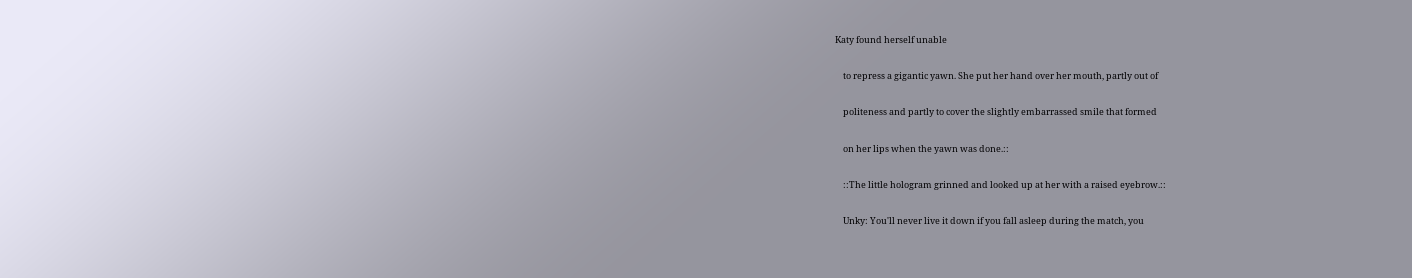Katy found herself unable

    to repress a gigantic yawn. She put her hand over her mouth, partly out of

    politeness and partly to cover the slightly embarrassed smile that formed

    on her lips when the yawn was done.::

    ::The little hologram grinned and looked up at her with a raised eyebrow.::

    Unky: You'll never live it down if you fall asleep during the match, you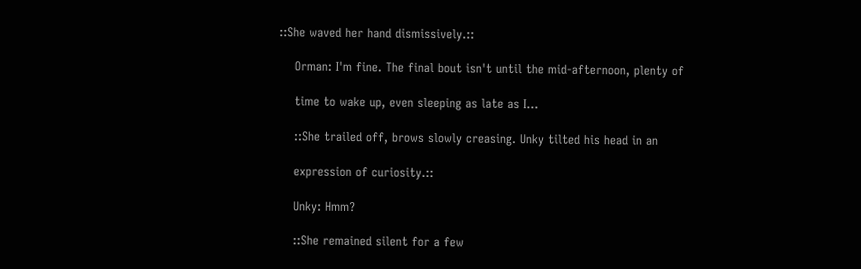::She waved her hand dismissively.::

    Orman: I'm fine. The final bout isn't until the mid-afternoon, plenty of

    time to wake up, even sleeping as late as I...

    ::She trailed off, brows slowly creasing. Unky tilted his head in an

    expression of curiosity.::

    Unky: Hmm?

    ::She remained silent for a few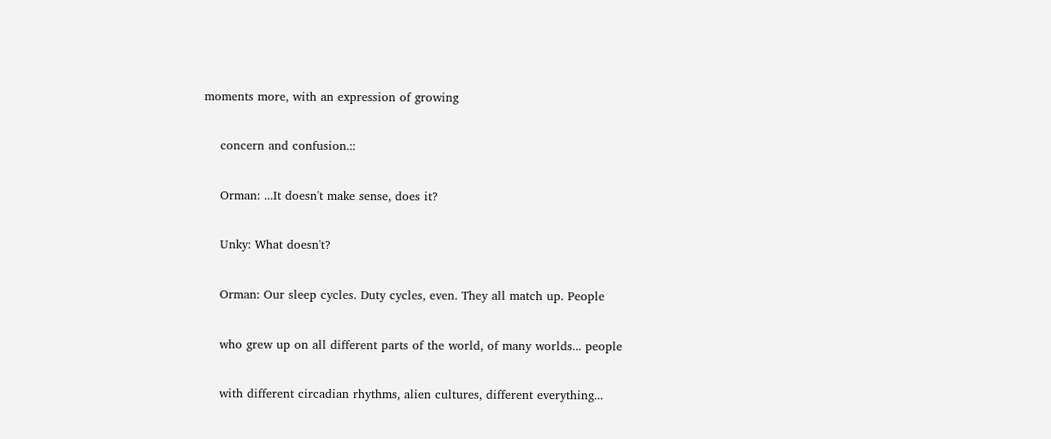moments more, with an expression of growing

    concern and confusion.::

    Orman: ...It doesn't make sense, does it?

    Unky: What doesn't?

    Orman: Our sleep cycles. Duty cycles, even. They all match up. People

    who grew up on all different parts of the world, of many worlds... people

    with different circadian rhythms, alien cultures, different everything...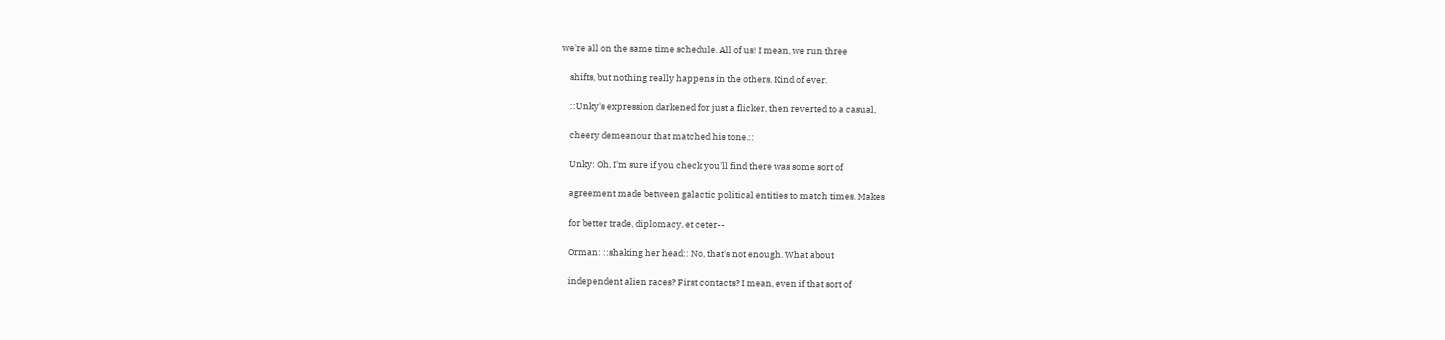we're all on the same time schedule. All of us! I mean, we run three

    shifts, but nothing really happens in the others. Kind of ever.

    ::Unky's expression darkened for just a flicker, then reverted to a casual,

    cheery demeanour that matched his tone.::

    Unky: Oh, I'm sure if you check you'll find there was some sort of

    agreement made between galactic political entities to match times. Makes

    for better trade, diplomacy, et ceter--

    Orman: ::shaking her head:: No, that's not enough. What about

    independent alien races? First contacts? I mean, even if that sort of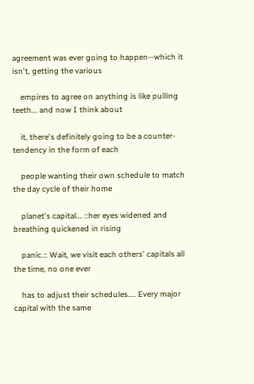agreement was ever going to happen--which it isn't, getting the various

    empires to agree on anything is like pulling teeth... and now I think about

    it, there's definitely going to be a counter-tendency in the form of each

    people wanting their own schedule to match the day cycle of their home

    planet's capital... ::her eyes widened and breathing quickened in rising

    panic.:: Wait, we visit each others' capitals all the time, no one ever

    has to adjust their schedules.... Every major capital with the same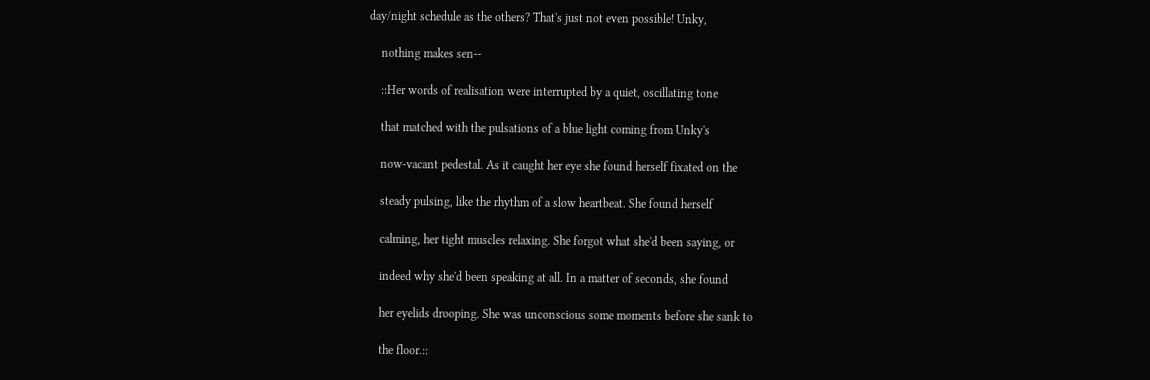day/night schedule as the others? That's just not even possible! Unky,

    nothing makes sen--

    ::Her words of realisation were interrupted by a quiet, oscillating tone

    that matched with the pulsations of a blue light coming from Unky's

    now-vacant pedestal. As it caught her eye she found herself fixated on the

    steady pulsing, like the rhythm of a slow heartbeat. She found herself

    calming, her tight muscles relaxing. She forgot what she'd been saying, or

    indeed why she'd been speaking at all. In a matter of seconds, she found

    her eyelids drooping. She was unconscious some moments before she sank to

    the floor.::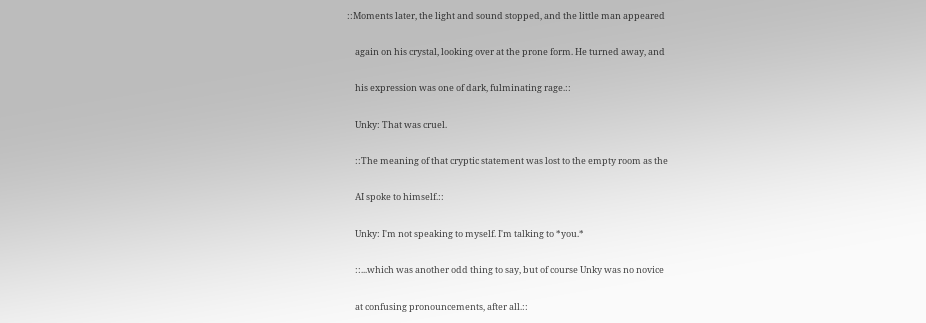::Moments later, the light and sound stopped, and the little man appeared

    again on his crystal, looking over at the prone form. He turned away, and

    his expression was one of dark, fulminating rage.::

    Unky: That was cruel.

    ::The meaning of that cryptic statement was lost to the empty room as the

    AI spoke to himself.::

    Unky: I'm not speaking to myself. I'm talking to *you.*

    ::...which was another odd thing to say, but of course Unky was no novice

    at confusing pronouncements, after all.::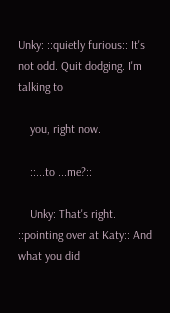Unky: ::quietly furious:: It's not odd. Quit dodging. I'm talking to

    you, right now.

    ::...to ...me?::

    Unky: That's right. ::pointing over at Katy:: And what you did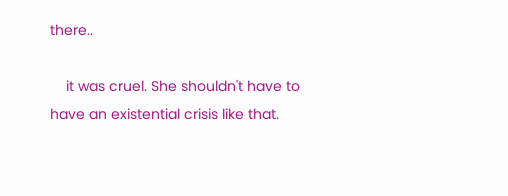there..

    it was cruel. She shouldn't have to have an existential crisis like that.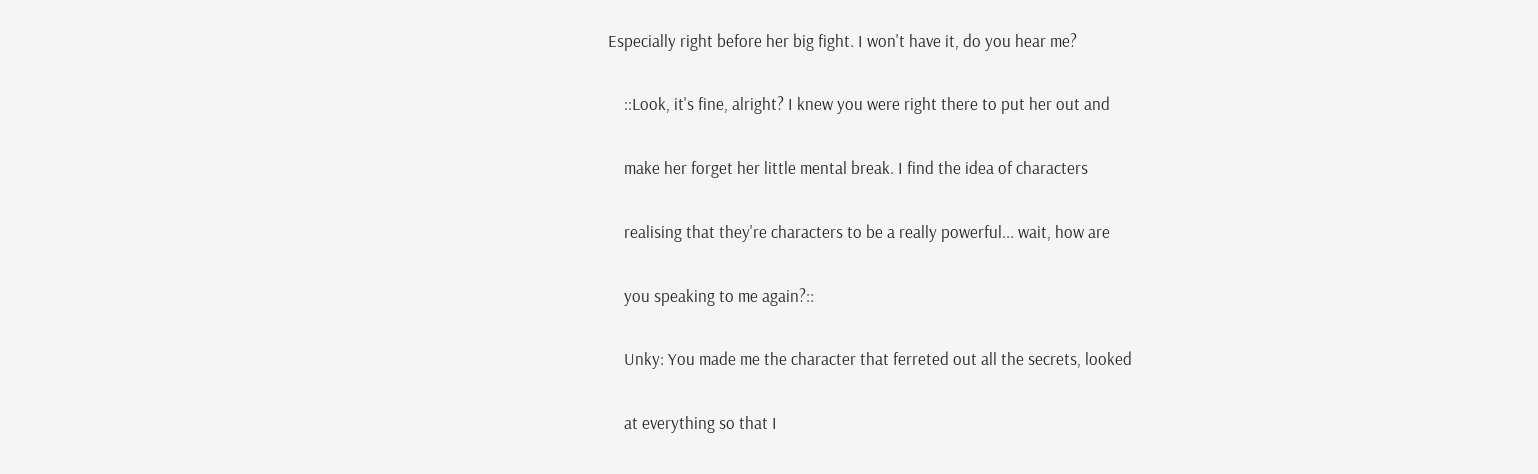Especially right before her big fight. I won't have it, do you hear me?

    ::Look, it's fine, alright? I knew you were right there to put her out and

    make her forget her little mental break. I find the idea of characters

    realising that they're characters to be a really powerful... wait, how are

    you speaking to me again?::

    Unky: You made me the character that ferreted out all the secrets, looked

    at everything so that I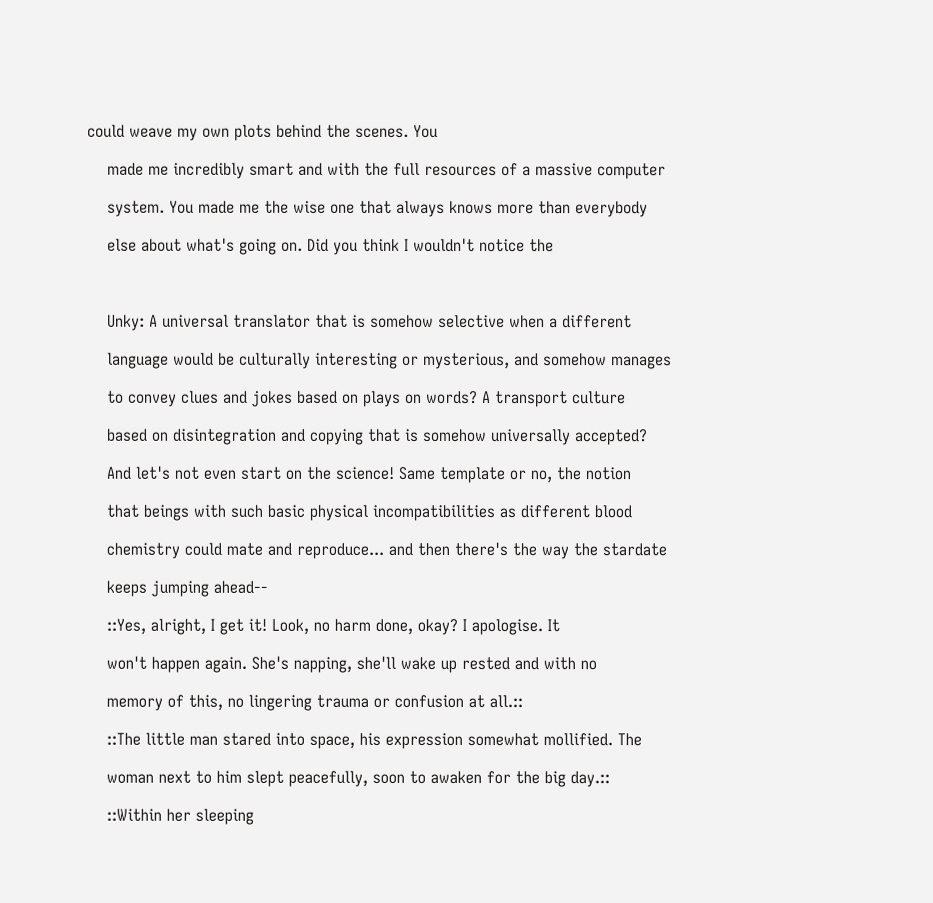could weave my own plots behind the scenes. You

    made me incredibly smart and with the full resources of a massive computer

    system. You made me the wise one that always knows more than everybody

    else about what's going on. Did you think I wouldn't notice the



    Unky: A universal translator that is somehow selective when a different

    language would be culturally interesting or mysterious, and somehow manages

    to convey clues and jokes based on plays on words? A transport culture

    based on disintegration and copying that is somehow universally accepted?

    And let's not even start on the science! Same template or no, the notion

    that beings with such basic physical incompatibilities as different blood

    chemistry could mate and reproduce... and then there's the way the stardate

    keeps jumping ahead--

    ::Yes, alright, I get it! Look, no harm done, okay? I apologise. It

    won't happen again. She's napping, she'll wake up rested and with no

    memory of this, no lingering trauma or confusion at all.::

    ::The little man stared into space, his expression somewhat mollified. The

    woman next to him slept peacefully, soon to awaken for the big day.::

    ::Within her sleeping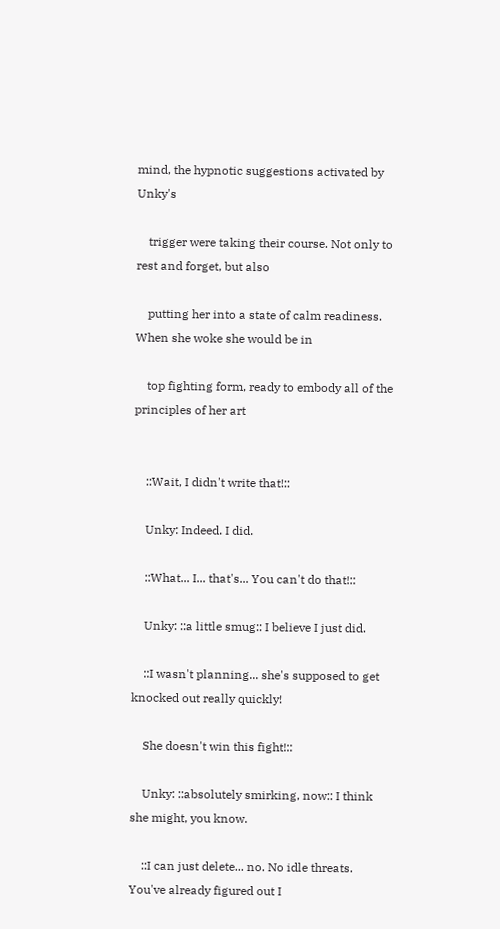mind, the hypnotic suggestions activated by Unky's

    trigger were taking their course. Not only to rest and forget, but also

    putting her into a state of calm readiness. When she woke she would be in

    top fighting form, ready to embody all of the principles of her art


    ::Wait, I didn't write that!::

    Unky: Indeed. I did.

    ::What... I... that's... You can't do that!::

    Unky: ::a little smug:: I believe I just did.

    ::I wasn't planning... she's supposed to get knocked out really quickly!

    She doesn't win this fight!::

    Unky: ::absolutely smirking, now:: I think she might, you know.

    ::I can just delete... no. No idle threats. You've already figured out I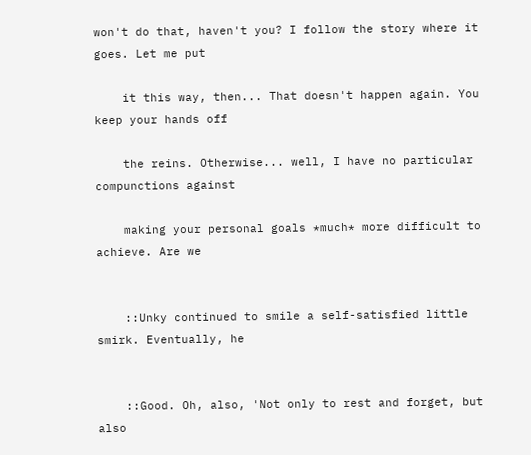won't do that, haven't you? I follow the story where it goes. Let me put

    it this way, then... That doesn't happen again. You keep your hands off

    the reins. Otherwise... well, I have no particular compunctions against

    making your personal goals *much* more difficult to achieve. Are we


    ::Unky continued to smile a self-satisfied little smirk. Eventually, he


    ::Good. Oh, also, 'Not only to rest and forget, but also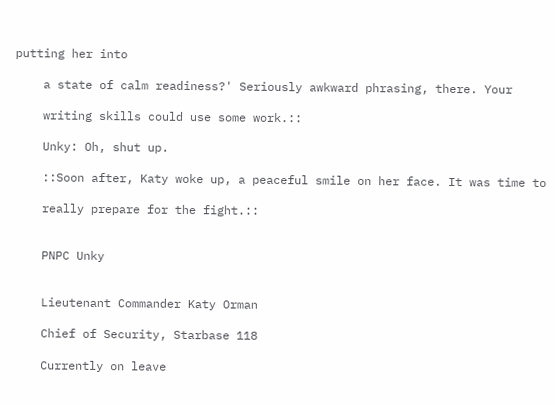putting her into

    a state of calm readiness?' Seriously awkward phrasing, there. Your

    writing skills could use some work.::

    Unky: Oh, shut up.

    ::Soon after, Katy woke up, a peaceful smile on her face. It was time to

    really prepare for the fight.::


    PNPC Unky


    Lieutenant Commander Katy Orman

    Chief of Security, Starbase 118

    Currently on leave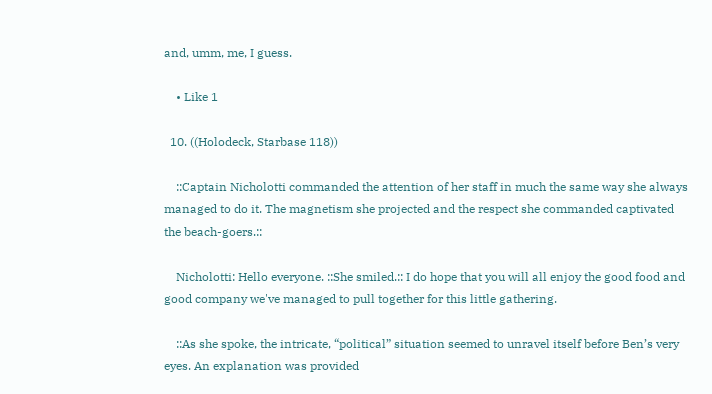and, umm, me, I guess.

    • Like 1

  10. ((Holodeck, Starbase 118))

    ::Captain Nicholotti commanded the attention of her staff in much the same way she always managed to do it. The magnetism she projected and the respect she commanded captivated the beach-goers.::

    Nicholotti: Hello everyone. ::She smiled.:: I do hope that you will all enjoy the good food and good company we've managed to pull together for this little gathering.

    ::As she spoke, the intricate, “political” situation seemed to unravel itself before Ben’s very eyes. An explanation was provided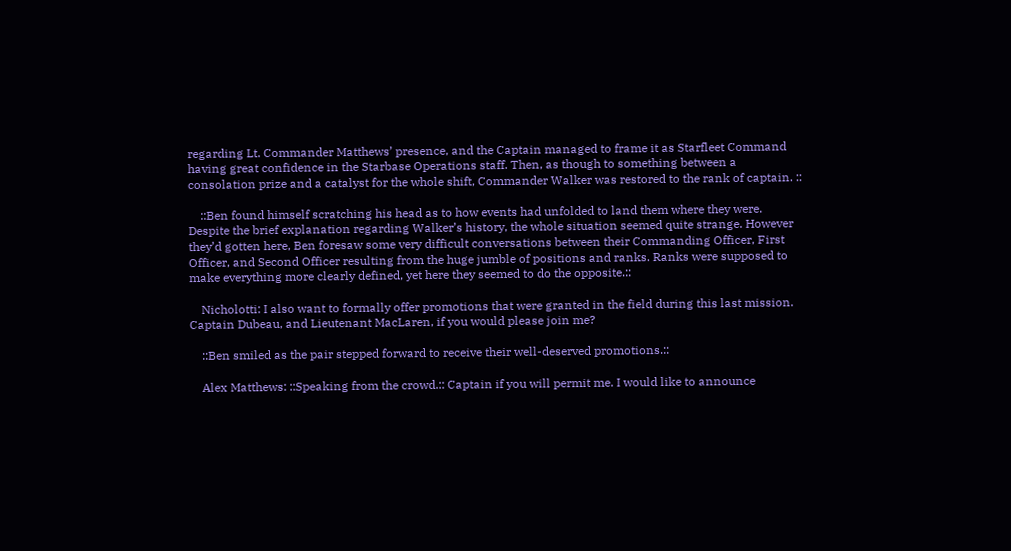regarding Lt. Commander Matthews’ presence, and the Captain managed to frame it as Starfleet Command having great confidence in the Starbase Operations staff. Then, as though to something between a consolation prize and a catalyst for the whole shift, Commander Walker was restored to the rank of captain. ::

    ::Ben found himself scratching his head as to how events had unfolded to land them where they were. Despite the brief explanation regarding Walker’s history, the whole situation seemed quite strange. However they’d gotten here, Ben foresaw some very difficult conversations between their Commanding Officer, First Officer, and Second Officer resulting from the huge jumble of positions and ranks. Ranks were supposed to make everything more clearly defined, yet here they seemed to do the opposite.::

    Nicholotti: I also want to formally offer promotions that were granted in the field during this last mission. Captain Dubeau, and Lieutenant MacLaren, if you would please join me?

    ::Ben smiled as the pair stepped forward to receive their well-deserved promotions.::

    Alex Matthews: ::Speaking from the crowd.:: Captain if you will permit me. I would like to announce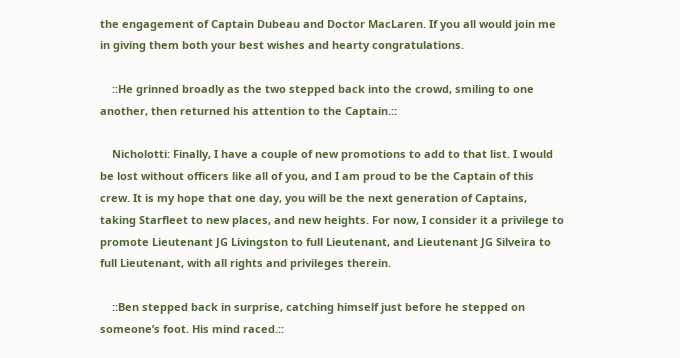the engagement of Captain Dubeau and Doctor MacLaren. If you all would join me in giving them both your best wishes and hearty congratulations.

    ::He grinned broadly as the two stepped back into the crowd, smiling to one another, then returned his attention to the Captain.::

    Nicholotti: Finally, I have a couple of new promotions to add to that list. I would be lost without officers like all of you, and I am proud to be the Captain of this crew. It is my hope that one day, you will be the next generation of Captains, taking Starfleet to new places, and new heights. For now, I consider it a privilege to promote Lieutenant JG Livingston to full Lieutenant, and Lieutenant JG Silveira to full Lieutenant, with all rights and privileges therein.

    ::Ben stepped back in surprise, catching himself just before he stepped on someone’s foot. His mind raced.::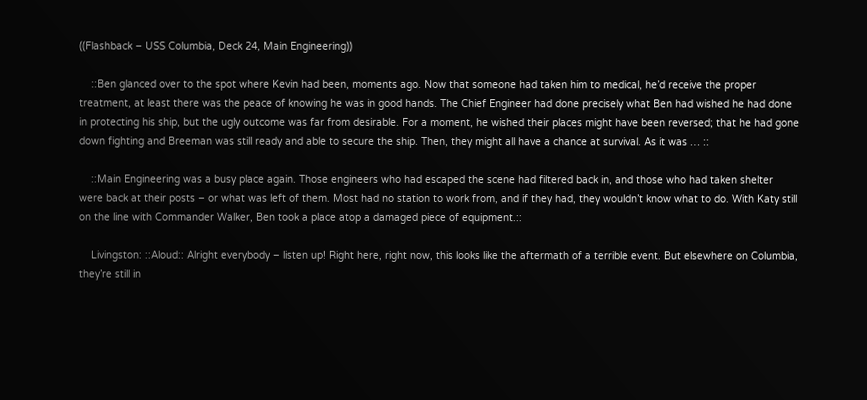((Flashback – USS Columbia, Deck 24, Main Engineering))

    ::Ben glanced over to the spot where Kevin had been, moments ago. Now that someone had taken him to medical, he’d receive the proper treatment, at least there was the peace of knowing he was in good hands. The Chief Engineer had done precisely what Ben had wished he had done in protecting his ship, but the ugly outcome was far from desirable. For a moment, he wished their places might have been reversed; that he had gone down fighting and Breeman was still ready and able to secure the ship. Then, they might all have a chance at survival. As it was … ::

    ::Main Engineering was a busy place again. Those engineers who had escaped the scene had filtered back in, and those who had taken shelter were back at their posts – or what was left of them. Most had no station to work from, and if they had, they wouldn’t know what to do. With Katy still on the line with Commander Walker, Ben took a place atop a damaged piece of equipment.::

    Livingston: ::Aloud:: Alright everybody – listen up! Right here, right now, this looks like the aftermath of a terrible event. But elsewhere on Columbia, they’re still in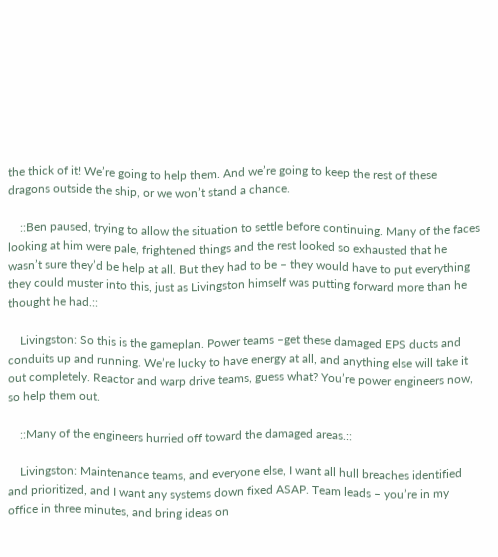the thick of it! We’re going to help them. And we’re going to keep the rest of these dragons outside the ship, or we won’t stand a chance.

    ::Ben paused, trying to allow the situation to settle before continuing. Many of the faces looking at him were pale, frightened things and the rest looked so exhausted that he wasn’t sure they’d be help at all. But they had to be – they would have to put everything they could muster into this, just as Livingston himself was putting forward more than he thought he had.::

    Livingston: So this is the gameplan. Power teams –get these damaged EPS ducts and conduits up and running. We’re lucky to have energy at all, and anything else will take it out completely. Reactor and warp drive teams, guess what? You’re power engineers now, so help them out.

    ::Many of the engineers hurried off toward the damaged areas.::

    Livingston: Maintenance teams, and everyone else, I want all hull breaches identified and prioritized, and I want any systems down fixed ASAP. Team leads – you’re in my office in three minutes, and bring ideas on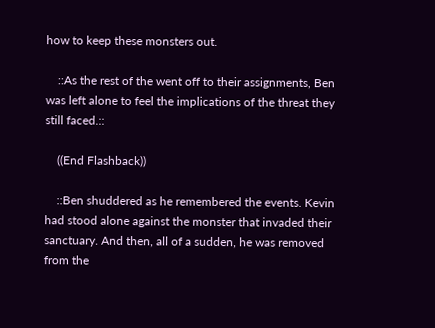how to keep these monsters out.

    ::As the rest of the went off to their assignments, Ben was left alone to feel the implications of the threat they still faced.::

    ((End Flashback))

    ::Ben shuddered as he remembered the events. Kevin had stood alone against the monster that invaded their sanctuary. And then, all of a sudden, he was removed from the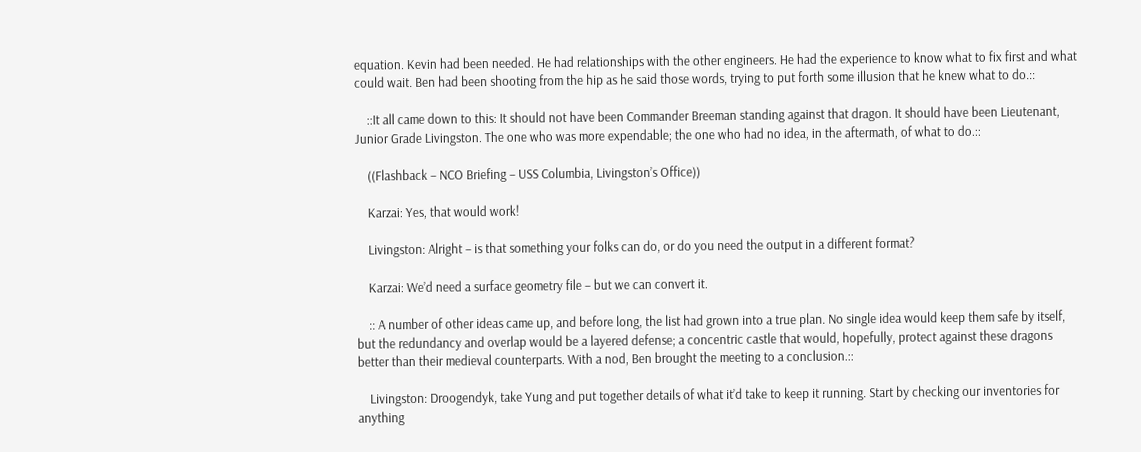equation. Kevin had been needed. He had relationships with the other engineers. He had the experience to know what to fix first and what could wait. Ben had been shooting from the hip as he said those words, trying to put forth some illusion that he knew what to do.::

    ::It all came down to this: It should not have been Commander Breeman standing against that dragon. It should have been Lieutenant, Junior Grade Livingston. The one who was more expendable; the one who had no idea, in the aftermath, of what to do.::

    ((Flashback – NCO Briefing – USS Columbia, Livingston’s Office))

    Karzai: Yes, that would work!

    Livingston: Alright – is that something your folks can do, or do you need the output in a different format?

    Karzai: We’d need a surface geometry file – but we can convert it.

    :: A number of other ideas came up, and before long, the list had grown into a true plan. No single idea would keep them safe by itself, but the redundancy and overlap would be a layered defense; a concentric castle that would, hopefully, protect against these dragons better than their medieval counterparts. With a nod, Ben brought the meeting to a conclusion.::

    Livingston: Droogendyk, take Yung and put together details of what it’d take to keep it running. Start by checking our inventories for anything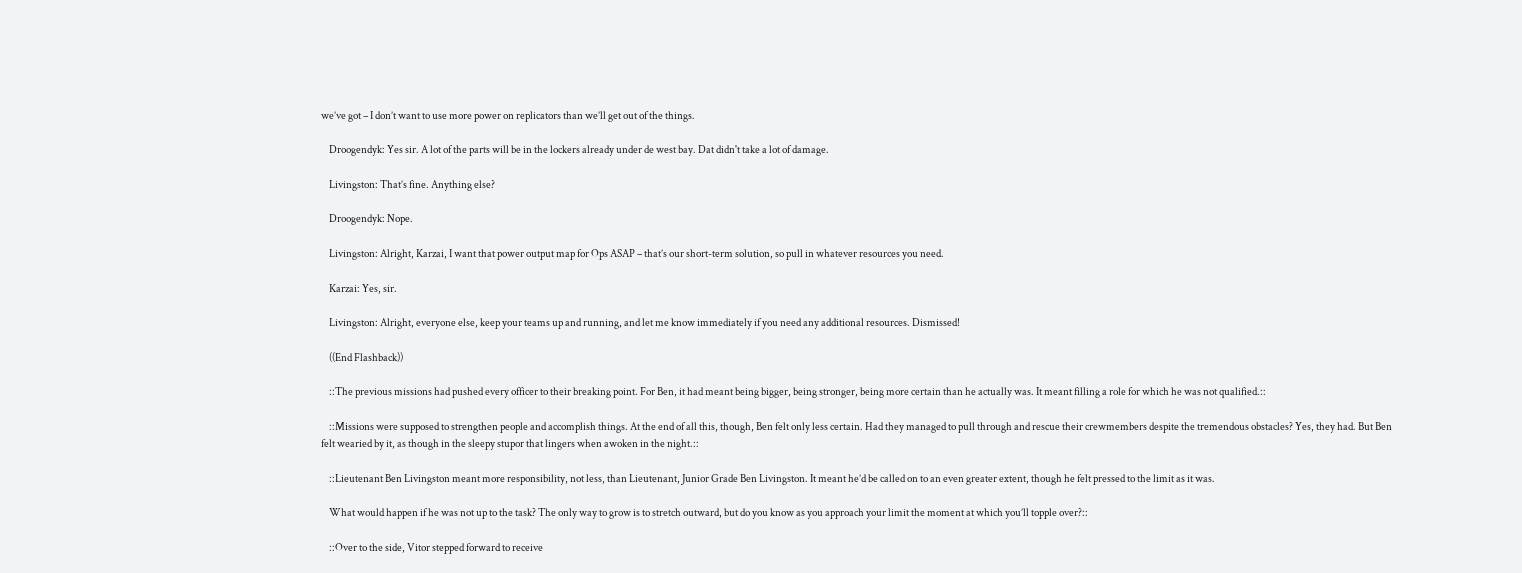we’ve got – I don’t want to use more power on replicators than we’ll get out of the things.

    Droogendyk: Yes sir. A lot of the parts will be in the lockers already under de west bay. Dat didn't take a lot of damage.

    Livingston: That’s fine. Anything else?

    Droogendyk: Nope.

    Livingston: Alright, Karzai, I want that power output map for Ops ASAP – that’s our short-term solution, so pull in whatever resources you need.

    Karzai: Yes, sir.

    Livingston: Alright, everyone else, keep your teams up and running, and let me know immediately if you need any additional resources. Dismissed!

    ((End Flashback))

    ::The previous missions had pushed every officer to their breaking point. For Ben, it had meant being bigger, being stronger, being more certain than he actually was. It meant filling a role for which he was not qualified.::

    ::Missions were supposed to strengthen people and accomplish things. At the end of all this, though, Ben felt only less certain. Had they managed to pull through and rescue their crewmembers despite the tremendous obstacles? Yes, they had. But Ben felt wearied by it, as though in the sleepy stupor that lingers when awoken in the night.::

    ::Lieutenant Ben Livingston meant more responsibility, not less, than Lieutenant, Junior Grade Ben Livingston. It meant he’d be called on to an even greater extent, though he felt pressed to the limit as it was.

    What would happen if he was not up to the task? The only way to grow is to stretch outward, but do you know as you approach your limit the moment at which you’ll topple over?::

    ::Over to the side, Vitor stepped forward to receive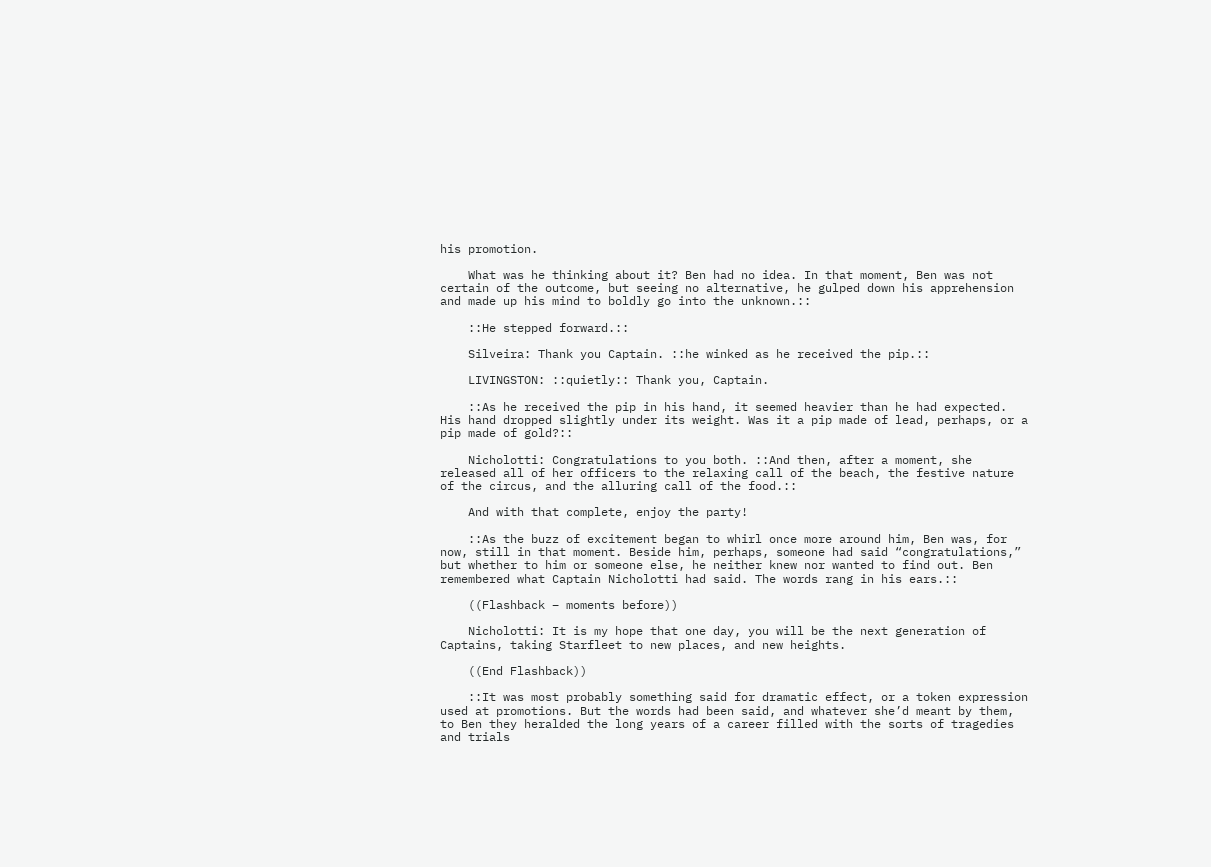his promotion.

    What was he thinking about it? Ben had no idea. In that moment, Ben was not certain of the outcome, but seeing no alternative, he gulped down his apprehension and made up his mind to boldly go into the unknown.::

    ::He stepped forward.::

    Silveira: Thank you Captain. ::he winked as he received the pip.::

    LIVINGSTON: ::quietly:: Thank you, Captain.

    ::As he received the pip in his hand, it seemed heavier than he had expected. His hand dropped slightly under its weight. Was it a pip made of lead, perhaps, or a pip made of gold?::

    Nicholotti: Congratulations to you both. ::And then, after a moment, she released all of her officers to the relaxing call of the beach, the festive nature of the circus, and the alluring call of the food.::

    And with that complete, enjoy the party!

    ::As the buzz of excitement began to whirl once more around him, Ben was, for now, still in that moment. Beside him, perhaps, someone had said “congratulations,” but whether to him or someone else, he neither knew nor wanted to find out. Ben remembered what Captain Nicholotti had said. The words rang in his ears.::

    ((Flashback – moments before))

    Nicholotti: It is my hope that one day, you will be the next generation of Captains, taking Starfleet to new places, and new heights.

    ((End Flashback))

    ::It was most probably something said for dramatic effect, or a token expression used at promotions. But the words had been said, and whatever she’d meant by them, to Ben they heralded the long years of a career filled with the sorts of tragedies and trials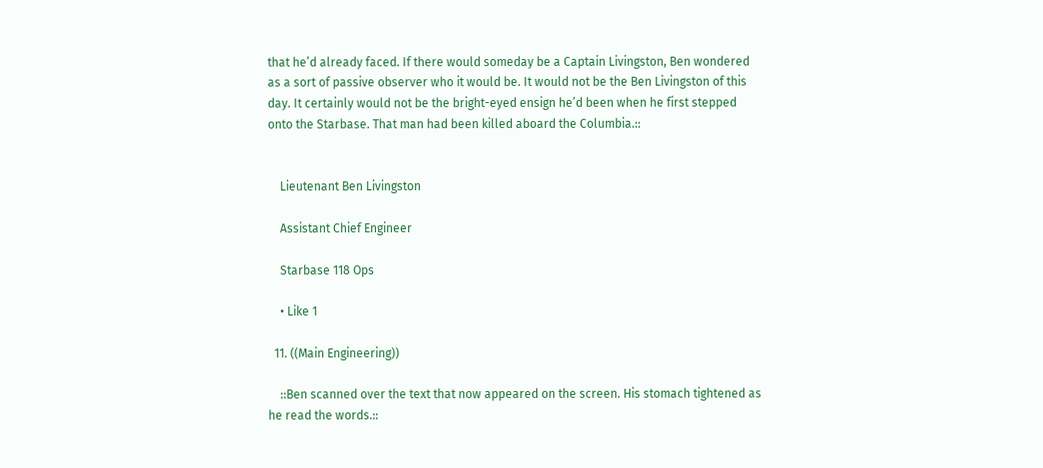that he’d already faced. If there would someday be a Captain Livingston, Ben wondered as a sort of passive observer who it would be. It would not be the Ben Livingston of this day. It certainly would not be the bright-eyed ensign he’d been when he first stepped onto the Starbase. That man had been killed aboard the Columbia.::


    Lieutenant Ben Livingston

    Assistant Chief Engineer

    Starbase 118 Ops

    • Like 1

  11. ((Main Engineering))

    ::Ben scanned over the text that now appeared on the screen. His stomach tightened as he read the words.::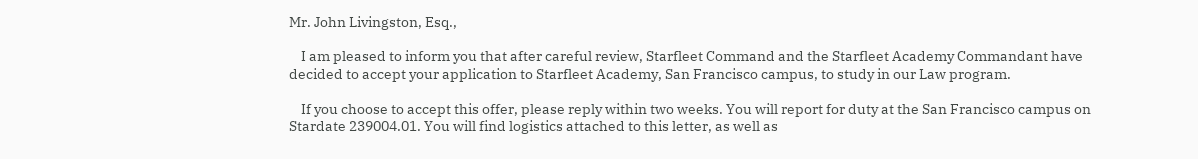Mr. John Livingston, Esq.,

    I am pleased to inform you that after careful review, Starfleet Command and the Starfleet Academy Commandant have decided to accept your application to Starfleet Academy, San Francisco campus, to study in our Law program.

    If you choose to accept this offer, please reply within two weeks. You will report for duty at the San Francisco campus on Stardate 239004.01. You will find logistics attached to this letter, as well as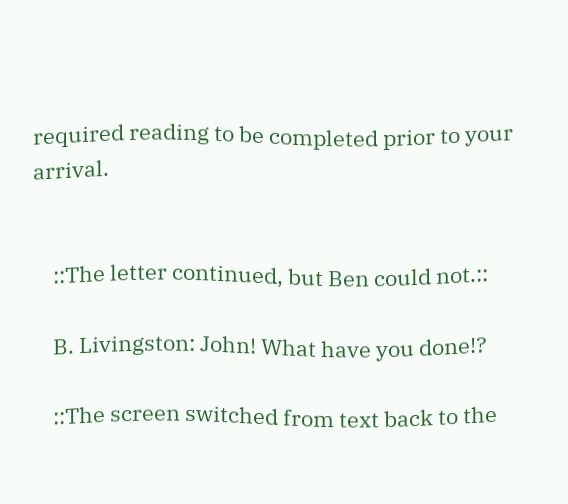required reading to be completed prior to your arrival.


    ::The letter continued, but Ben could not.::

    B. Livingston: John! What have you done!?

    ::The screen switched from text back to the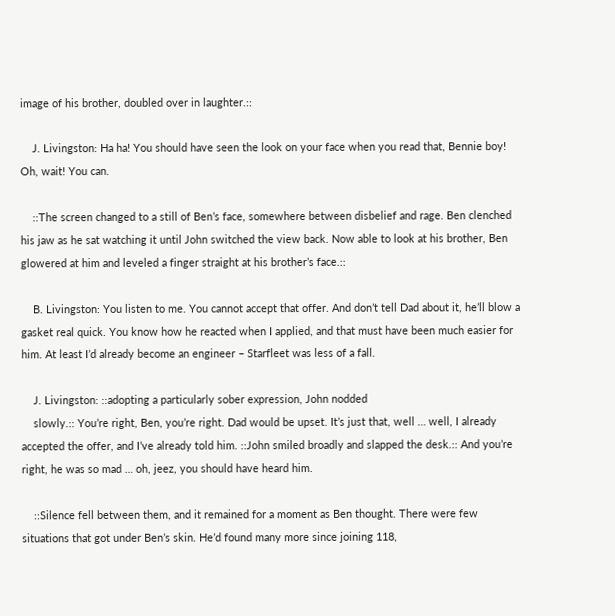image of his brother, doubled over in laughter.::

    J. Livingston: Ha ha! You should have seen the look on your face when you read that, Bennie boy! Oh, wait! You can.

    ::The screen changed to a still of Ben’s face, somewhere between disbelief and rage. Ben clenched his jaw as he sat watching it until John switched the view back. Now able to look at his brother, Ben glowered at him and leveled a finger straight at his brother’s face.::

    B. Livingston: You listen to me. You cannot accept that offer. And don’t tell Dad about it, he’ll blow a gasket real quick. You know how he reacted when I applied, and that must have been much easier for him. At least I’d already become an engineer – Starfleet was less of a fall.

    J. Livingston: ::adopting a particularly sober expression, John nodded
    slowly.:: You’re right, Ben, you’re right. Dad would be upset. It’s just that, well … well, I already accepted the offer, and I’ve already told him. ::John smiled broadly and slapped the desk.:: And you’re right, he was so mad … oh, jeez, you should have heard him.

    ::Silence fell between them, and it remained for a moment as Ben thought. There were few situations that got under Ben’s skin. He’d found many more since joining 118,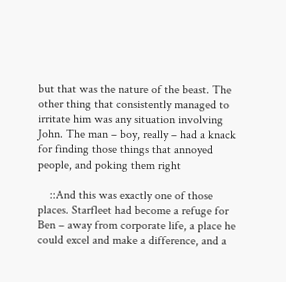but that was the nature of the beast. The other thing that consistently managed to irritate him was any situation involving John. The man – boy, really – had a knack for finding those things that annoyed people, and poking them right

    ::And this was exactly one of those places. Starfleet had become a refuge for Ben – away from corporate life, a place he could excel and make a difference, and a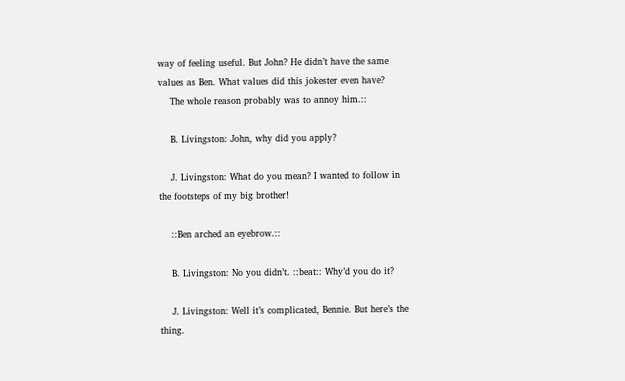way of feeling useful. But John? He didn’t have the same values as Ben. What values did this jokester even have?
    The whole reason probably was to annoy him.::

    B. Livingston: John, why did you apply?

    J. Livingston: What do you mean? I wanted to follow in the footsteps of my big brother!

    ::Ben arched an eyebrow.::

    B. Livingston: No you didn’t. ::beat:: Why’d you do it?

    J. Livingston: Well it’s complicated, Bennie. But here’s the thing.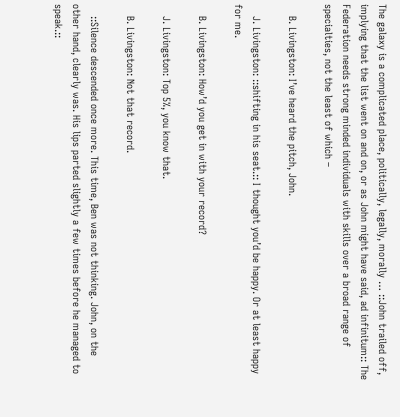The galaxy is a complicated place, politically, legally, morally … ::John trailed off, implying that the list went on and on, or as John might have said, ad infinitum:: The Federation needs strong minded individuals with skills over a broad range of specialties, not the least of which –

    B. Livingston: I’ve heard the pitch, John.

    J. Livingston: ::shifting in his seat.:: I thought you’d be happy. Or at least happy for me.

    B. Livingston: How’d you get in with your record?

    J. Livingston: Top 5%, you know that.

    B. Livingston: Not that record.

    ::Silence descended once more. This time, Ben was not thinking. John, on the other hand, clearly was. His lips parted slightly a few times before he managed to speak.::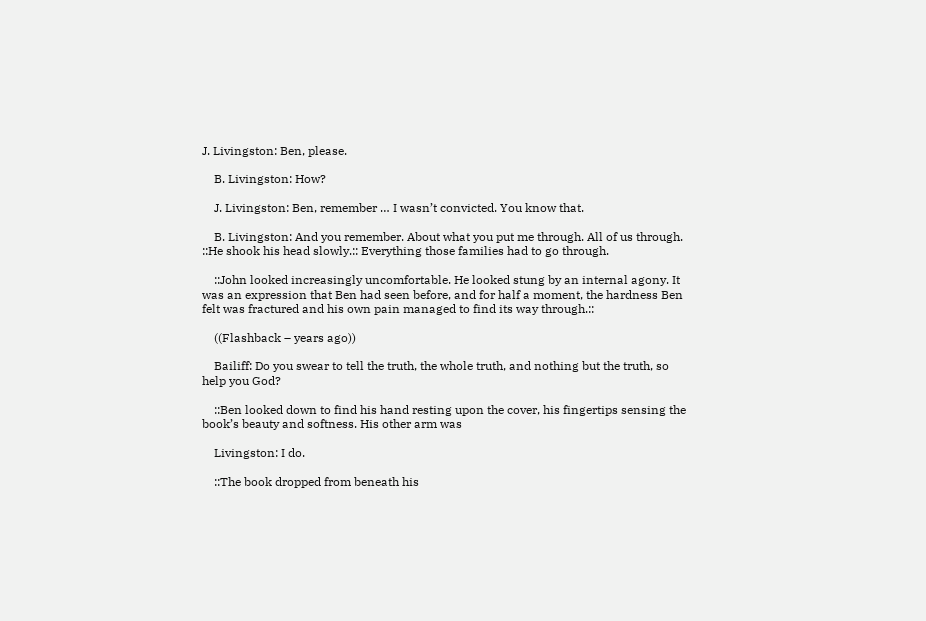J. Livingston: Ben, please.

    B. Livingston: How?

    J. Livingston: Ben, remember … I wasn’t convicted. You know that.

    B. Livingston: And you remember. About what you put me through. All of us through. ::He shook his head slowly.:: Everything those families had to go through.

    ::John looked increasingly uncomfortable. He looked stung by an internal agony. It was an expression that Ben had seen before, and for half a moment, the hardness Ben felt was fractured and his own pain managed to find its way through.::

    ((Flashback – years ago))

    Bailiff: Do you swear to tell the truth, the whole truth, and nothing but the truth, so help you God?

    ::Ben looked down to find his hand resting upon the cover, his fingertips sensing the book’s beauty and softness. His other arm was

    Livingston: I do.

    ::The book dropped from beneath his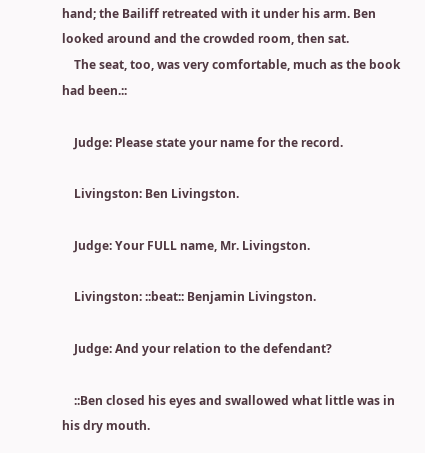hand; the Bailiff retreated with it under his arm. Ben looked around and the crowded room, then sat.
    The seat, too, was very comfortable, much as the book had been.::

    Judge: Please state your name for the record.

    Livingston: Ben Livingston.

    Judge: Your FULL name, Mr. Livingston.

    Livingston: ::beat:: Benjamin Livingston.

    Judge: And your relation to the defendant?

    ::Ben closed his eyes and swallowed what little was in his dry mouth.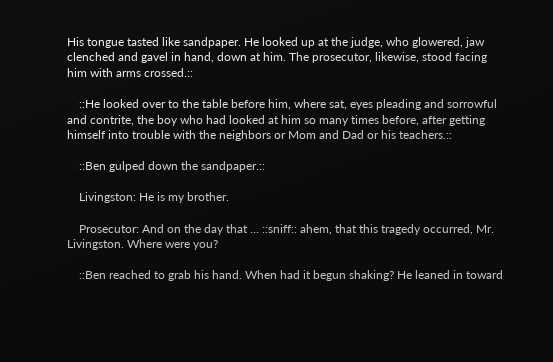His tongue tasted like sandpaper. He looked up at the judge, who glowered, jaw clenched and gavel in hand, down at him. The prosecutor, likewise, stood facing him with arms crossed.::

    ::He looked over to the table before him, where sat, eyes pleading and sorrowful and contrite, the boy who had looked at him so many times before, after getting himself into trouble with the neighbors or Mom and Dad or his teachers.::

    ::Ben gulped down the sandpaper.::

    Livingston: He is my brother.

    Prosecutor: And on the day that … ::sniff:: ahem, that this tragedy occurred, Mr. Livingston. Where were you?

    ::Ben reached to grab his hand. When had it begun shaking? He leaned in toward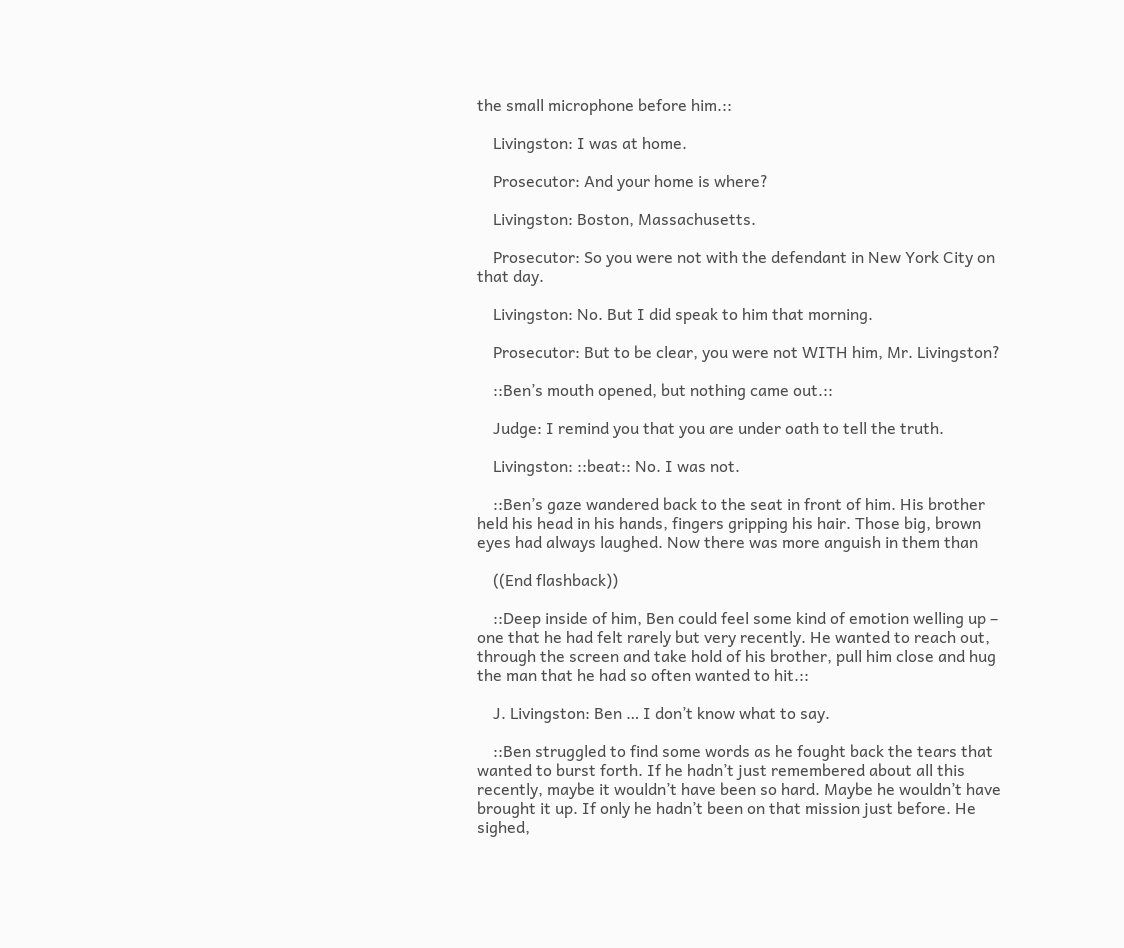the small microphone before him.::

    Livingston: I was at home.

    Prosecutor: And your home is where?

    Livingston: Boston, Massachusetts.

    Prosecutor: So you were not with the defendant in New York City on that day.

    Livingston: No. But I did speak to him that morning.

    Prosecutor: But to be clear, you were not WITH him, Mr. Livingston?

    ::Ben’s mouth opened, but nothing came out.::

    Judge: I remind you that you are under oath to tell the truth.

    Livingston: ::beat:: No. I was not.

    ::Ben’s gaze wandered back to the seat in front of him. His brother held his head in his hands, fingers gripping his hair. Those big, brown eyes had always laughed. Now there was more anguish in them than

    ((End flashback))

    ::Deep inside of him, Ben could feel some kind of emotion welling up – one that he had felt rarely but very recently. He wanted to reach out, through the screen and take hold of his brother, pull him close and hug the man that he had so often wanted to hit.::

    J. Livingston: Ben … I don’t know what to say.

    ::Ben struggled to find some words as he fought back the tears that wanted to burst forth. If he hadn’t just remembered about all this recently, maybe it wouldn’t have been so hard. Maybe he wouldn’t have brought it up. If only he hadn’t been on that mission just before. He sighed,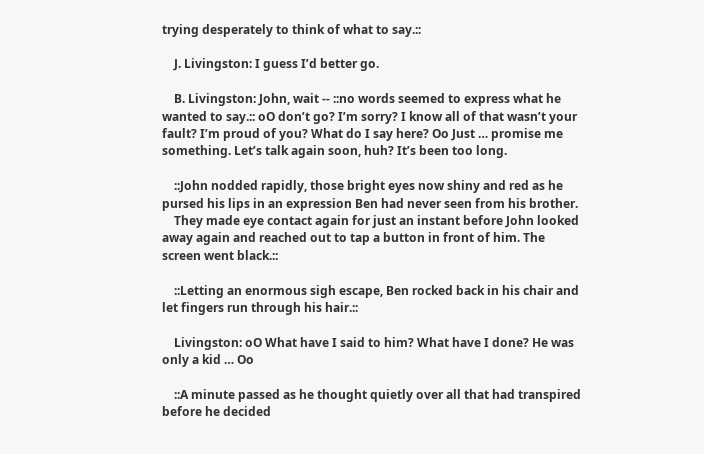trying desperately to think of what to say.::

    J. Livingston: I guess I’d better go.

    B. Livingston: John, wait -- ::no words seemed to express what he wanted to say.:: oO don’t go? I’m sorry? I know all of that wasn’t your fault? I’m proud of you? What do I say here? Oo Just … promise me something. Let’s talk again soon, huh? It’s been too long.

    ::John nodded rapidly, those bright eyes now shiny and red as he pursed his lips in an expression Ben had never seen from his brother.
    They made eye contact again for just an instant before John looked away again and reached out to tap a button in front of him. The screen went black.::

    ::Letting an enormous sigh escape, Ben rocked back in his chair and let fingers run through his hair.::

    Livingston: oO What have I said to him? What have I done? He was only a kid … Oo

    ::A minute passed as he thought quietly over all that had transpired before he decided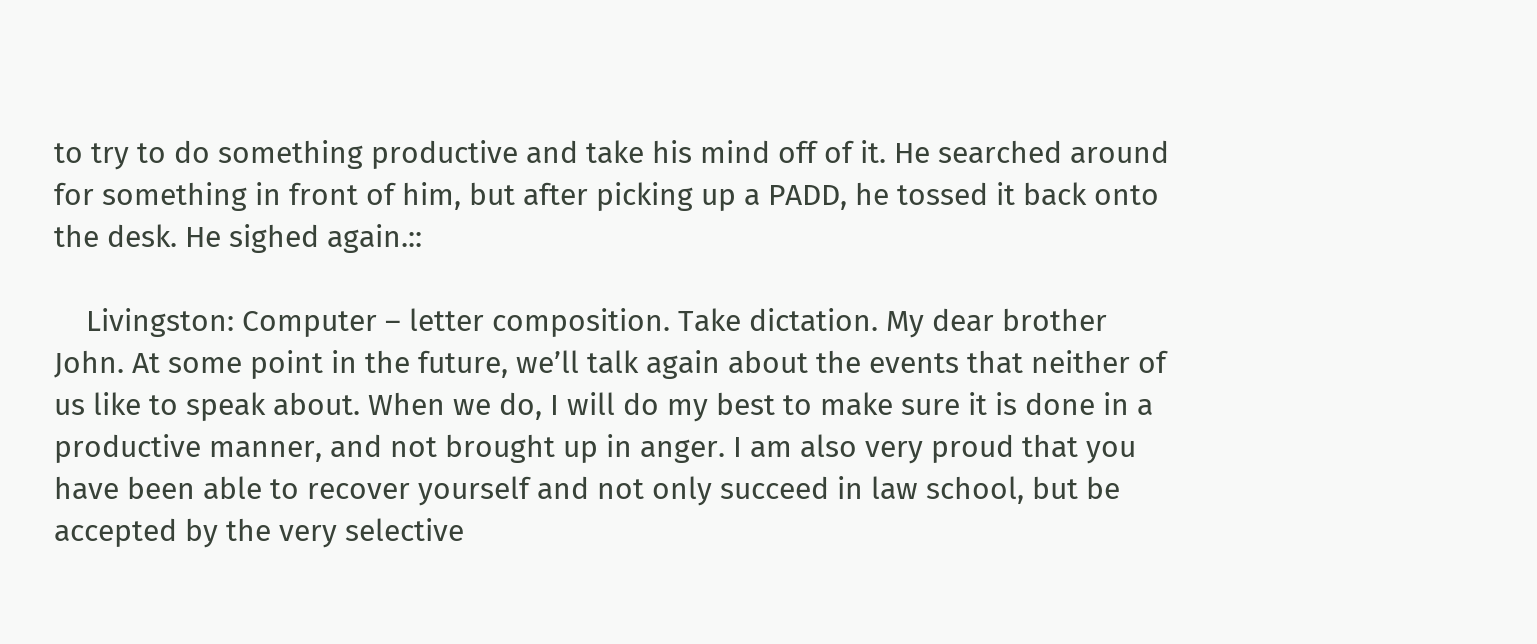to try to do something productive and take his mind off of it. He searched around for something in front of him, but after picking up a PADD, he tossed it back onto the desk. He sighed again.::

    Livingston: Computer – letter composition. Take dictation. My dear brother John. At some point in the future, we’ll talk again about the events that neither of us like to speak about. When we do, I will do my best to make sure it is done in a productive manner, and not brought up in anger. I am also very proud that you have been able to recover yourself and not only succeed in law school, but be accepted by the very selective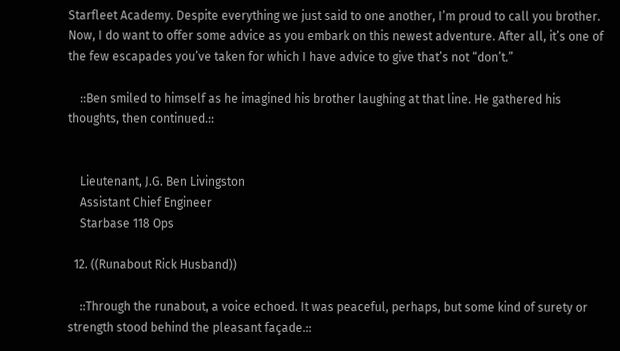Starfleet Academy. Despite everything we just said to one another, I’m proud to call you brother. Now, I do want to offer some advice as you embark on this newest adventure. After all, it’s one of the few escapades you’ve taken for which I have advice to give that’s not “don’t.”

    ::Ben smiled to himself as he imagined his brother laughing at that line. He gathered his thoughts, then continued.::


    Lieutenant, J.G. Ben Livingston
    Assistant Chief Engineer
    Starbase 118 Ops

  12. ((Runabout Rick Husband))

    ::Through the runabout, a voice echoed. It was peaceful, perhaps, but some kind of surety or strength stood behind the pleasant façade.::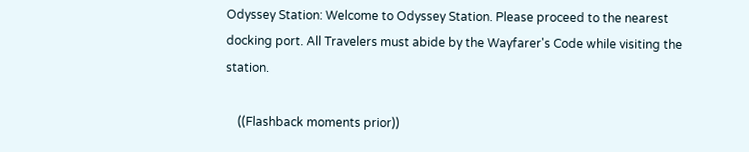Odyssey Station: Welcome to Odyssey Station. Please proceed to the nearest docking port. All Travelers must abide by the Wayfarer's Code while visiting the station.

    ((Flashback moments prior))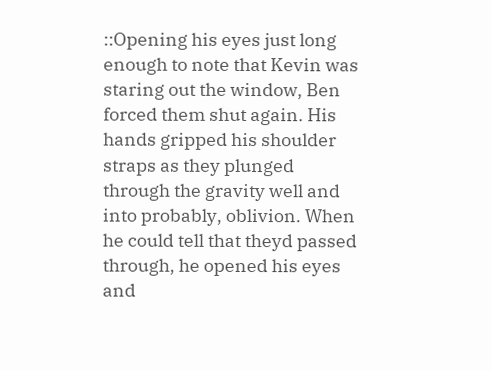::Opening his eyes just long enough to note that Kevin was staring out the window, Ben forced them shut again. His hands gripped his shoulder straps as they plunged through the gravity well and into probably, oblivion. When he could tell that theyd passed through, he opened his eyes and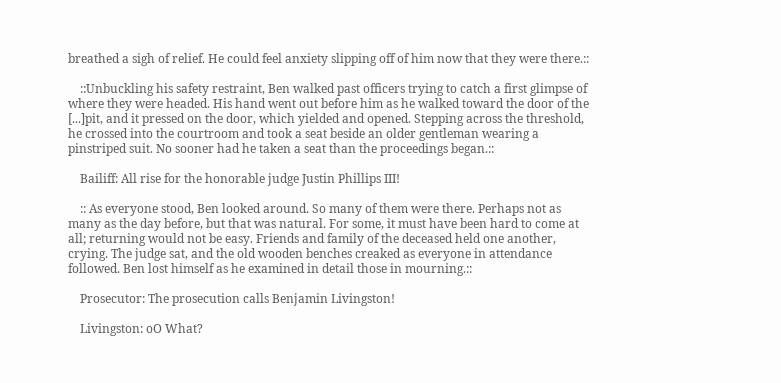breathed a sigh of relief. He could feel anxiety slipping off of him now that they were there.::

    ::Unbuckling his safety restraint, Ben walked past officers trying to catch a first glimpse of where they were headed. His hand went out before him as he walked toward the door of the [...]pit, and it pressed on the door, which yielded and opened. Stepping across the threshold, he crossed into the courtroom and took a seat beside an older gentleman wearing a pinstriped suit. No sooner had he taken a seat than the proceedings began.::

    Bailiff: All rise for the honorable judge Justin Phillips III!

    :: As everyone stood, Ben looked around. So many of them were there. Perhaps not as many as the day before, but that was natural. For some, it must have been hard to come at all; returning would not be easy. Friends and family of the deceased held one another, crying. The judge sat, and the old wooden benches creaked as everyone in attendance followed. Ben lost himself as he examined in detail those in mourning.::

    Prosecutor: The prosecution calls Benjamin Livingston!

    Livingston: oO What?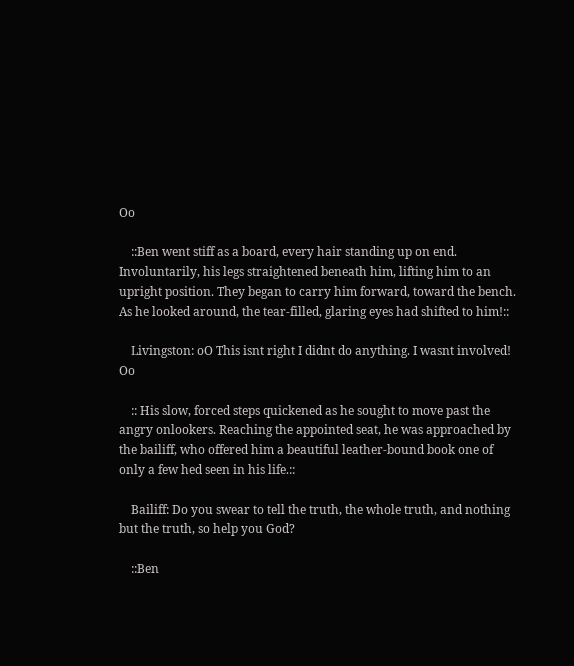Oo

    ::Ben went stiff as a board, every hair standing up on end. Involuntarily, his legs straightened beneath him, lifting him to an upright position. They began to carry him forward, toward the bench. As he looked around, the tear-filled, glaring eyes had shifted to him!::

    Livingston: oO This isnt right I didnt do anything. I wasnt involved! Oo

    :: His slow, forced steps quickened as he sought to move past the angry onlookers. Reaching the appointed seat, he was approached by the bailiff, who offered him a beautiful leather-bound book one of only a few hed seen in his life.::

    Bailiff: Do you swear to tell the truth, the whole truth, and nothing but the truth, so help you God?

    ::Ben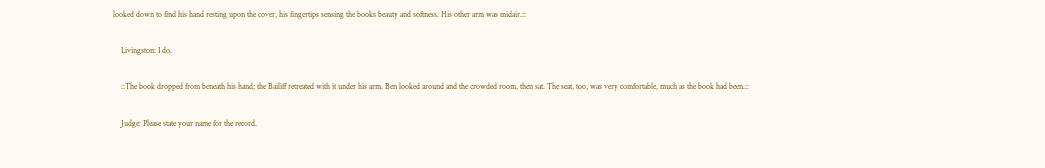looked down to find his hand resting upon the cover, his fingertips sensing the books beauty and softness. His other arm was midair.::

    Livingston: I do.

    ::The book dropped from beneath his hand; the Bailiff retreated with it under his arm. Ben looked around and the crowded room, then sat. The seat, too, was very comfortable, much as the book had been.::

    Judge: Please state your name for the record.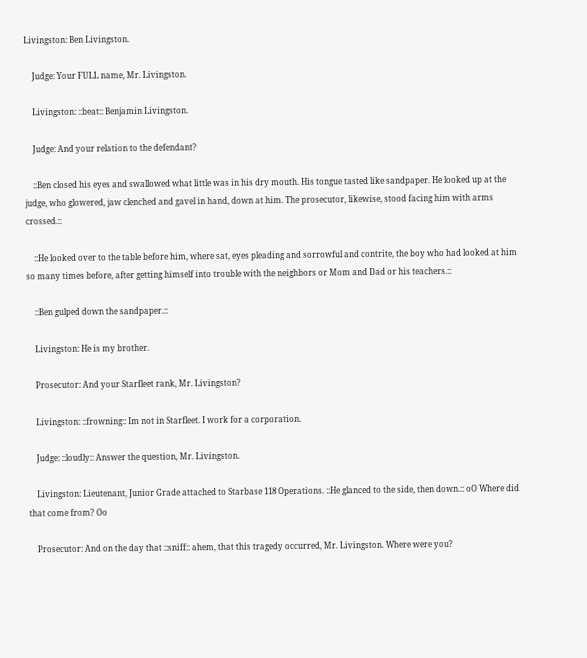Livingston: Ben Livingston.

    Judge: Your FULL name, Mr. Livingston.

    Livingston: ::beat:: Benjamin Livingston.

    Judge: And your relation to the defendant?

    ::Ben closed his eyes and swallowed what little was in his dry mouth. His tongue tasted like sandpaper. He looked up at the judge, who glowered, jaw clenched and gavel in hand, down at him. The prosecutor, likewise, stood facing him with arms crossed.::

    ::He looked over to the table before him, where sat, eyes pleading and sorrowful and contrite, the boy who had looked at him so many times before, after getting himself into trouble with the neighbors or Mom and Dad or his teachers.::

    ::Ben gulped down the sandpaper.::

    Livingston: He is my brother.

    Prosecutor: And your Starfleet rank, Mr. Livingston?

    Livingston: ::frowning:: Im not in Starfleet. I work for a corporation.

    Judge: ::loudly:: Answer the question, Mr. Livingston.

    Livingston: Lieutenant, Junior Grade attached to Starbase 118 Operations. ::He glanced to the side, then down.:: oO Where did that come from? Oo

    Prosecutor: And on the day that ::sniff:: ahem, that this tragedy occurred, Mr. Livingston. Where were you?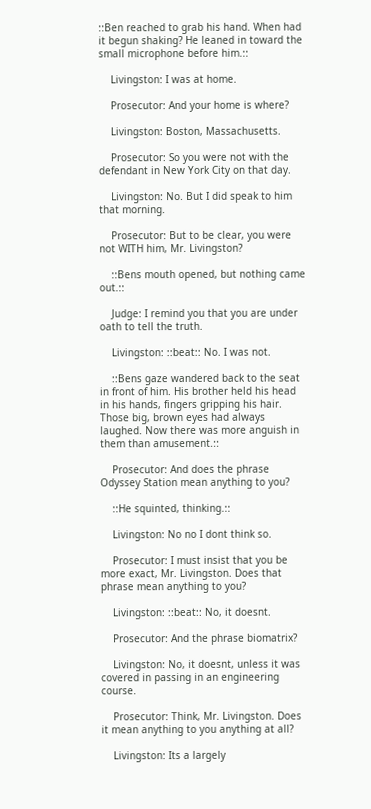::Ben reached to grab his hand. When had it begun shaking? He leaned in toward the small microphone before him.::

    Livingston: I was at home.

    Prosecutor: And your home is where?

    Livingston: Boston, Massachusetts.

    Prosecutor: So you were not with the defendant in New York City on that day.

    Livingston: No. But I did speak to him that morning.

    Prosecutor: But to be clear, you were not WITH him, Mr. Livingston?

    ::Bens mouth opened, but nothing came out.::

    Judge: I remind you that you are under oath to tell the truth.

    Livingston: ::beat:: No. I was not.

    ::Bens gaze wandered back to the seat in front of him. His brother held his head in his hands, fingers gripping his hair. Those big, brown eyes had always laughed. Now there was more anguish in them than amusement.::

    Prosecutor: And does the phrase Odyssey Station mean anything to you?

    ::He squinted, thinking.::

    Livingston: No no I dont think so.

    Prosecutor: I must insist that you be more exact, Mr. Livingston. Does that phrase mean anything to you?

    Livingston: ::beat:: No, it doesnt.

    Prosecutor: And the phrase biomatrix?

    Livingston: No, it doesnt, unless it was covered in passing in an engineering course.

    Prosecutor: Think, Mr. Livingston. Does it mean anything to you anything at all?

    Livingston: Its a largely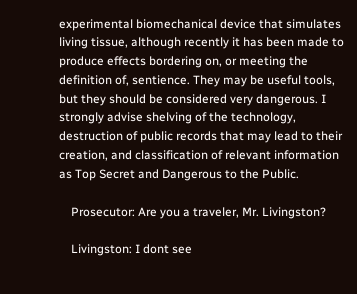experimental biomechanical device that simulates living tissue, although recently it has been made to produce effects bordering on, or meeting the definition of, sentience. They may be useful tools, but they should be considered very dangerous. I strongly advise shelving of the technology, destruction of public records that may lead to their creation, and classification of relevant information as Top Secret and Dangerous to the Public.

    Prosecutor: Are you a traveler, Mr. Livingston?

    Livingston: I dont see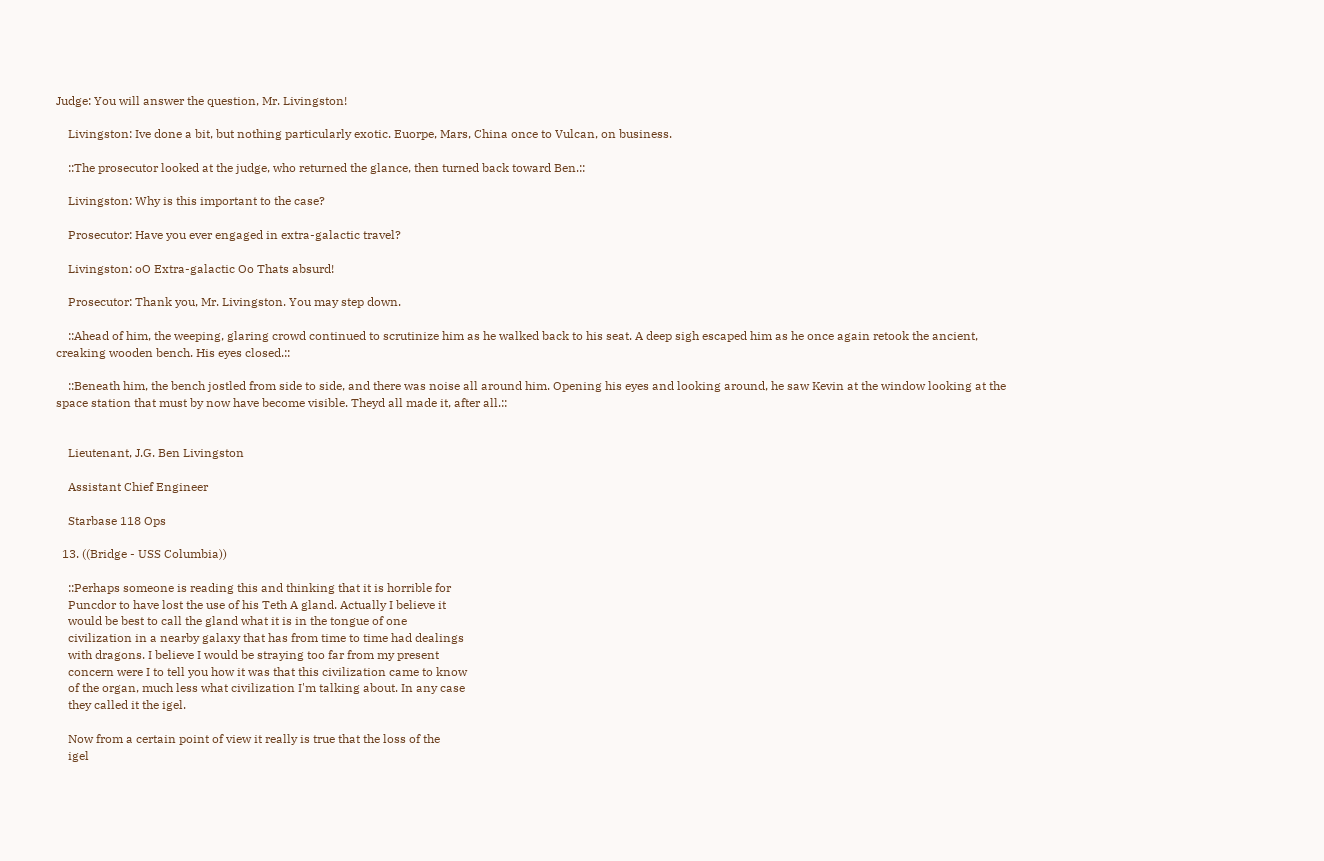Judge: You will answer the question, Mr. Livingston!

    Livingston: Ive done a bit, but nothing particularly exotic. Euorpe, Mars, China once to Vulcan, on business.

    ::The prosecutor looked at the judge, who returned the glance, then turned back toward Ben.::

    Livingston: Why is this important to the case?

    Prosecutor: Have you ever engaged in extra-galactic travel?

    Livingston: oO Extra-galactic Oo Thats absurd!

    Prosecutor: Thank you, Mr. Livingston. You may step down.

    ::Ahead of him, the weeping, glaring crowd continued to scrutinize him as he walked back to his seat. A deep sigh escaped him as he once again retook the ancient, creaking wooden bench. His eyes closed.::

    ::Beneath him, the bench jostled from side to side, and there was noise all around him. Opening his eyes and looking around, he saw Kevin at the window looking at the space station that must by now have become visible. Theyd all made it, after all.::


    Lieutenant, J.G. Ben Livingston

    Assistant Chief Engineer

    Starbase 118 Ops

  13. ((Bridge - USS Columbia))

    ::Perhaps someone is reading this and thinking that it is horrible for
    Puncdor to have lost the use of his Teth A gland. Actually I believe it
    would be best to call the gland what it is in the tongue of one
    civilization in a nearby galaxy that has from time to time had dealings
    with dragons. I believe I would be straying too far from my present
    concern were I to tell you how it was that this civilization came to know
    of the organ, much less what civilization I'm talking about. In any case
    they called it the igel.

    Now from a certain point of view it really is true that the loss of the
    igel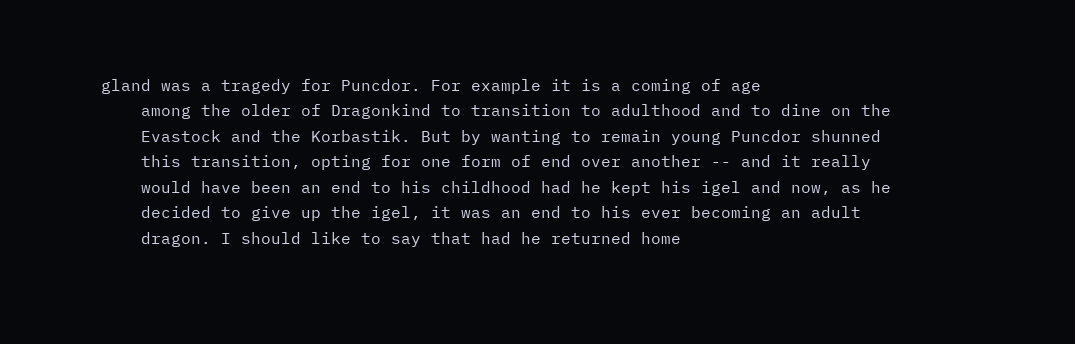gland was a tragedy for Puncdor. For example it is a coming of age
    among the older of Dragonkind to transition to adulthood and to dine on the
    Evastock and the Korbastik. But by wanting to remain young Puncdor shunned
    this transition, opting for one form of end over another -- and it really
    would have been an end to his childhood had he kept his igel and now, as he
    decided to give up the igel, it was an end to his ever becoming an adult
    dragon. I should like to say that had he returned home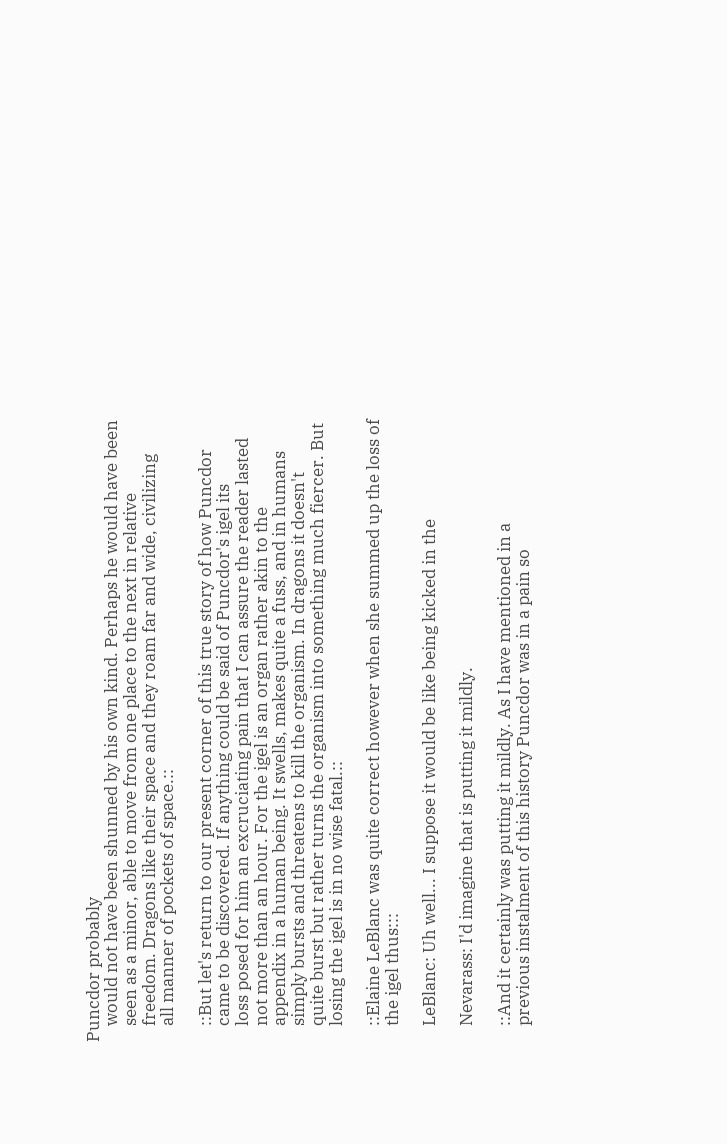Puncdor probably
    would not have been shunned by his own kind. Perhaps he would have been
    seen as a minor, able to move from one place to the next in relative
    freedom. Dragons like their space and they roam far and wide, civilizing
    all manner of pockets of space.::

    ::But let's return to our present corner of this true story of how Puncdor
    came to be discovered. If anything could be said of Puncdor's igel its
    loss posed for him an excruciating pain that I can assure the reader lasted
    not more than an hour. For the igel is an organ rather akin to the
    appendix in a human being. It swells, makes quite a fuss, and in humans
    simply bursts and threatens to kill the organism. In dragons it doesn't
    quite burst but rather turns the organism into something much fiercer. But
    losing the igel is in no wise fatal.::

    ::Elaine LeBlanc was quite correct however when she summed up the loss of
    the igel thus:::

    LeBlanc: Uh well... I suppose it would be like being kicked in the

    Nevarass: I'd imagine that is putting it mildly.

    ::And it certainly was putting it mildly. As I have mentioned in a
    previous instalment of this history Puncdor was in a pain so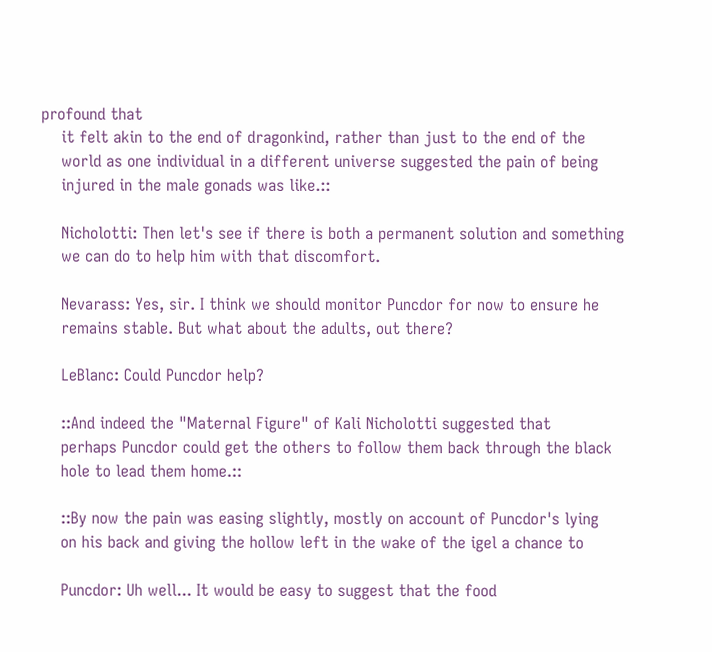profound that
    it felt akin to the end of dragonkind, rather than just to the end of the
    world as one individual in a different universe suggested the pain of being
    injured in the male gonads was like.::

    Nicholotti: Then let's see if there is both a permanent solution and something
    we can do to help him with that discomfort.

    Nevarass: Yes, sir. I think we should monitor Puncdor for now to ensure he
    remains stable. But what about the adults, out there?

    LeBlanc: Could Puncdor help?

    ::And indeed the "Maternal Figure" of Kali Nicholotti suggested that
    perhaps Puncdor could get the others to follow them back through the black
    hole to lead them home.::

    ::By now the pain was easing slightly, mostly on account of Puncdor's lying
    on his back and giving the hollow left in the wake of the igel a chance to

    Puncdor: Uh well... It would be easy to suggest that the food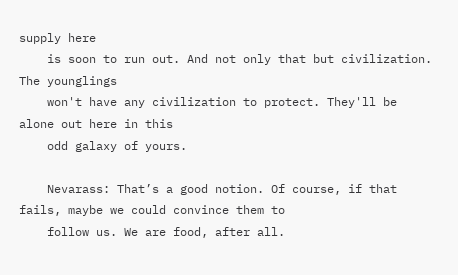supply here
    is soon to run out. And not only that but civilization. The younglings
    won't have any civilization to protect. They'll be alone out here in this
    odd galaxy of yours.

    Nevarass: That’s a good notion. Of course, if that fails, maybe we could convince them to
    follow us. We are food, after all.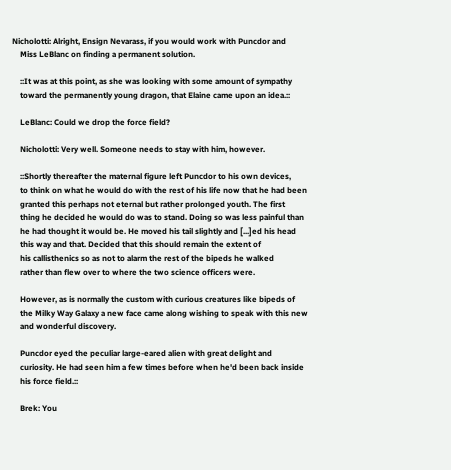Nicholotti: Alright, Ensign Nevarass, if you would work with Puncdor and
    Miss LeBlanc on finding a permanent solution.

    ::It was at this point, as she was looking with some amount of sympathy
    toward the permanently young dragon, that Elaine came upon an idea.::

    LeBlanc: Could we drop the force field?

    Nicholotti: Very well. Someone needs to stay with him, however.

    ::Shortly thereafter the maternal figure left Puncdor to his own devices,
    to think on what he would do with the rest of his life now that he had been
    granted this perhaps not eternal but rather prolonged youth. The first
    thing he decided he would do was to stand. Doing so was less painful than
    he had thought it would be. He moved his tail slightly and [...]ed his head
    this way and that. Decided that this should remain the extent of
    his callisthenics so as not to alarm the rest of the bipeds he walked
    rather than flew over to where the two science officers were.

    However, as is normally the custom with curious creatures like bipeds of
    the Milky Way Galaxy a new face came along wishing to speak with this new
    and wonderful discovery.

    Puncdor eyed the peculiar large-eared alien with great delight and
    curiosity. He had seen him a few times before when he'd been back inside
    his force field.::

    Brek: You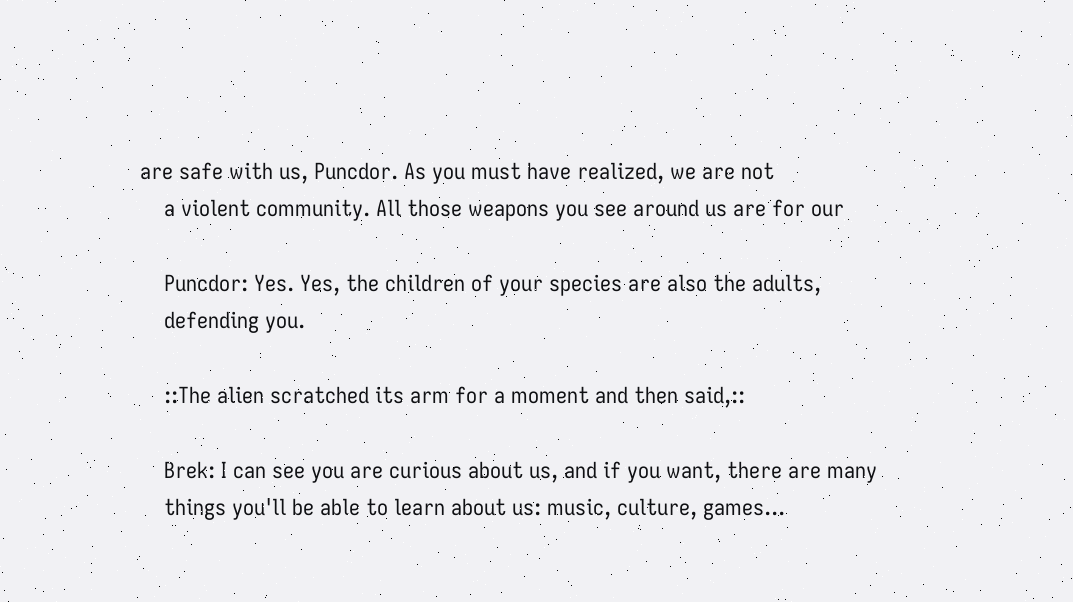are safe with us, Puncdor. As you must have realized, we are not
    a violent community. All those weapons you see around us are for our

    Puncdor: Yes. Yes, the children of your species are also the adults,
    defending you.

    ::The alien scratched its arm for a moment and then said,::

    Brek: I can see you are curious about us, and if you want, there are many
    things you'll be able to learn about us: music, culture, games...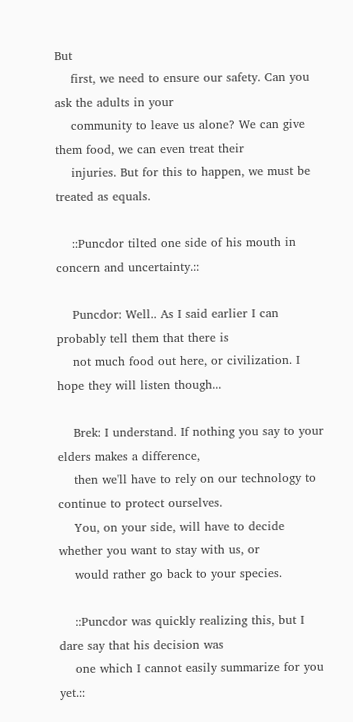But
    first, we need to ensure our safety. Can you ask the adults in your
    community to leave us alone? We can give them food, we can even treat their
    injuries. But for this to happen, we must be treated as equals.

    ::Puncdor tilted one side of his mouth in concern and uncertainty.::

    Puncdor: Well.. As I said earlier I can probably tell them that there is
    not much food out here, or civilization. I hope they will listen though...

    Brek: I understand. If nothing you say to your elders makes a difference,
    then we'll have to rely on our technology to continue to protect ourselves.
    You, on your side, will have to decide whether you want to stay with us, or
    would rather go back to your species.

    ::Puncdor was quickly realizing this, but I dare say that his decision was
    one which I cannot easily summarize for you yet.::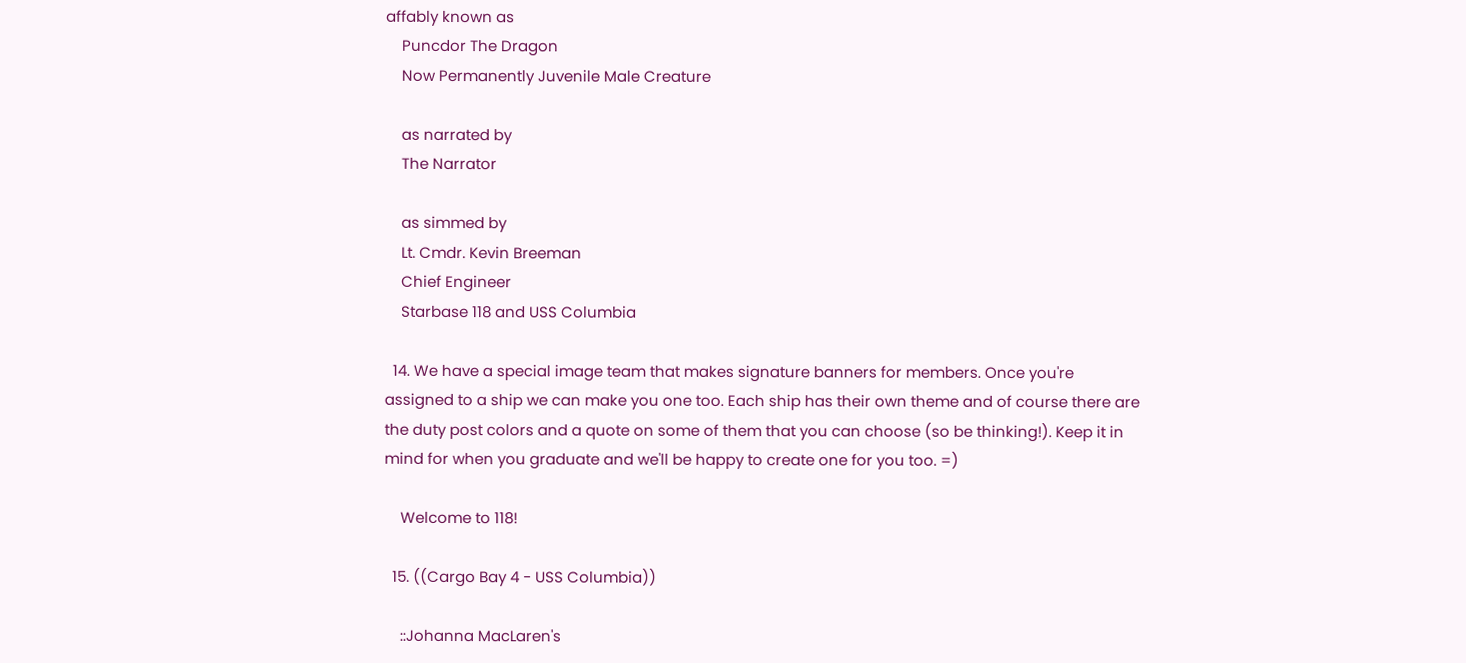affably known as
    Puncdor The Dragon
    Now Permanently Juvenile Male Creature

    as narrated by
    The Narrator

    as simmed by
    Lt. Cmdr. Kevin Breeman
    Chief Engineer
    Starbase 118 and USS Columbia

  14. We have a special image team that makes signature banners for members. Once you're assigned to a ship we can make you one too. Each ship has their own theme and of course there are the duty post colors and a quote on some of them that you can choose (so be thinking!). Keep it in mind for when you graduate and we'll be happy to create one for you too. =)

    Welcome to 118!

  15. ((Cargo Bay 4 - USS Columbia))

    ::Johanna MacLaren's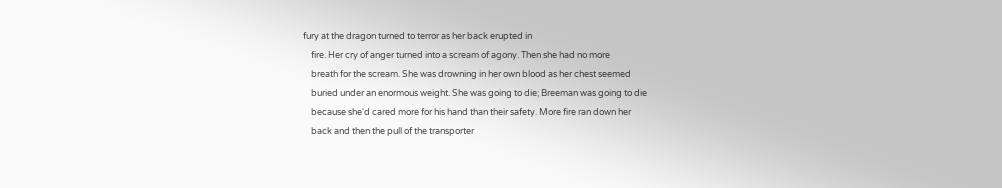fury at the dragon turned to terror as her back erupted in
    fire. Her cry of anger turned into a scream of agony. Then she had no more
    breath for the scream. She was drowning in her own blood as her chest seemed
    buried under an enormous weight. She was going to die; Breeman was going to die
    because she'd cared more for his hand than their safety. More fire ran down her
    back and then the pull of the transporter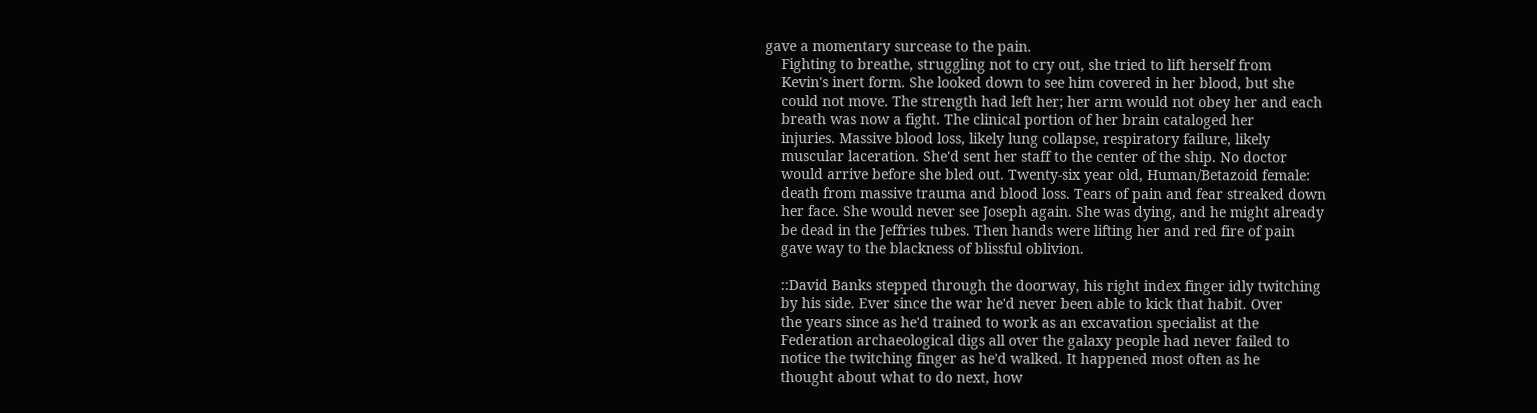gave a momentary surcease to the pain.
    Fighting to breathe, struggling not to cry out, she tried to lift herself from
    Kevin's inert form. She looked down to see him covered in her blood, but she
    could not move. The strength had left her; her arm would not obey her and each
    breath was now a fight. The clinical portion of her brain cataloged her
    injuries. Massive blood loss, likely lung collapse, respiratory failure, likely
    muscular laceration. She'd sent her staff to the center of the ship. No doctor
    would arrive before she bled out. Twenty-six year old, Human/Betazoid female:
    death from massive trauma and blood loss. Tears of pain and fear streaked down
    her face. She would never see Joseph again. She was dying, and he might already
    be dead in the Jeffries tubes. Then hands were lifting her and red fire of pain
    gave way to the blackness of blissful oblivion.

    ::David Banks stepped through the doorway, his right index finger idly twitching
    by his side. Ever since the war he'd never been able to kick that habit. Over
    the years since as he'd trained to work as an excavation specialist at the
    Federation archaeological digs all over the galaxy people had never failed to
    notice the twitching finger as he'd walked. It happened most often as he
    thought about what to do next, how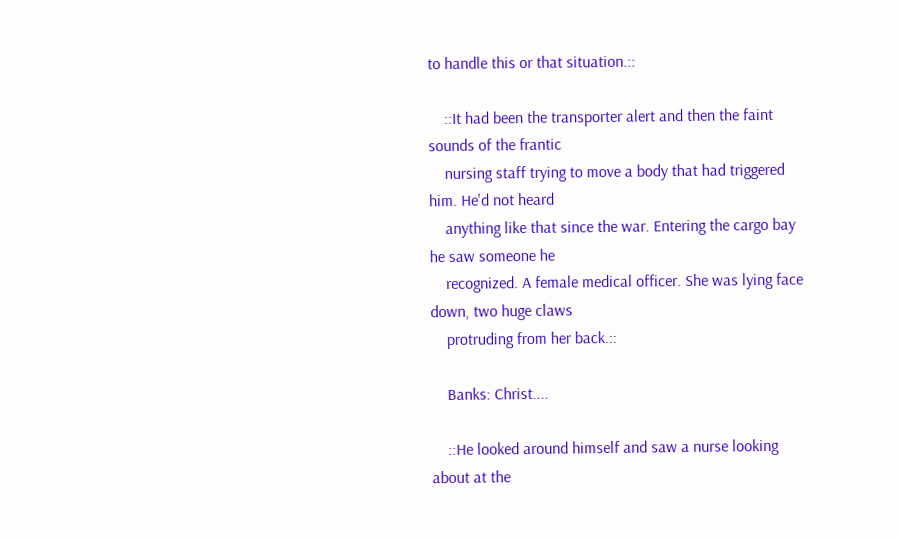to handle this or that situation.::

    ::It had been the transporter alert and then the faint sounds of the frantic
    nursing staff trying to move a body that had triggered him. He'd not heard
    anything like that since the war. Entering the cargo bay he saw someone he
    recognized. A female medical officer. She was lying face down, two huge claws
    protruding from her back.::

    Banks: Christ....

    ::He looked around himself and saw a nurse looking about at the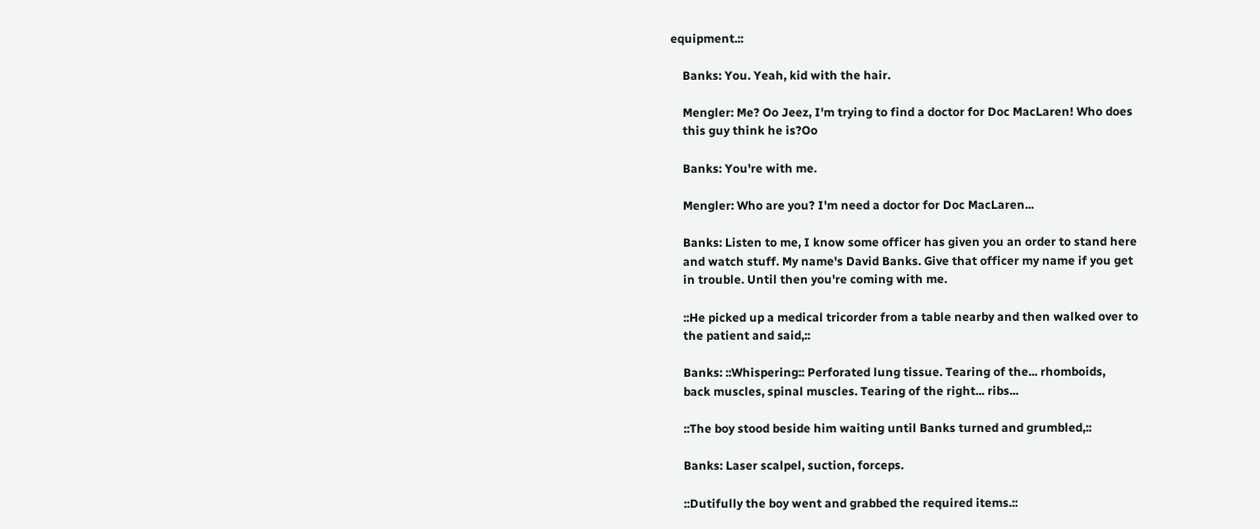equipment.::

    Banks: You. Yeah, kid with the hair.

    Mengler: Me? Oo Jeez, I'm trying to find a doctor for Doc MacLaren! Who does
    this guy think he is?Oo

    Banks: You're with me.

    Mengler: Who are you? I'm need a doctor for Doc MacLaren...

    Banks: Listen to me, I know some officer has given you an order to stand here
    and watch stuff. My name's David Banks. Give that officer my name if you get
    in trouble. Until then you're coming with me.

    ::He picked up a medical tricorder from a table nearby and then walked over to
    the patient and said,::

    Banks: ::Whispering:: Perforated lung tissue. Tearing of the... rhomboids,
    back muscles, spinal muscles. Tearing of the right... ribs...

    ::The boy stood beside him waiting until Banks turned and grumbled,::

    Banks: Laser scalpel, suction, forceps.

    ::Dutifully the boy went and grabbed the required items.::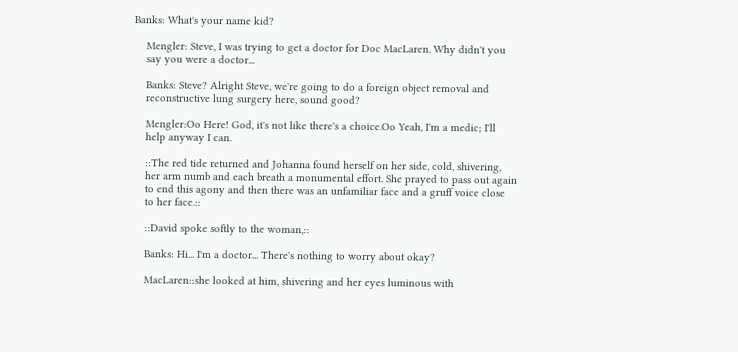Banks: What's your name kid?

    Mengler: Steve, I was trying to get a doctor for Doc MacLaren. Why didn't you
    say you were a doctor...

    Banks: Steve? Alright Steve, we're going to do a foreign object removal and
    reconstructive lung surgery here, sound good?

    Mengler:Oo Here! God, it's not like there's a choice.Oo Yeah, I'm a medic; I'll
    help anyway I can.

    ::The red tide returned and Johanna found herself on her side, cold, shivering,
    her arm numb and each breath a monumental effort. She prayed to pass out again
    to end this agony and then there was an unfamiliar face and a gruff voice close
    to her face.::

    ::David spoke softly to the woman,::

    Banks: Hi... I'm a doctor... There's nothing to worry about okay?

    MacLaren::she looked at him, shivering and her eyes luminous with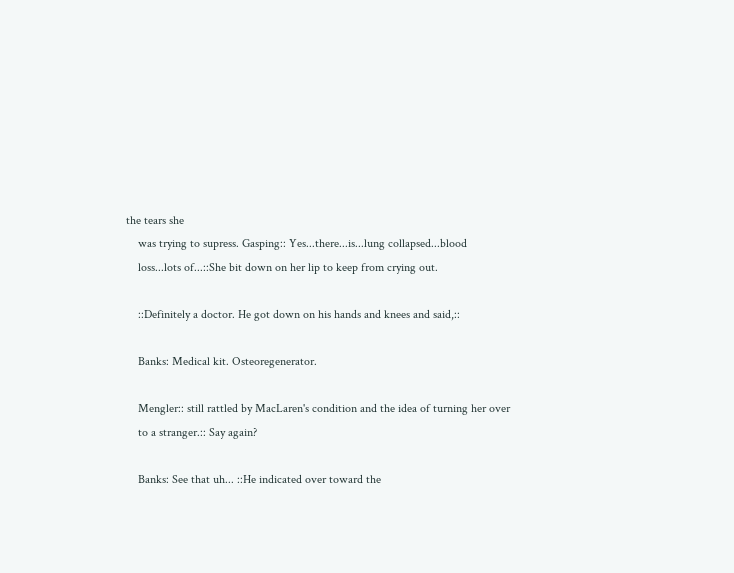the tears she
    was trying to supress. Gasping:: Yes...there...is...lung collapsed...blood
    loss...lots of...::She bit down on her lip to keep from crying out.

    ::Definitely a doctor. He got down on his hands and knees and said,::

    Banks: Medical kit. Osteoregenerator.

    Mengler:: still rattled by MacLaren's condition and the idea of turning her over
    to a stranger.:: Say again?

    Banks: See that uh... ::He indicated over toward the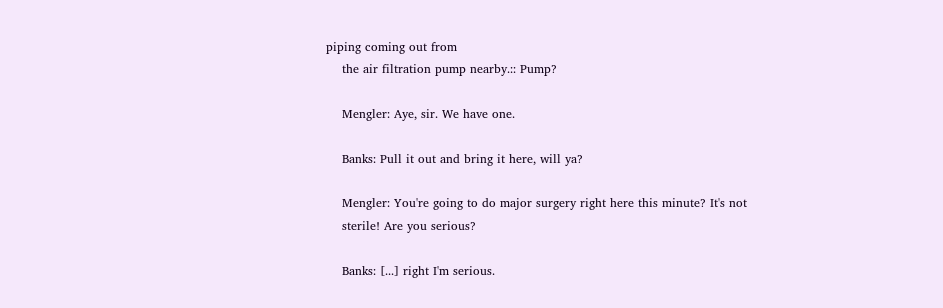piping coming out from
    the air filtration pump nearby.:: Pump?

    Mengler: Aye, sir. We have one.

    Banks: Pull it out and bring it here, will ya?

    Mengler: You're going to do major surgery right here this minute? It's not
    sterile! Are you serious?

    Banks: [...] right I'm serious.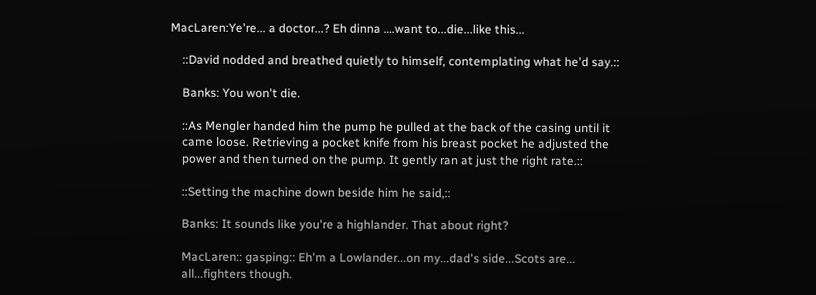MacLaren:Ye're... a doctor...? Eh dinna ….want to...die...like this...

    ::David nodded and breathed quietly to himself, contemplating what he'd say.::

    Banks: You won't die.

    ::As Mengler handed him the pump he pulled at the back of the casing until it
    came loose. Retrieving a pocket knife from his breast pocket he adjusted the
    power and then turned on the pump. It gently ran at just the right rate.::

    ::Setting the machine down beside him he said,::

    Banks: It sounds like you're a highlander. That about right?

    MacLaren:: gasping:: Eh'm a Lowlander...on my...dad's side...Scots are...
    all...fighters though.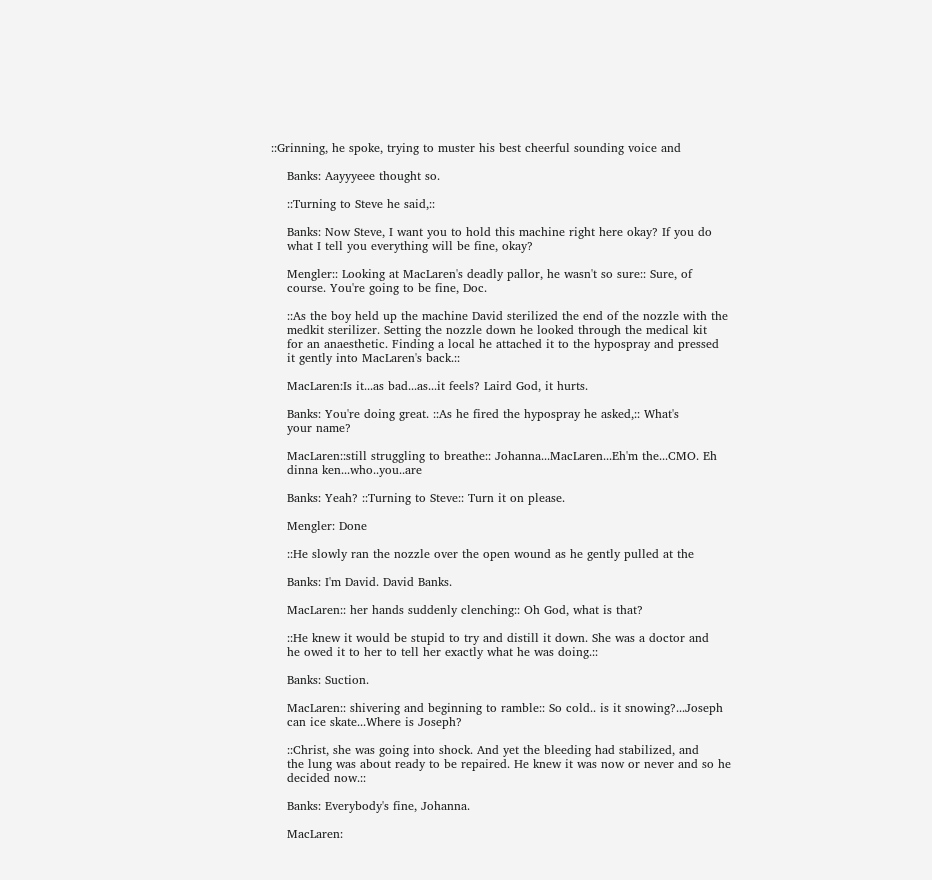::Grinning, he spoke, trying to muster his best cheerful sounding voice and

    Banks: Aayyyeee thought so.

    ::Turning to Steve he said,::

    Banks: Now Steve, I want you to hold this machine right here okay? If you do
    what I tell you everything will be fine, okay?

    Mengler:: Looking at MacLaren's deadly pallor, he wasn't so sure:: Sure, of
    course. You're going to be fine, Doc.

    ::As the boy held up the machine David sterilized the end of the nozzle with the
    medkit sterilizer. Setting the nozzle down he looked through the medical kit
    for an anaesthetic. Finding a local he attached it to the hypospray and pressed
    it gently into MacLaren's back.::

    MacLaren:Is it...as bad...as...it feels? Laird God, it hurts.

    Banks: You're doing great. ::As he fired the hypospray he asked,:: What's
    your name?

    MacLaren::still struggling to breathe:: Johanna...MacLaren...Eh'm the...CMO. Eh
    dinna ken...who..you..are

    Banks: Yeah? ::Turning to Steve:: Turn it on please.

    Mengler: Done

    ::He slowly ran the nozzle over the open wound as he gently pulled at the

    Banks: I'm David. David Banks.

    MacLaren:: her hands suddenly clenching:: Oh God, what is that?

    ::He knew it would be stupid to try and distill it down. She was a doctor and
    he owed it to her to tell her exactly what he was doing.::

    Banks: Suction.

    MacLaren:: shivering and beginning to ramble:: So cold.. is it snowing?...Joseph
    can ice skate...Where is Joseph?

    ::Christ, she was going into shock. And yet the bleeding had stabilized, and
    the lung was about ready to be repaired. He knew it was now or never and so he
    decided now.::

    Banks: Everybody's fine, Johanna.

    MacLaren: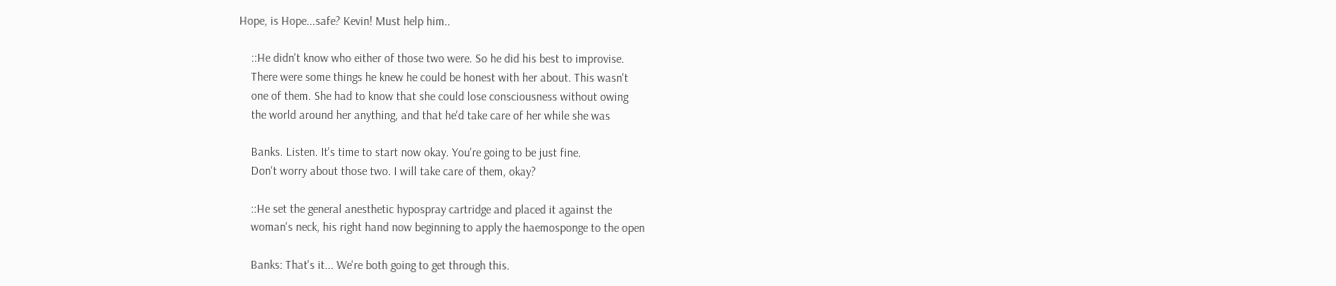Hope, is Hope...safe? Kevin! Must help him..

    ::He didn't know who either of those two were. So he did his best to improvise.
    There were some things he knew he could be honest with her about. This wasn't
    one of them. She had to know that she could lose consciousness without owing
    the world around her anything, and that he'd take care of her while she was

    Banks. Listen. It's time to start now okay. You're going to be just fine.
    Don't worry about those two. I will take care of them, okay?

    ::He set the general anesthetic hypospray cartridge and placed it against the
    woman's neck, his right hand now beginning to apply the haemosponge to the open

    Banks: That's it... We're both going to get through this.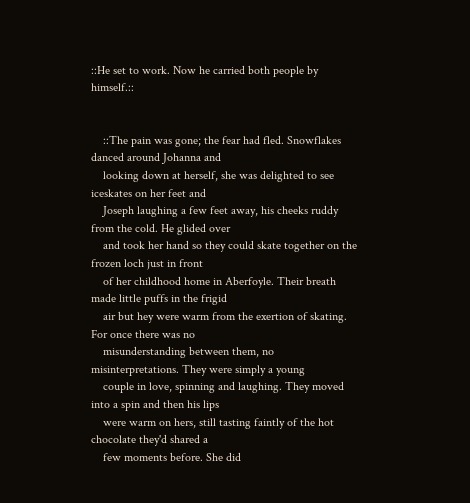::He set to work. Now he carried both people by himself.::


    ::The pain was gone; the fear had fled. Snowflakes danced around Johanna and
    looking down at herself, she was delighted to see iceskates on her feet and
    Joseph laughing a few feet away, his cheeks ruddy from the cold. He glided over
    and took her hand so they could skate together on the frozen loch just in front
    of her childhood home in Aberfoyle. Their breath made little puffs in the frigid
    air but hey were warm from the exertion of skating. For once there was no
    misunderstanding between them, no misinterpretations. They were simply a young
    couple in love, spinning and laughing. They moved into a spin and then his lips
    were warm on hers, still tasting faintly of the hot chocolate they'd shared a
    few moments before. She did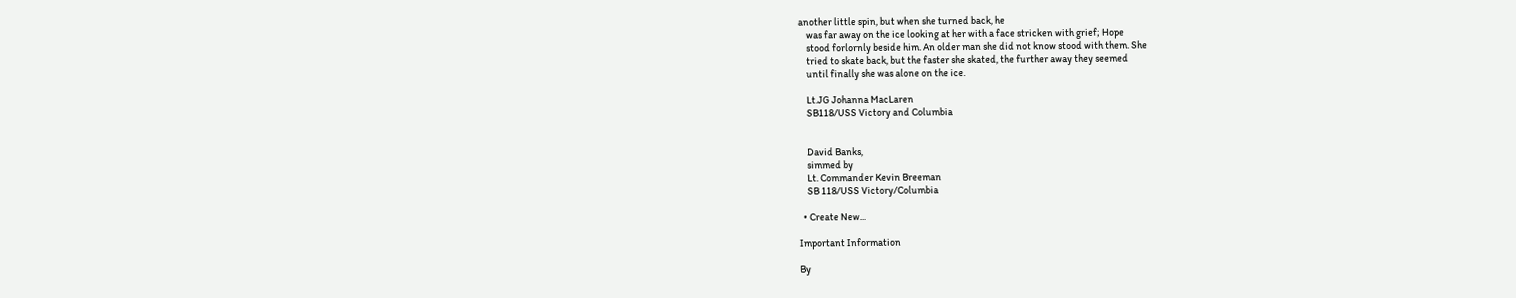another little spin, but when she turned back, he
    was far away on the ice looking at her with a face stricken with grief; Hope
    stood forlornly beside him. An older man she did not know stood with them. She
    tried to skate back, but the faster she skated, the further away they seemed
    until finally she was alone on the ice.

    Lt.JG Johanna MacLaren
    SB118/USS Victory and Columbia


    David Banks,
    simmed by
    Lt. Commander Kevin Breeman
    SB 118/USS Victory/Columbia

  • Create New...

Important Information

By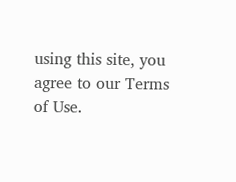using this site, you agree to our Terms of Use.